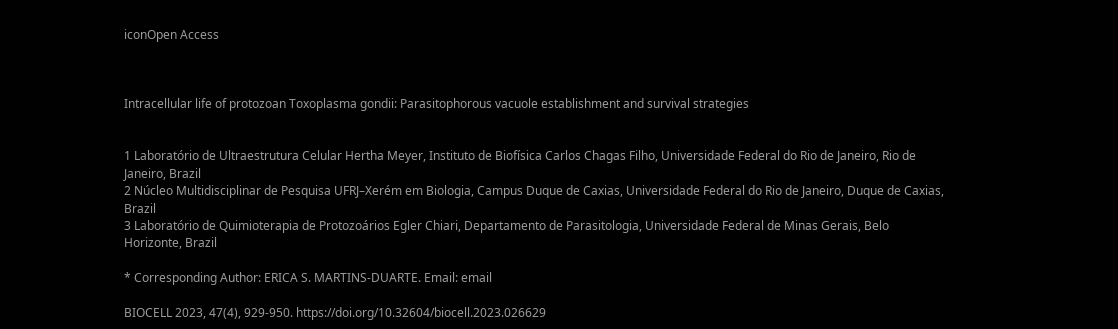iconOpen Access



Intracellular life of protozoan Toxoplasma gondii: Parasitophorous vacuole establishment and survival strategies


1 Laboratório de Ultraestrutura Celular Hertha Meyer, Instituto de Biofísica Carlos Chagas Filho, Universidade Federal do Rio de Janeiro, Rio de Janeiro, Brazil
2 Núcleo Multidisciplinar de Pesquisa UFRJ–Xerém em Biologia, Campus Duque de Caxias, Universidade Federal do Rio de Janeiro, Duque de Caxias, Brazil
3 Laboratório de Quimioterapia de Protozoários Egler Chiari, Departamento de Parasitologia, Universidade Federal de Minas Gerais, Belo Horizonte, Brazil

* Corresponding Author: ERICA S. MARTINS-DUARTE. Email: email

BIOCELL 2023, 47(4), 929-950. https://doi.org/10.32604/biocell.2023.026629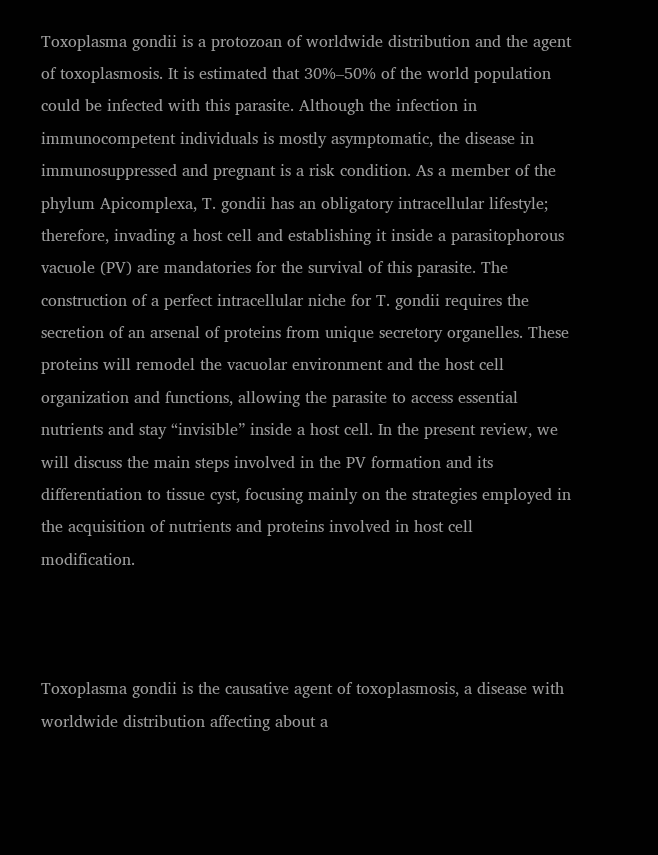Toxoplasma gondii is a protozoan of worldwide distribution and the agent of toxoplasmosis. It is estimated that 30%–50% of the world population could be infected with this parasite. Although the infection in immunocompetent individuals is mostly asymptomatic, the disease in immunosuppressed and pregnant is a risk condition. As a member of the phylum Apicomplexa, T. gondii has an obligatory intracellular lifestyle; therefore, invading a host cell and establishing it inside a parasitophorous vacuole (PV) are mandatories for the survival of this parasite. The construction of a perfect intracellular niche for T. gondii requires the secretion of an arsenal of proteins from unique secretory organelles. These proteins will remodel the vacuolar environment and the host cell organization and functions, allowing the parasite to access essential nutrients and stay “invisible” inside a host cell. In the present review, we will discuss the main steps involved in the PV formation and its differentiation to tissue cyst, focusing mainly on the strategies employed in the acquisition of nutrients and proteins involved in host cell modification.



Toxoplasma gondii is the causative agent of toxoplasmosis, a disease with worldwide distribution affecting about a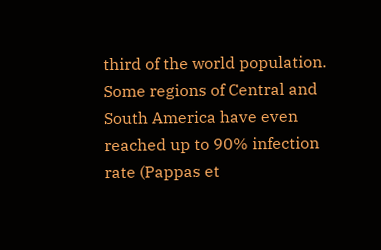third of the world population. Some regions of Central and South America have even reached up to 90% infection rate (Pappas et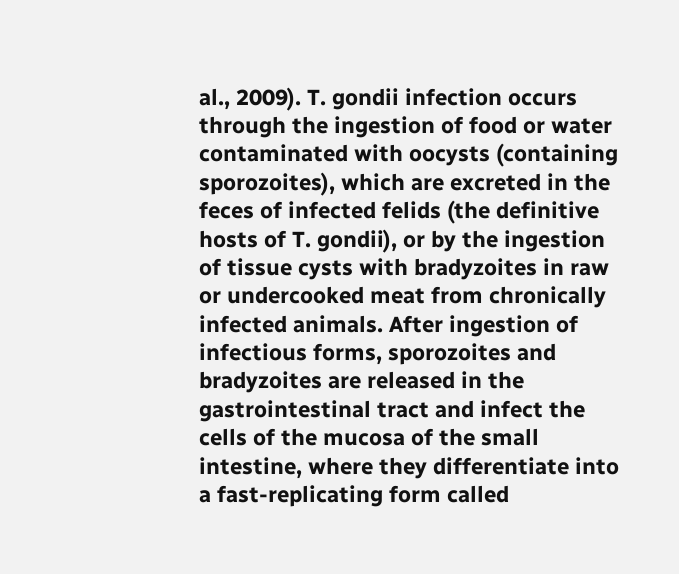al., 2009). T. gondii infection occurs through the ingestion of food or water contaminated with oocysts (containing sporozoites), which are excreted in the feces of infected felids (the definitive hosts of T. gondii), or by the ingestion of tissue cysts with bradyzoites in raw or undercooked meat from chronically infected animals. After ingestion of infectious forms, sporozoites and bradyzoites are released in the gastrointestinal tract and infect the cells of the mucosa of the small intestine, where they differentiate into a fast-replicating form called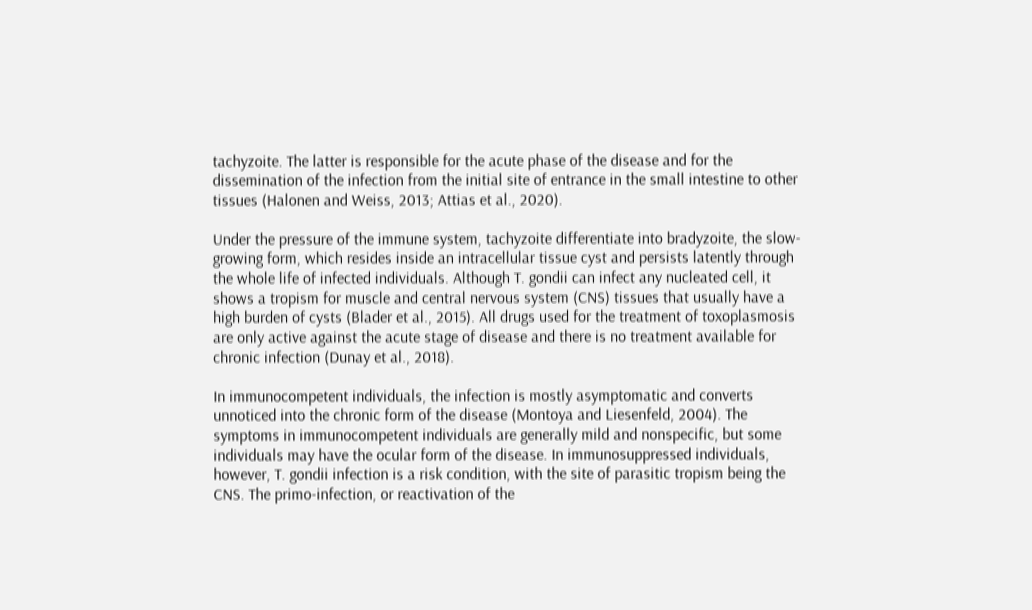tachyzoite. The latter is responsible for the acute phase of the disease and for the dissemination of the infection from the initial site of entrance in the small intestine to other tissues (Halonen and Weiss, 2013; Attias et al., 2020).

Under the pressure of the immune system, tachyzoite differentiate into bradyzoite, the slow-growing form, which resides inside an intracellular tissue cyst and persists latently through the whole life of infected individuals. Although T. gondii can infect any nucleated cell, it shows a tropism for muscle and central nervous system (CNS) tissues that usually have a high burden of cysts (Blader et al., 2015). All drugs used for the treatment of toxoplasmosis are only active against the acute stage of disease and there is no treatment available for chronic infection (Dunay et al., 2018).

In immunocompetent individuals, the infection is mostly asymptomatic and converts unnoticed into the chronic form of the disease (Montoya and Liesenfeld, 2004). The symptoms in immunocompetent individuals are generally mild and nonspecific, but some individuals may have the ocular form of the disease. In immunosuppressed individuals, however, T. gondii infection is a risk condition, with the site of parasitic tropism being the CNS. The primo-infection, or reactivation of the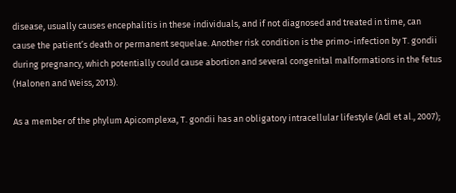disease, usually causes encephalitis in these individuals, and if not diagnosed and treated in time, can cause the patient’s death or permanent sequelae. Another risk condition is the primo-infection by T. gondii during pregnancy, which potentially could cause abortion and several congenital malformations in the fetus (Halonen and Weiss, 2013).

As a member of the phylum Apicomplexa, T. gondii has an obligatory intracellular lifestyle (Adl et al., 2007);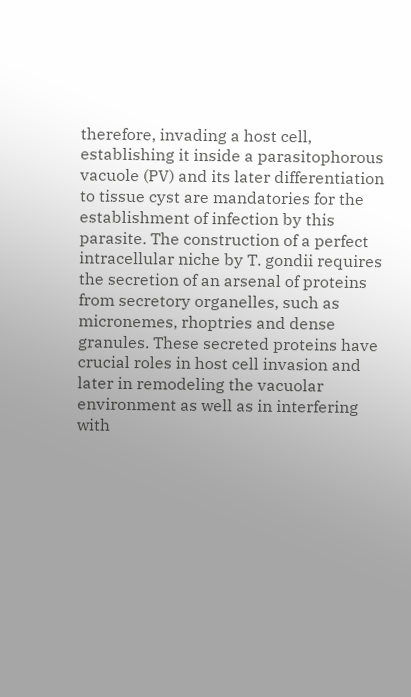therefore, invading a host cell, establishing it inside a parasitophorous vacuole (PV) and its later differentiation to tissue cyst are mandatories for the establishment of infection by this parasite. The construction of a perfect intracellular niche by T. gondii requires the secretion of an arsenal of proteins from secretory organelles, such as micronemes, rhoptries and dense granules. These secreted proteins have crucial roles in host cell invasion and later in remodeling the vacuolar environment as well as in interfering with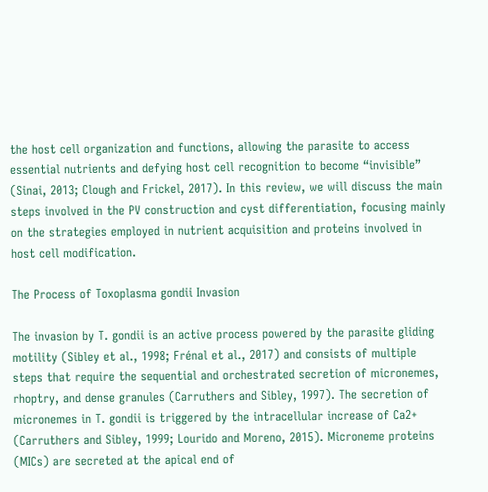the host cell organization and functions, allowing the parasite to access essential nutrients and defying host cell recognition to become “invisible” (Sinai, 2013; Clough and Frickel, 2017). In this review, we will discuss the main steps involved in the PV construction and cyst differentiation, focusing mainly on the strategies employed in nutrient acquisition and proteins involved in host cell modification.

The Process of Toxoplasma gondii Invasion

The invasion by T. gondii is an active process powered by the parasite gliding motility (Sibley et al., 1998; Frénal et al., 2017) and consists of multiple steps that require the sequential and orchestrated secretion of micronemes, rhoptry, and dense granules (Carruthers and Sibley, 1997). The secretion of micronemes in T. gondii is triggered by the intracellular increase of Ca2+ (Carruthers and Sibley, 1999; Lourido and Moreno, 2015). Microneme proteins (MICs) are secreted at the apical end of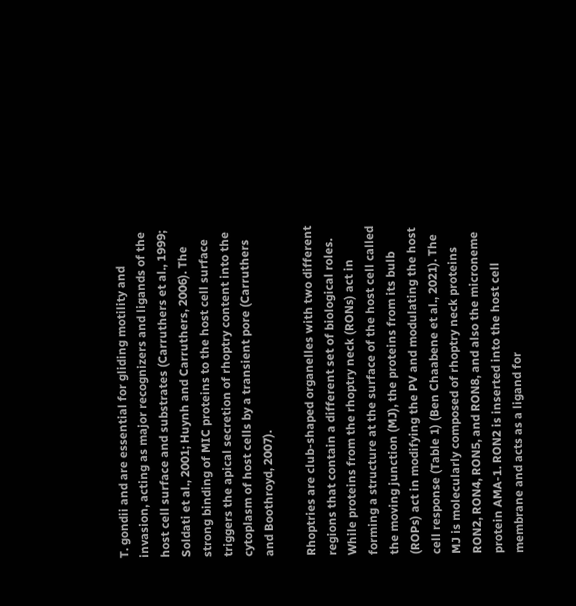T. gondii and are essential for gliding motility and invasion, acting as major recognizers and ligands of the host cell surface and substrates (Carruthers et al., 1999; Soldati et al., 2001; Huynh and Carruthers, 2006). The strong binding of MIC proteins to the host cell surface triggers the apical secretion of rhoptry content into the cytoplasm of host cells by a transient pore (Carruthers and Boothroyd, 2007).

Rhoptries are club-shaped organelles with two different regions that contain a different set of biological roles. While proteins from the rhoptry neck (RONs) act in forming a structure at the surface of the host cell called the moving junction (MJ), the proteins from its bulb (ROPs) act in modifying the PV and modulating the host cell response (Table 1) (Ben Chaabene et al., 2021). The MJ is molecularly composed of rhoptry neck proteins RON2, RON4, RON5, and RON8, and also the microneme protein AMA-1. RON2 is inserted into the host cell membrane and acts as a ligand for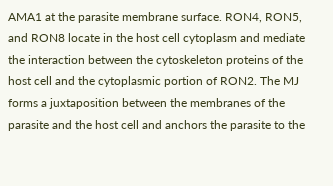AMA1 at the parasite membrane surface. RON4, RON5, and RON8 locate in the host cell cytoplasm and mediate the interaction between the cytoskeleton proteins of the host cell and the cytoplasmic portion of RON2. The MJ forms a juxtaposition between the membranes of the parasite and the host cell and anchors the parasite to the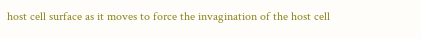host cell surface as it moves to force the invagination of the host cell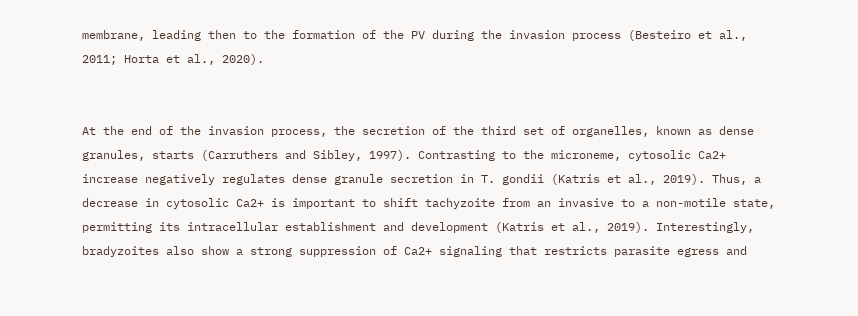membrane, leading then to the formation of the PV during the invasion process (Besteiro et al., 2011; Horta et al., 2020).


At the end of the invasion process, the secretion of the third set of organelles, known as dense granules, starts (Carruthers and Sibley, 1997). Contrasting to the microneme, cytosolic Ca2+ increase negatively regulates dense granule secretion in T. gondii (Katris et al., 2019). Thus, a decrease in cytosolic Ca2+ is important to shift tachyzoite from an invasive to a non-motile state, permitting its intracellular establishment and development (Katris et al., 2019). Interestingly, bradyzoites also show a strong suppression of Ca2+ signaling that restricts parasite egress and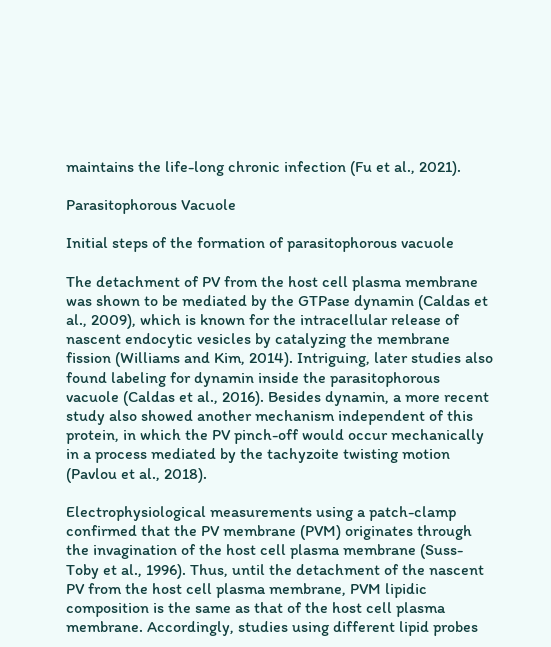maintains the life-long chronic infection (Fu et al., 2021).

Parasitophorous Vacuole

Initial steps of the formation of parasitophorous vacuole

The detachment of PV from the host cell plasma membrane was shown to be mediated by the GTPase dynamin (Caldas et al., 2009), which is known for the intracellular release of nascent endocytic vesicles by catalyzing the membrane fission (Williams and Kim, 2014). Intriguing, later studies also found labeling for dynamin inside the parasitophorous vacuole (Caldas et al., 2016). Besides dynamin, a more recent study also showed another mechanism independent of this protein, in which the PV pinch-off would occur mechanically in a process mediated by the tachyzoite twisting motion (Pavlou et al., 2018).

Electrophysiological measurements using a patch-clamp confirmed that the PV membrane (PVM) originates through the invagination of the host cell plasma membrane (Suss-Toby et al., 1996). Thus, until the detachment of the nascent PV from the host cell plasma membrane, PVM lipidic composition is the same as that of the host cell plasma membrane. Accordingly, studies using different lipid probes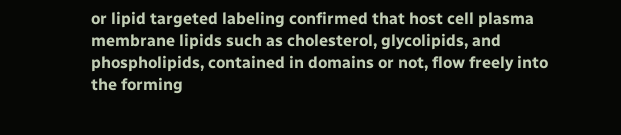or lipid targeted labeling confirmed that host cell plasma membrane lipids such as cholesterol, glycolipids, and phospholipids, contained in domains or not, flow freely into the forming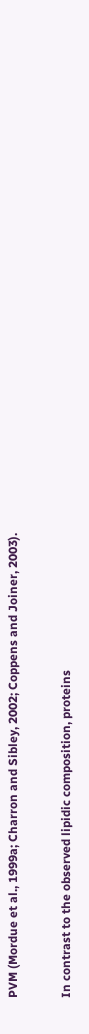PVM (Mordue et al., 1999a; Charron and Sibley, 2002; Coppens and Joiner, 2003).

In contrast to the observed lipidic composition, proteins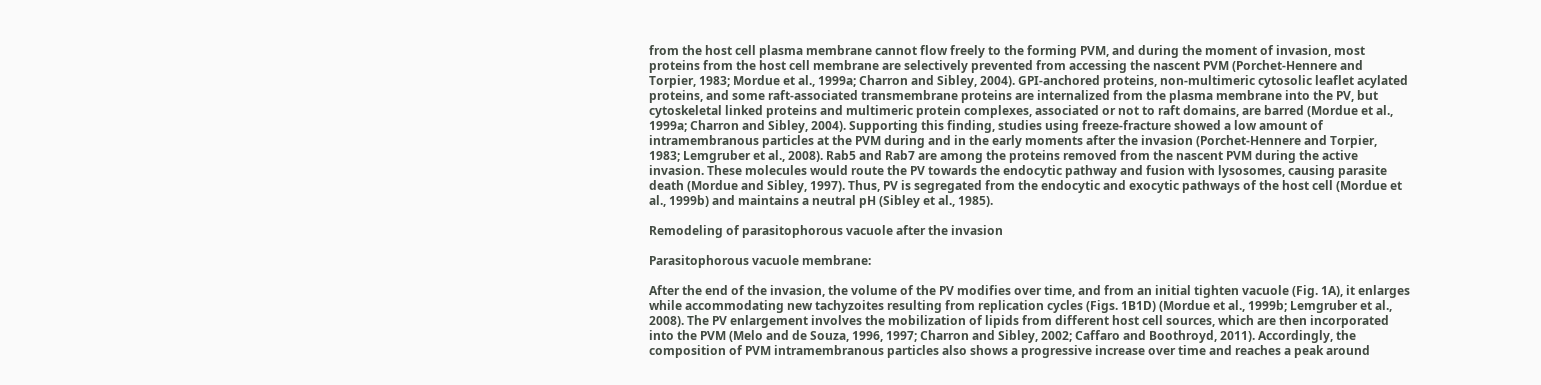from the host cell plasma membrane cannot flow freely to the forming PVM, and during the moment of invasion, most proteins from the host cell membrane are selectively prevented from accessing the nascent PVM (Porchet-Hennere and Torpier, 1983; Mordue et al., 1999a; Charron and Sibley, 2004). GPI-anchored proteins, non-multimeric cytosolic leaflet acylated proteins, and some raft-associated transmembrane proteins are internalized from the plasma membrane into the PV, but cytoskeletal linked proteins and multimeric protein complexes, associated or not to raft domains, are barred (Mordue et al., 1999a; Charron and Sibley, 2004). Supporting this finding, studies using freeze-fracture showed a low amount of intramembranous particles at the PVM during and in the early moments after the invasion (Porchet-Hennere and Torpier, 1983; Lemgruber et al., 2008). Rab5 and Rab7 are among the proteins removed from the nascent PVM during the active invasion. These molecules would route the PV towards the endocytic pathway and fusion with lysosomes, causing parasite death (Mordue and Sibley, 1997). Thus, PV is segregated from the endocytic and exocytic pathways of the host cell (Mordue et al., 1999b) and maintains a neutral pH (Sibley et al., 1985).

Remodeling of parasitophorous vacuole after the invasion

Parasitophorous vacuole membrane:

After the end of the invasion, the volume of the PV modifies over time, and from an initial tighten vacuole (Fig. 1A), it enlarges while accommodating new tachyzoites resulting from replication cycles (Figs. 1B1D) (Mordue et al., 1999b; Lemgruber et al., 2008). The PV enlargement involves the mobilization of lipids from different host cell sources, which are then incorporated into the PVM (Melo and de Souza, 1996, 1997; Charron and Sibley, 2002; Caffaro and Boothroyd, 2011). Accordingly, the composition of PVM intramembranous particles also shows a progressive increase over time and reaches a peak around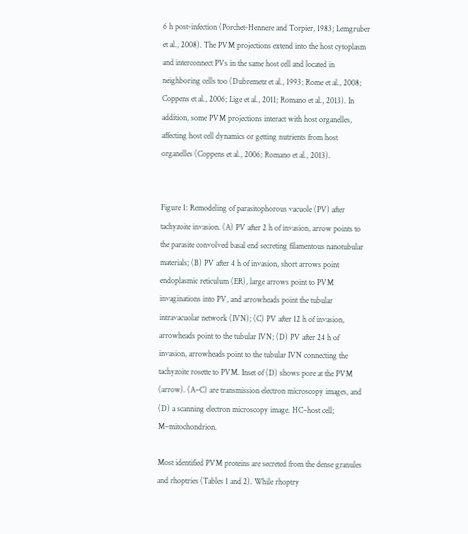6 h post-infection (Porchet-Hennere and Torpier, 1983; Lemgruber et al., 2008). The PVM projections extend into the host cytoplasm and interconnect PVs in the same host cell and located in neighboring cells too (Dubremetz et al., 1993; Rome et al., 2008; Coppens et al., 2006; Lige et al., 2011; Romano et al., 2013). In addition, some PVM projections interact with host organelles, affecting host cell dynamics or getting nutrients from host organelles (Coppens et al., 2006; Romano et al., 2013).


Figure 1: Remodeling of parasitophorous vacuole (PV) after tachyzoite invasion. (A) PV after 2 h of invasion, arrow points to the parasite convolved basal end secreting filamentous nanotubular materials; (B) PV after 4 h of invasion, short arrows point endoplasmic reticulum (ER), large arrows point to PVM invaginations into PV, and arrowheads point the tubular intravacuolar network (IVN); (C) PV after 12 h of invasion, arrowheads point to the tubular IVN; (D) PV after 24 h of invasion, arrowheads point to the tubular IVN connecting the tachyzoite rosette to PVM. Inset of (D) shows pore at the PVM (arrow). (A–C) are transmission electron microscopy images, and (D) a scanning electron microscopy image. HC–host cell; M–mitochondrion.

Most identified PVM proteins are secreted from the dense granules and rhoptries (Tables 1 and 2). While rhoptry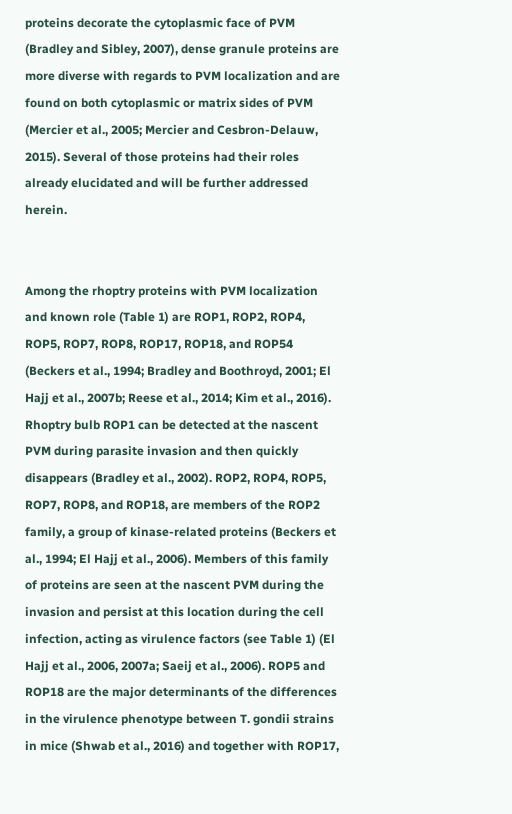proteins decorate the cytoplasmic face of PVM (Bradley and Sibley, 2007), dense granule proteins are more diverse with regards to PVM localization and are found on both cytoplasmic or matrix sides of PVM (Mercier et al., 2005; Mercier and Cesbron-Delauw, 2015). Several of those proteins had their roles already elucidated and will be further addressed herein.


Among the rhoptry proteins with PVM localization and known role (Table 1) are ROP1, ROP2, ROP4, ROP5, ROP7, ROP8, ROP17, ROP18, and ROP54 (Beckers et al., 1994; Bradley and Boothroyd, 2001; El Hajj et al., 2007b; Reese et al., 2014; Kim et al., 2016). Rhoptry bulb ROP1 can be detected at the nascent PVM during parasite invasion and then quickly disappears (Bradley et al., 2002). ROP2, ROP4, ROP5, ROP7, ROP8, and ROP18, are members of the ROP2 family, a group of kinase-related proteins (Beckers et al., 1994; El Hajj et al., 2006). Members of this family of proteins are seen at the nascent PVM during the invasion and persist at this location during the cell infection, acting as virulence factors (see Table 1) (El Hajj et al., 2006, 2007a; Saeij et al., 2006). ROP5 and ROP18 are the major determinants of the differences in the virulence phenotype between T. gondii strains in mice (Shwab et al., 2016) and together with ROP17,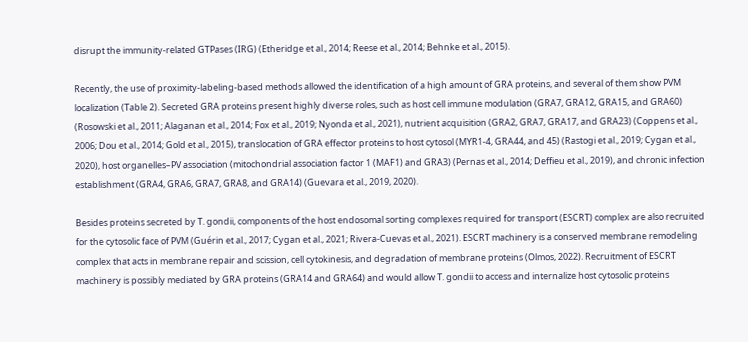disrupt the immunity-related GTPases (IRG) (Etheridge et al., 2014; Reese et al., 2014; Behnke et al., 2015).

Recently, the use of proximity-labeling-based methods allowed the identification of a high amount of GRA proteins, and several of them show PVM localization (Table 2). Secreted GRA proteins present highly diverse roles, such as host cell immune modulation (GRA7, GRA12, GRA15, and GRA60) (Rosowski et al., 2011; Alaganan et al., 2014; Fox et al., 2019; Nyonda et al., 2021), nutrient acquisition (GRA2, GRA7, GRA17, and GRA23) (Coppens et al., 2006; Dou et al., 2014; Gold et al., 2015), translocation of GRA effector proteins to host cytosol (MYR1-4, GRA44, and 45) (Rastogi et al., 2019; Cygan et al., 2020), host organelles–PV association (mitochondrial association factor 1 (MAF1) and GRA3) (Pernas et al., 2014; Deffieu et al., 2019), and chronic infection establishment (GRA4, GRA6, GRA7, GRA8, and GRA14) (Guevara et al., 2019, 2020).

Besides proteins secreted by T. gondii, components of the host endosomal sorting complexes required for transport (ESCRT) complex are also recruited for the cytosolic face of PVM (Guérin et al., 2017; Cygan et al., 2021; Rivera-Cuevas et al., 2021). ESCRT machinery is a conserved membrane remodeling complex that acts in membrane repair and scission, cell cytokinesis, and degradation of membrane proteins (Olmos, 2022). Recruitment of ESCRT machinery is possibly mediated by GRA proteins (GRA14 and GRA64) and would allow T. gondii to access and internalize host cytosolic proteins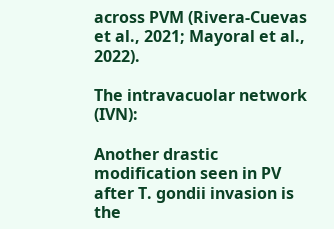across PVM (Rivera-Cuevas et al., 2021; Mayoral et al., 2022).

The intravacuolar network (IVN):

Another drastic modification seen in PV after T. gondii invasion is the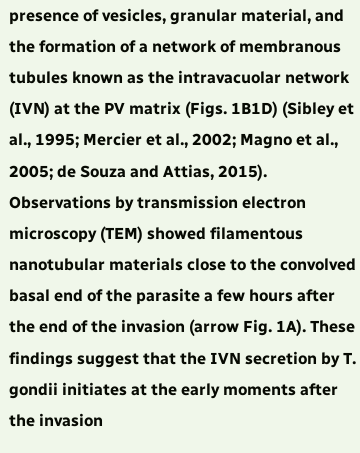presence of vesicles, granular material, and the formation of a network of membranous tubules known as the intravacuolar network (IVN) at the PV matrix (Figs. 1B1D) (Sibley et al., 1995; Mercier et al., 2002; Magno et al., 2005; de Souza and Attias, 2015). Observations by transmission electron microscopy (TEM) showed filamentous nanotubular materials close to the convolved basal end of the parasite a few hours after the end of the invasion (arrow Fig. 1A). These findings suggest that the IVN secretion by T. gondii initiates at the early moments after the invasion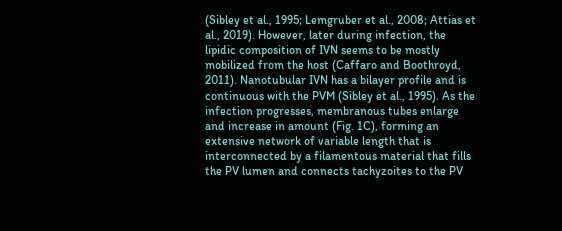(Sibley et al., 1995; Lemgruber et al., 2008; Attias et al., 2019). However, later during infection, the lipidic composition of IVN seems to be mostly mobilized from the host (Caffaro and Boothroyd, 2011). Nanotubular IVN has a bilayer profile and is continuous with the PVM (Sibley et al., 1995). As the infection progresses, membranous tubes enlarge and increase in amount (Fig. 1C), forming an extensive network of variable length that is interconnected by a filamentous material that fills the PV lumen and connects tachyzoites to the PV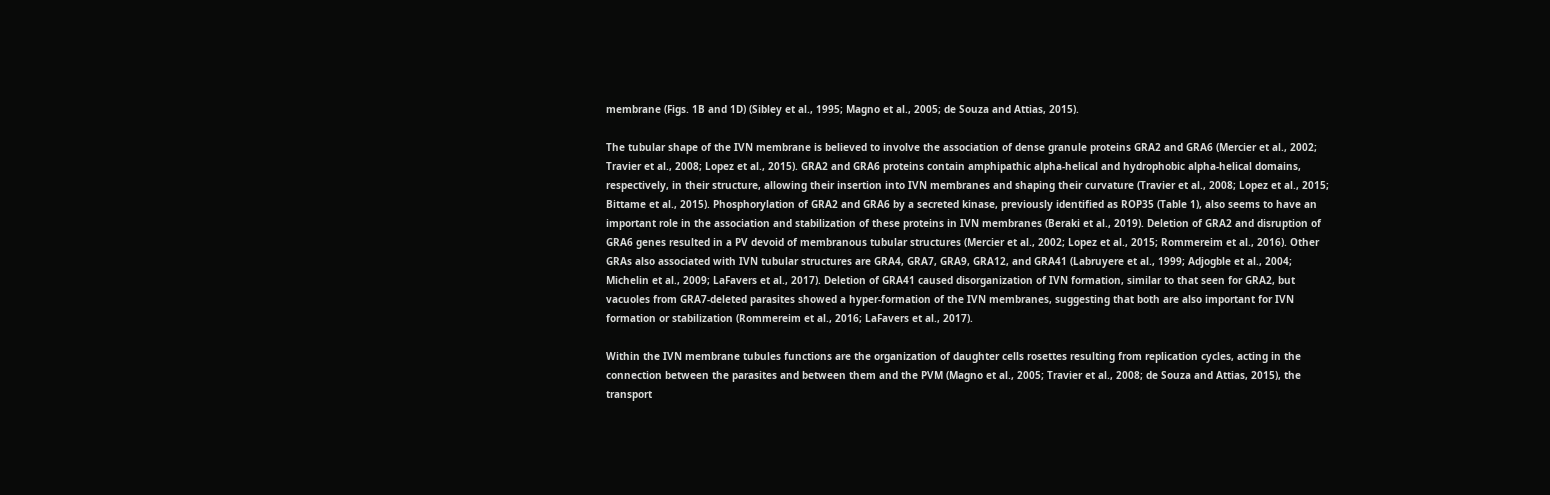membrane (Figs. 1B and 1D) (Sibley et al., 1995; Magno et al., 2005; de Souza and Attias, 2015).

The tubular shape of the IVN membrane is believed to involve the association of dense granule proteins GRA2 and GRA6 (Mercier et al., 2002; Travier et al., 2008; Lopez et al., 2015). GRA2 and GRA6 proteins contain amphipathic alpha-helical and hydrophobic alpha-helical domains, respectively, in their structure, allowing their insertion into IVN membranes and shaping their curvature (Travier et al., 2008; Lopez et al., 2015; Bittame et al., 2015). Phosphorylation of GRA2 and GRA6 by a secreted kinase, previously identified as ROP35 (Table 1), also seems to have an important role in the association and stabilization of these proteins in IVN membranes (Beraki et al., 2019). Deletion of GRA2 and disruption of GRA6 genes resulted in a PV devoid of membranous tubular structures (Mercier et al., 2002; Lopez et al., 2015; Rommereim et al., 2016). Other GRAs also associated with IVN tubular structures are GRA4, GRA7, GRA9, GRA12, and GRA41 (Labruyere et al., 1999; Adjogble et al., 2004; Michelin et al., 2009; LaFavers et al., 2017). Deletion of GRA41 caused disorganization of IVN formation, similar to that seen for GRA2, but vacuoles from GRA7-deleted parasites showed a hyper-formation of the IVN membranes, suggesting that both are also important for IVN formation or stabilization (Rommereim et al., 2016; LaFavers et al., 2017).

Within the IVN membrane tubules functions are the organization of daughter cells rosettes resulting from replication cycles, acting in the connection between the parasites and between them and the PVM (Magno et al., 2005; Travier et al., 2008; de Souza and Attias, 2015), the transport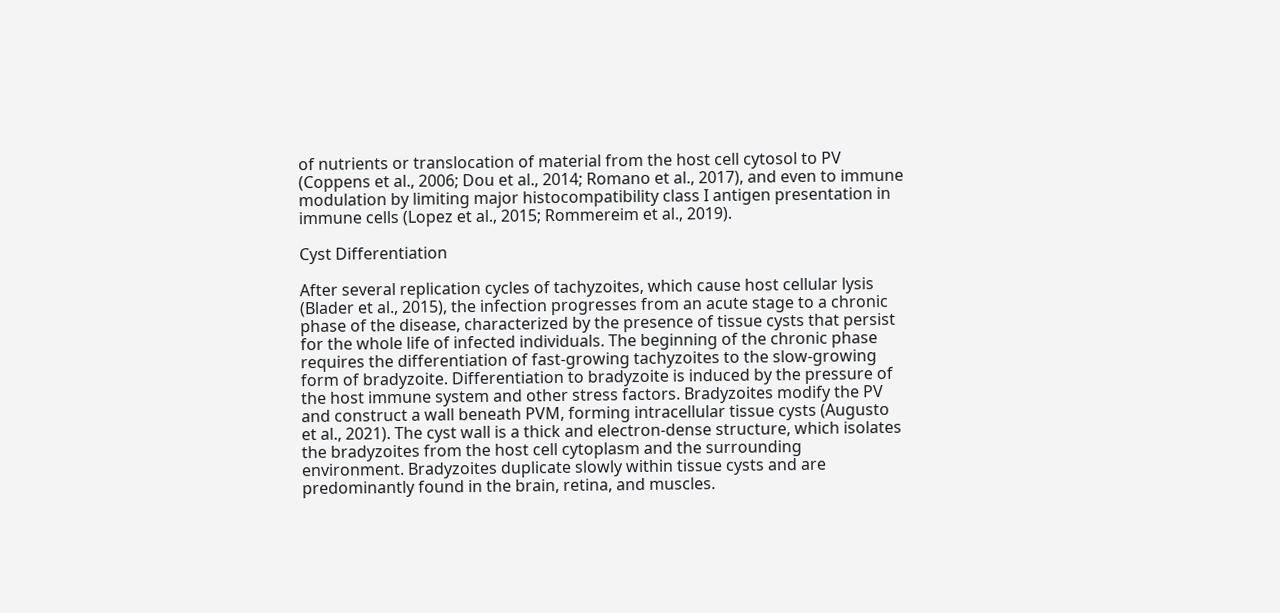of nutrients or translocation of material from the host cell cytosol to PV (Coppens et al., 2006; Dou et al., 2014; Romano et al., 2017), and even to immune modulation by limiting major histocompatibility class I antigen presentation in immune cells (Lopez et al., 2015; Rommereim et al., 2019).

Cyst Differentiation

After several replication cycles of tachyzoites, which cause host cellular lysis (Blader et al., 2015), the infection progresses from an acute stage to a chronic phase of the disease, characterized by the presence of tissue cysts that persist for the whole life of infected individuals. The beginning of the chronic phase requires the differentiation of fast-growing tachyzoites to the slow-growing form of bradyzoite. Differentiation to bradyzoite is induced by the pressure of the host immune system and other stress factors. Bradyzoites modify the PV and construct a wall beneath PVM, forming intracellular tissue cysts (Augusto et al., 2021). The cyst wall is a thick and electron-dense structure, which isolates the bradyzoites from the host cell cytoplasm and the surrounding environment. Bradyzoites duplicate slowly within tissue cysts and are predominantly found in the brain, retina, and muscles.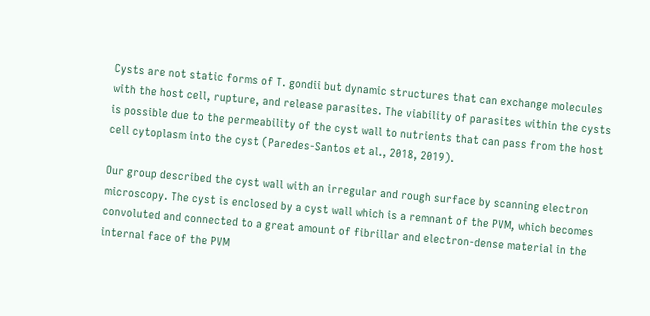Cysts are not static forms of T. gondii but dynamic structures that can exchange molecules with the host cell, rupture, and release parasites. The viability of parasites within the cysts is possible due to the permeability of the cyst wall to nutrients that can pass from the host cell cytoplasm into the cyst (Paredes-Santos et al., 2018, 2019).

Our group described the cyst wall with an irregular and rough surface by scanning electron microscopy. The cyst is enclosed by a cyst wall which is a remnant of the PVM, which becomes convoluted and connected to a great amount of fibrillar and electron-dense material in the internal face of the PVM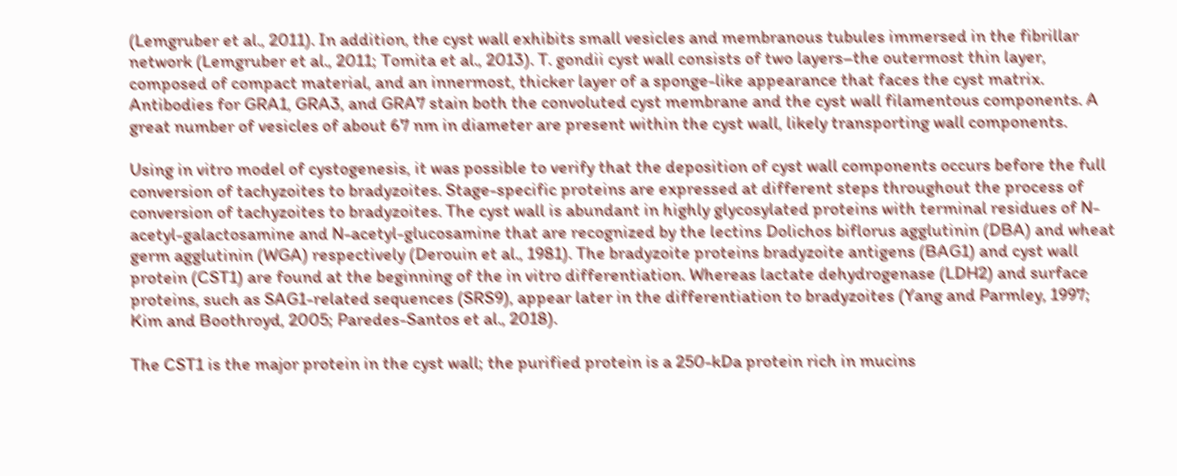(Lemgruber et al., 2011). In addition, the cyst wall exhibits small vesicles and membranous tubules immersed in the fibrillar network (Lemgruber et al., 2011; Tomita et al., 2013). T. gondii cyst wall consists of two layers–the outermost thin layer, composed of compact material, and an innermost, thicker layer of a sponge-like appearance that faces the cyst matrix. Antibodies for GRA1, GRA3, and GRA7 stain both the convoluted cyst membrane and the cyst wall filamentous components. A great number of vesicles of about 67 nm in diameter are present within the cyst wall, likely transporting wall components.

Using in vitro model of cystogenesis, it was possible to verify that the deposition of cyst wall components occurs before the full conversion of tachyzoites to bradyzoites. Stage-specific proteins are expressed at different steps throughout the process of conversion of tachyzoites to bradyzoites. The cyst wall is abundant in highly glycosylated proteins with terminal residues of N-acetyl-galactosamine and N-acetyl-glucosamine that are recognized by the lectins Dolichos biflorus agglutinin (DBA) and wheat germ agglutinin (WGA) respectively (Derouin et al., 1981). The bradyzoite proteins bradyzoite antigens (BAG1) and cyst wall protein (CST1) are found at the beginning of the in vitro differentiation. Whereas lactate dehydrogenase (LDH2) and surface proteins, such as SAG1-related sequences (SRS9), appear later in the differentiation to bradyzoites (Yang and Parmley, 1997; Kim and Boothroyd, 2005; Paredes-Santos et al., 2018).

The CST1 is the major protein in the cyst wall; the purified protein is a 250-kDa protein rich in mucins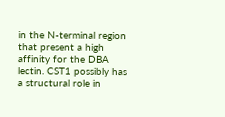in the N-terminal region that present a high affinity for the DBA lectin. CST1 possibly has a structural role in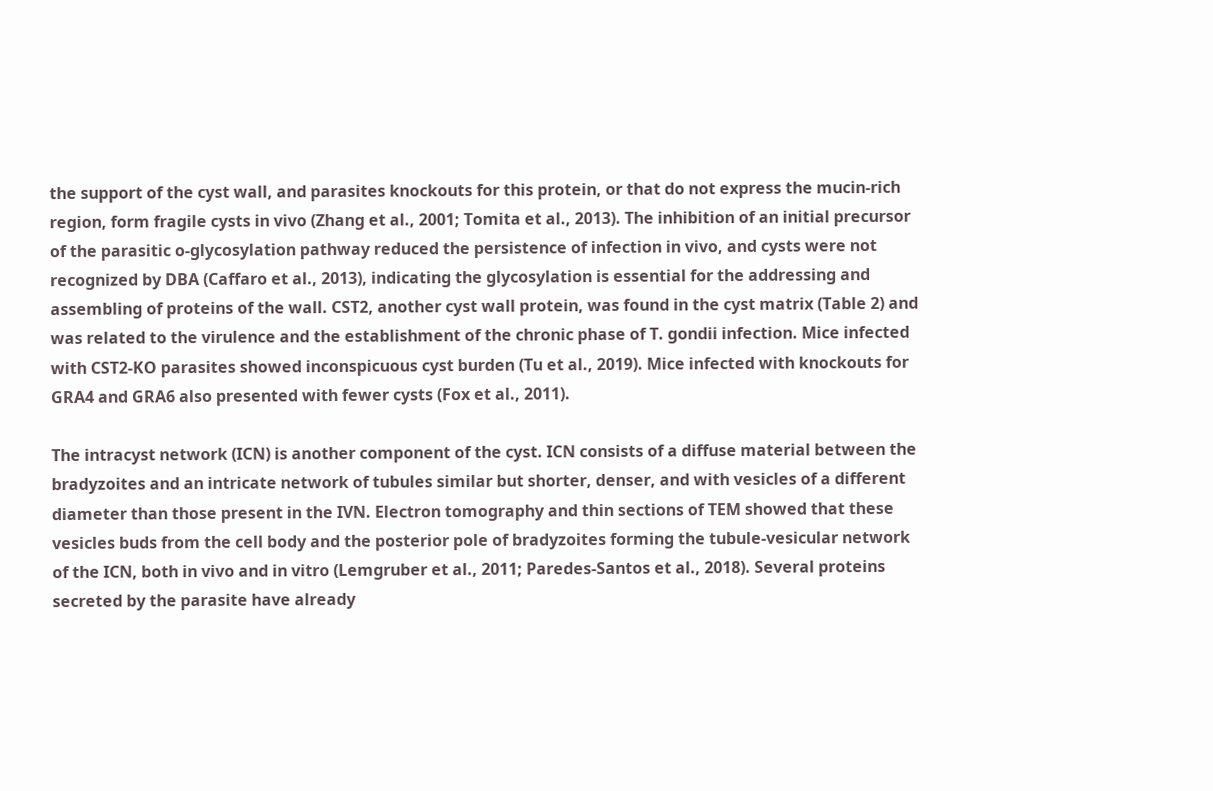the support of the cyst wall, and parasites knockouts for this protein, or that do not express the mucin-rich region, form fragile cysts in vivo (Zhang et al., 2001; Tomita et al., 2013). The inhibition of an initial precursor of the parasitic o-glycosylation pathway reduced the persistence of infection in vivo, and cysts were not recognized by DBA (Caffaro et al., 2013), indicating the glycosylation is essential for the addressing and assembling of proteins of the wall. CST2, another cyst wall protein, was found in the cyst matrix (Table 2) and was related to the virulence and the establishment of the chronic phase of T. gondii infection. Mice infected with CST2-KO parasites showed inconspicuous cyst burden (Tu et al., 2019). Mice infected with knockouts for GRA4 and GRA6 also presented with fewer cysts (Fox et al., 2011).

The intracyst network (ICN) is another component of the cyst. ICN consists of a diffuse material between the bradyzoites and an intricate network of tubules similar but shorter, denser, and with vesicles of a different diameter than those present in the IVN. Electron tomography and thin sections of TEM showed that these vesicles buds from the cell body and the posterior pole of bradyzoites forming the tubule-vesicular network of the ICN, both in vivo and in vitro (Lemgruber et al., 2011; Paredes-Santos et al., 2018). Several proteins secreted by the parasite have already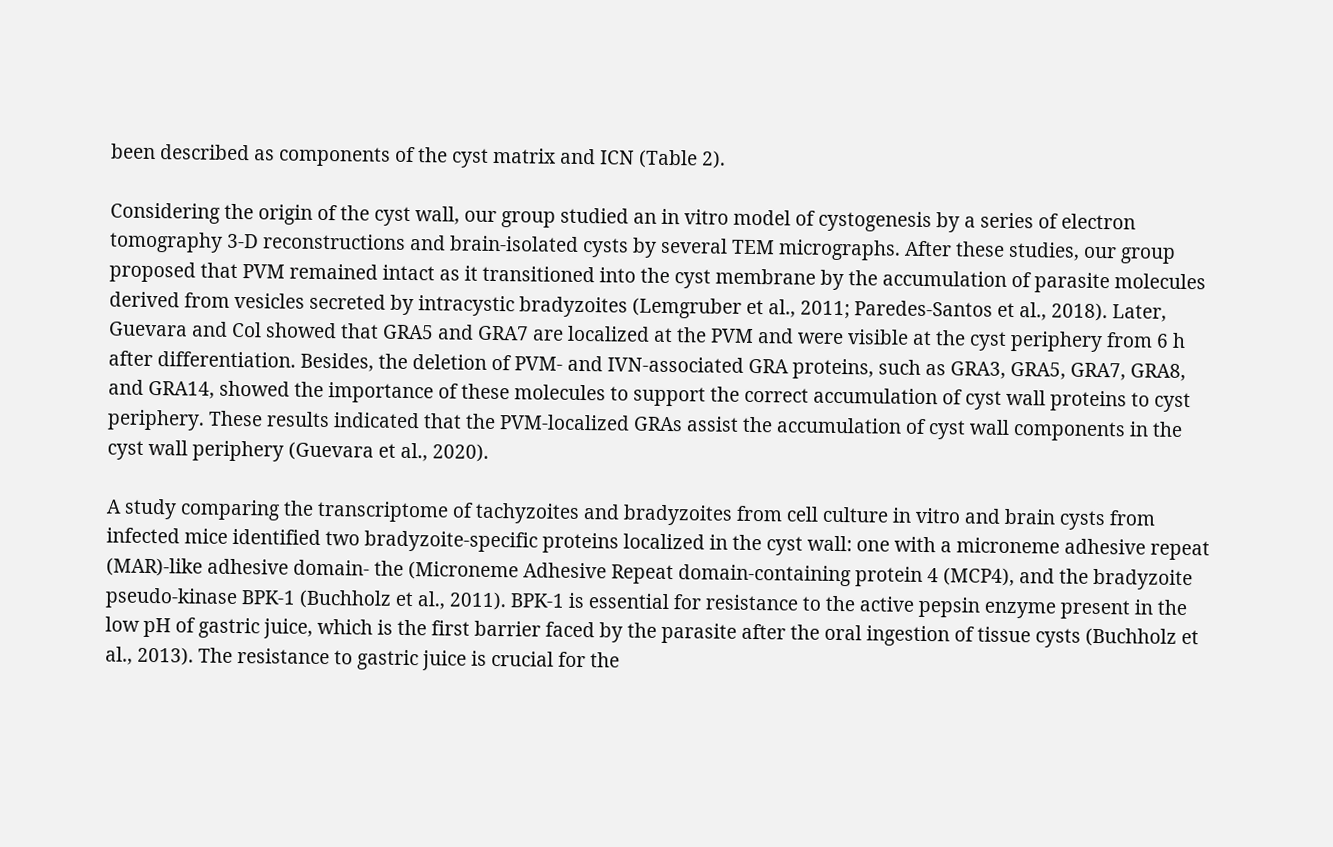been described as components of the cyst matrix and ICN (Table 2).

Considering the origin of the cyst wall, our group studied an in vitro model of cystogenesis by a series of electron tomography 3-D reconstructions and brain-isolated cysts by several TEM micrographs. After these studies, our group proposed that PVM remained intact as it transitioned into the cyst membrane by the accumulation of parasite molecules derived from vesicles secreted by intracystic bradyzoites (Lemgruber et al., 2011; Paredes-Santos et al., 2018). Later, Guevara and Col showed that GRA5 and GRA7 are localized at the PVM and were visible at the cyst periphery from 6 h after differentiation. Besides, the deletion of PVM- and IVN-associated GRA proteins, such as GRA3, GRA5, GRA7, GRA8, and GRA14, showed the importance of these molecules to support the correct accumulation of cyst wall proteins to cyst periphery. These results indicated that the PVM-localized GRAs assist the accumulation of cyst wall components in the cyst wall periphery (Guevara et al., 2020).

A study comparing the transcriptome of tachyzoites and bradyzoites from cell culture in vitro and brain cysts from infected mice identified two bradyzoite-specific proteins localized in the cyst wall: one with a microneme adhesive repeat (MAR)-like adhesive domain- the (Microneme Adhesive Repeat domain-containing protein 4 (MCP4), and the bradyzoite pseudo-kinase BPK-1 (Buchholz et al., 2011). BPK-1 is essential for resistance to the active pepsin enzyme present in the low pH of gastric juice, which is the first barrier faced by the parasite after the oral ingestion of tissue cysts (Buchholz et al., 2013). The resistance to gastric juice is crucial for the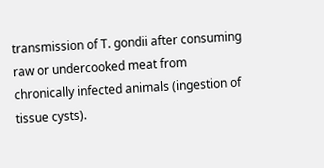transmission of T. gondii after consuming raw or undercooked meat from chronically infected animals (ingestion of tissue cysts).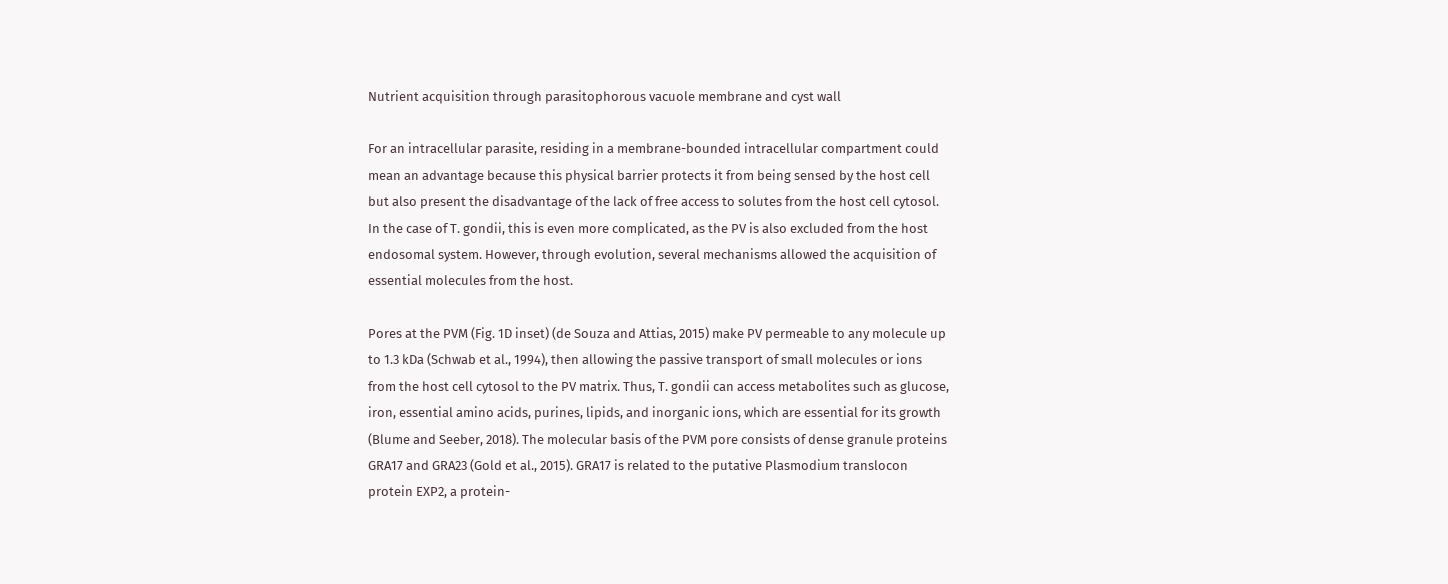Nutrient acquisition through parasitophorous vacuole membrane and cyst wall

For an intracellular parasite, residing in a membrane-bounded intracellular compartment could mean an advantage because this physical barrier protects it from being sensed by the host cell but also present the disadvantage of the lack of free access to solutes from the host cell cytosol. In the case of T. gondii, this is even more complicated, as the PV is also excluded from the host endosomal system. However, through evolution, several mechanisms allowed the acquisition of essential molecules from the host.

Pores at the PVM (Fig. 1D inset) (de Souza and Attias, 2015) make PV permeable to any molecule up to 1.3 kDa (Schwab et al., 1994), then allowing the passive transport of small molecules or ions from the host cell cytosol to the PV matrix. Thus, T. gondii can access metabolites such as glucose, iron, essential amino acids, purines, lipids, and inorganic ions, which are essential for its growth (Blume and Seeber, 2018). The molecular basis of the PVM pore consists of dense granule proteins GRA17 and GRA23 (Gold et al., 2015). GRA17 is related to the putative Plasmodium translocon protein EXP2, a protein-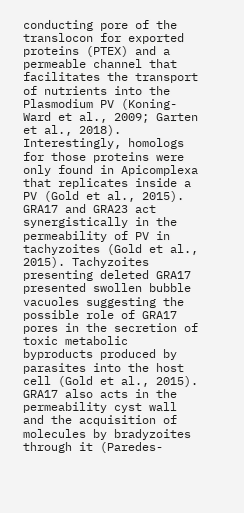conducting pore of the translocon for exported proteins (PTEX) and a permeable channel that facilitates the transport of nutrients into the Plasmodium PV (Koning-Ward et al., 2009; Garten et al., 2018). Interestingly, homologs for those proteins were only found in Apicomplexa that replicates inside a PV (Gold et al., 2015). GRA17 and GRA23 act synergistically in the permeability of PV in tachyzoites (Gold et al., 2015). Tachyzoites presenting deleted GRA17 presented swollen bubble vacuoles suggesting the possible role of GRA17 pores in the secretion of toxic metabolic byproducts produced by parasites into the host cell (Gold et al., 2015). GRA17 also acts in the permeability cyst wall and the acquisition of molecules by bradyzoites through it (Paredes-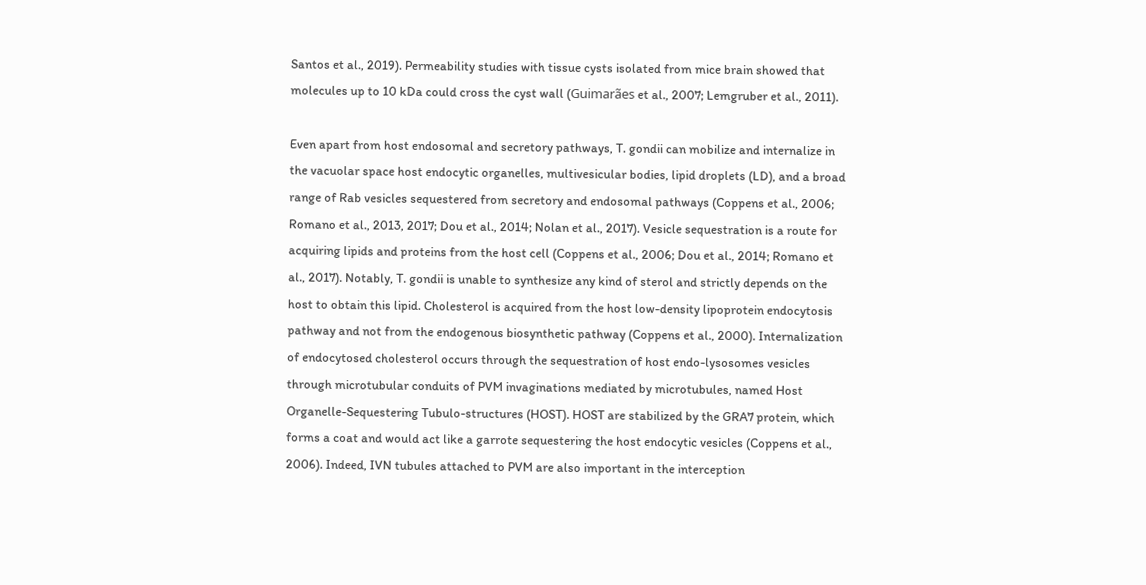Santos et al., 2019). Permeability studies with tissue cysts isolated from mice brain showed that molecules up to 10 kDa could cross the cyst wall (Guimarães et al., 2007; Lemgruber et al., 2011).

Even apart from host endosomal and secretory pathways, T. gondii can mobilize and internalize in the vacuolar space host endocytic organelles, multivesicular bodies, lipid droplets (LD), and a broad range of Rab vesicles sequestered from secretory and endosomal pathways (Coppens et al., 2006; Romano et al., 2013, 2017; Dou et al., 2014; Nolan et al., 2017). Vesicle sequestration is a route for acquiring lipids and proteins from the host cell (Coppens et al., 2006; Dou et al., 2014; Romano et al., 2017). Notably, T. gondii is unable to synthesize any kind of sterol and strictly depends on the host to obtain this lipid. Cholesterol is acquired from the host low-density lipoprotein endocytosis pathway and not from the endogenous biosynthetic pathway (Coppens et al., 2000). Internalization of endocytosed cholesterol occurs through the sequestration of host endo-lysosomes vesicles through microtubular conduits of PVM invaginations mediated by microtubules, named Host Organelle-Sequestering Tubulo-structures (HOST). HOST are stabilized by the GRA7 protein, which forms a coat and would act like a garrote sequestering the host endocytic vesicles (Coppens et al., 2006). Indeed, IVN tubules attached to PVM are also important in the interception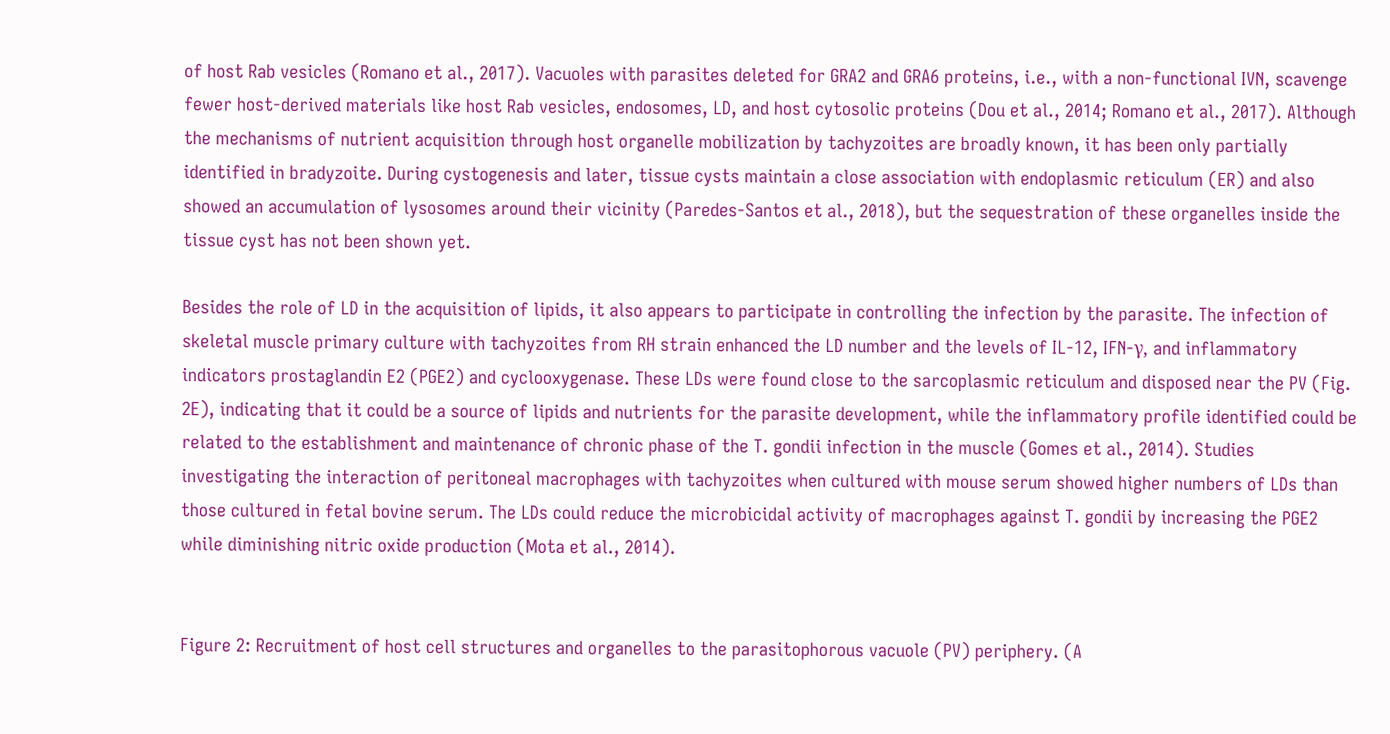of host Rab vesicles (Romano et al., 2017). Vacuoles with parasites deleted for GRA2 and GRA6 proteins, i.e., with a non-functional IVN, scavenge fewer host-derived materials like host Rab vesicles, endosomes, LD, and host cytosolic proteins (Dou et al., 2014; Romano et al., 2017). Although the mechanisms of nutrient acquisition through host organelle mobilization by tachyzoites are broadly known, it has been only partially identified in bradyzoite. During cystogenesis and later, tissue cysts maintain a close association with endoplasmic reticulum (ER) and also showed an accumulation of lysosomes around their vicinity (Paredes-Santos et al., 2018), but the sequestration of these organelles inside the tissue cyst has not been shown yet.

Besides the role of LD in the acquisition of lipids, it also appears to participate in controlling the infection by the parasite. The infection of skeletal muscle primary culture with tachyzoites from RH strain enhanced the LD number and the levels of IL-12, IFN-γ, and inflammatory indicators prostaglandin E2 (PGE2) and cyclooxygenase. These LDs were found close to the sarcoplasmic reticulum and disposed near the PV (Fig. 2E), indicating that it could be a source of lipids and nutrients for the parasite development, while the inflammatory profile identified could be related to the establishment and maintenance of chronic phase of the T. gondii infection in the muscle (Gomes et al., 2014). Studies investigating the interaction of peritoneal macrophages with tachyzoites when cultured with mouse serum showed higher numbers of LDs than those cultured in fetal bovine serum. The LDs could reduce the microbicidal activity of macrophages against T. gondii by increasing the PGE2 while diminishing nitric oxide production (Mota et al., 2014).


Figure 2: Recruitment of host cell structures and organelles to the parasitophorous vacuole (PV) periphery. (A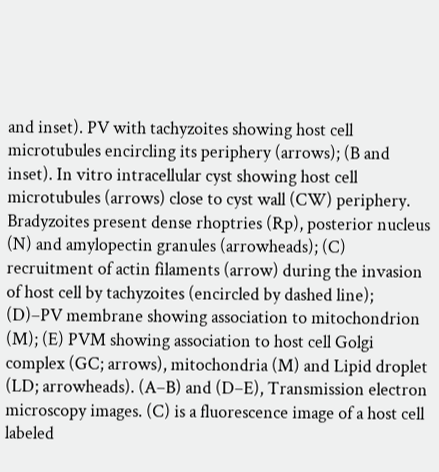and inset). PV with tachyzoites showing host cell microtubules encircling its periphery (arrows); (B and inset). In vitro intracellular cyst showing host cell microtubules (arrows) close to cyst wall (CW) periphery. Bradyzoites present dense rhoptries (Rp), posterior nucleus (N) and amylopectin granules (arrowheads); (C) recruitment of actin filaments (arrow) during the invasion of host cell by tachyzoites (encircled by dashed line); (D)–PV membrane showing association to mitochondrion (M); (E) PVM showing association to host cell Golgi complex (GC; arrows), mitochondria (M) and Lipid droplet (LD; arrowheads). (A–B) and (D–E), Transmission electron microscopy images. (C) is a fluorescence image of a host cell labeled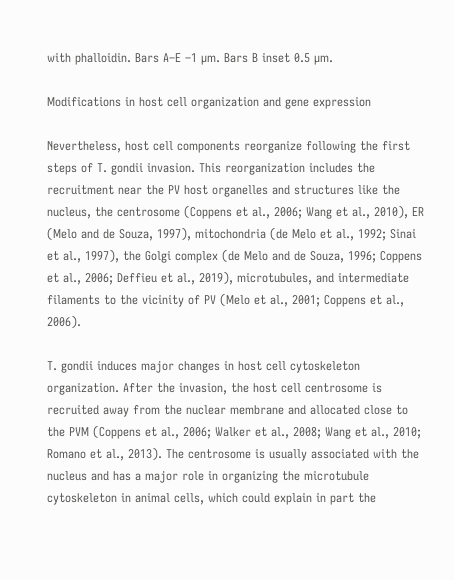with phalloidin. Bars A–E –1 µm. Bars B inset 0.5 µm.

Modifications in host cell organization and gene expression

Nevertheless, host cell components reorganize following the first steps of T. gondii invasion. This reorganization includes the recruitment near the PV host organelles and structures like the nucleus, the centrosome (Coppens et al., 2006; Wang et al., 2010), ER (Melo and de Souza, 1997), mitochondria (de Melo et al., 1992; Sinai et al., 1997), the Golgi complex (de Melo and de Souza, 1996; Coppens et al., 2006; Deffieu et al., 2019), microtubules, and intermediate filaments to the vicinity of PV (Melo et al., 2001; Coppens et al., 2006).

T. gondii induces major changes in host cell cytoskeleton organization. After the invasion, the host cell centrosome is recruited away from the nuclear membrane and allocated close to the PVM (Coppens et al., 2006; Walker et al., 2008; Wang et al., 2010; Romano et al., 2013). The centrosome is usually associated with the nucleus and has a major role in organizing the microtubule cytoskeleton in animal cells, which could explain in part the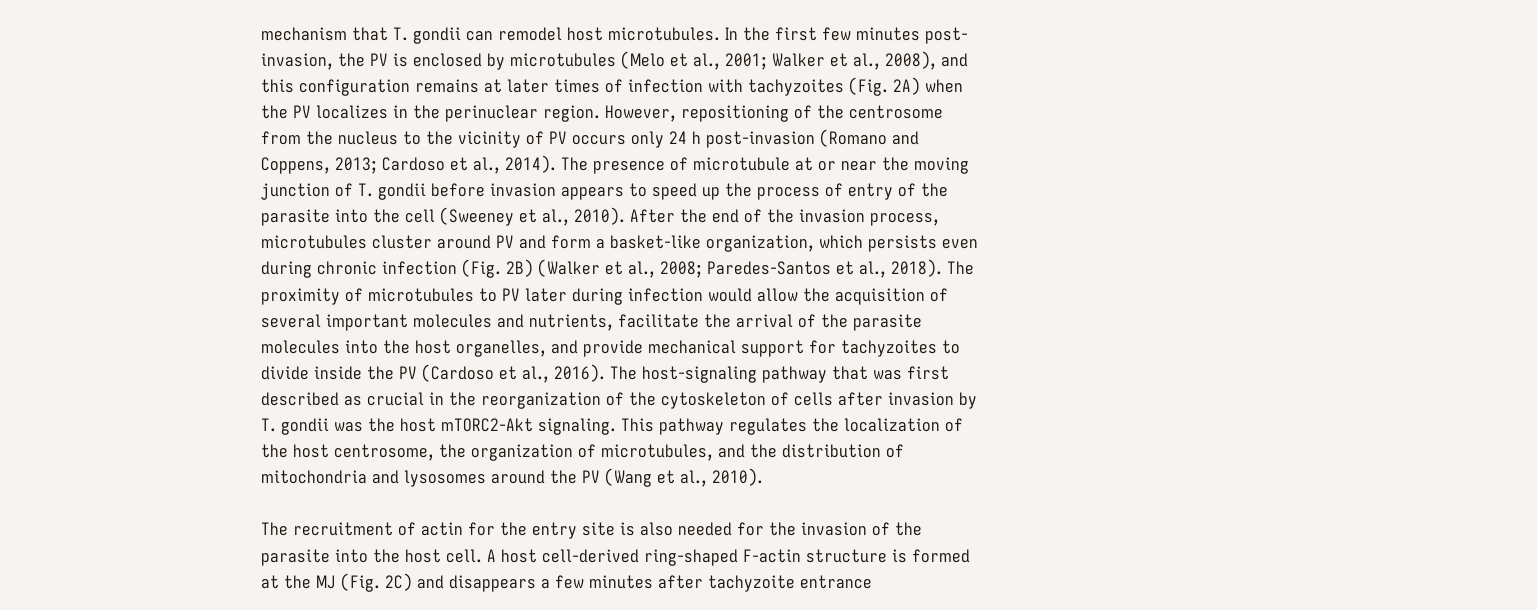mechanism that T. gondii can remodel host microtubules. In the first few minutes post-invasion, the PV is enclosed by microtubules (Melo et al., 2001; Walker et al., 2008), and this configuration remains at later times of infection with tachyzoites (Fig. 2A) when the PV localizes in the perinuclear region. However, repositioning of the centrosome from the nucleus to the vicinity of PV occurs only 24 h post-invasion (Romano and Coppens, 2013; Cardoso et al., 2014). The presence of microtubule at or near the moving junction of T. gondii before invasion appears to speed up the process of entry of the parasite into the cell (Sweeney et al., 2010). After the end of the invasion process, microtubules cluster around PV and form a basket-like organization, which persists even during chronic infection (Fig. 2B) (Walker et al., 2008; Paredes-Santos et al., 2018). The proximity of microtubules to PV later during infection would allow the acquisition of several important molecules and nutrients, facilitate the arrival of the parasite molecules into the host organelles, and provide mechanical support for tachyzoites to divide inside the PV (Cardoso et al., 2016). The host-signaling pathway that was first described as crucial in the reorganization of the cytoskeleton of cells after invasion by T. gondii was the host mTORC2-Akt signaling. This pathway regulates the localization of the host centrosome, the organization of microtubules, and the distribution of mitochondria and lysosomes around the PV (Wang et al., 2010).

The recruitment of actin for the entry site is also needed for the invasion of the parasite into the host cell. A host cell-derived ring-shaped F-actin structure is formed at the MJ (Fig. 2C) and disappears a few minutes after tachyzoite entrance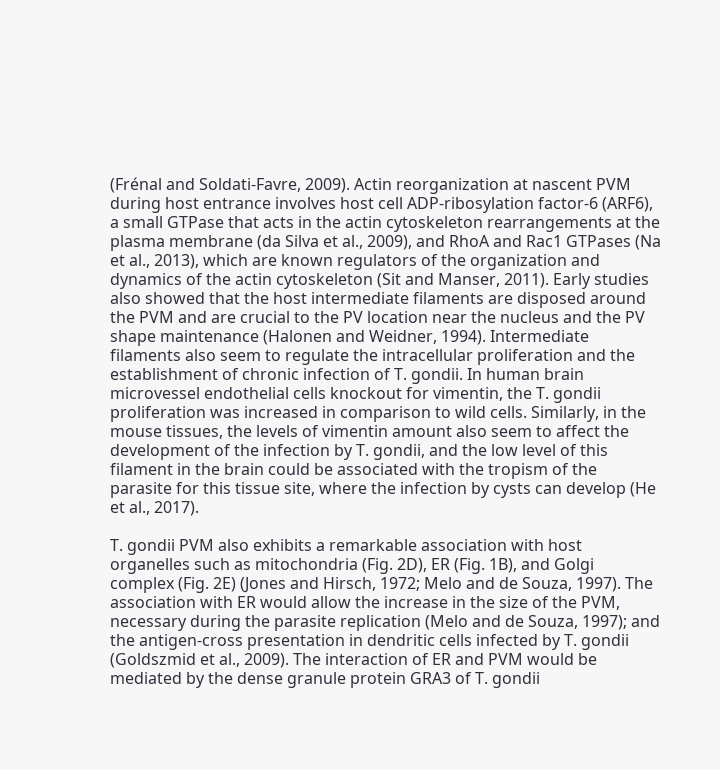(Frénal and Soldati-Favre, 2009). Actin reorganization at nascent PVM during host entrance involves host cell ADP-ribosylation factor-6 (ARF6), a small GTPase that acts in the actin cytoskeleton rearrangements at the plasma membrane (da Silva et al., 2009), and RhoA and Rac1 GTPases (Na et al., 2013), which are known regulators of the organization and dynamics of the actin cytoskeleton (Sit and Manser, 2011). Early studies also showed that the host intermediate filaments are disposed around the PVM and are crucial to the PV location near the nucleus and the PV shape maintenance (Halonen and Weidner, 1994). Intermediate filaments also seem to regulate the intracellular proliferation and the establishment of chronic infection of T. gondii. In human brain microvessel endothelial cells knockout for vimentin, the T. gondii proliferation was increased in comparison to wild cells. Similarly, in the mouse tissues, the levels of vimentin amount also seem to affect the development of the infection by T. gondii, and the low level of this filament in the brain could be associated with the tropism of the parasite for this tissue site, where the infection by cysts can develop (He et al., 2017).

T. gondii PVM also exhibits a remarkable association with host organelles such as mitochondria (Fig. 2D), ER (Fig. 1B), and Golgi complex (Fig. 2E) (Jones and Hirsch, 1972; Melo and de Souza, 1997). The association with ER would allow the increase in the size of the PVM, necessary during the parasite replication (Melo and de Souza, 1997); and the antigen-cross presentation in dendritic cells infected by T. gondii (Goldszmid et al., 2009). The interaction of ER and PVM would be mediated by the dense granule protein GRA3 of T. gondii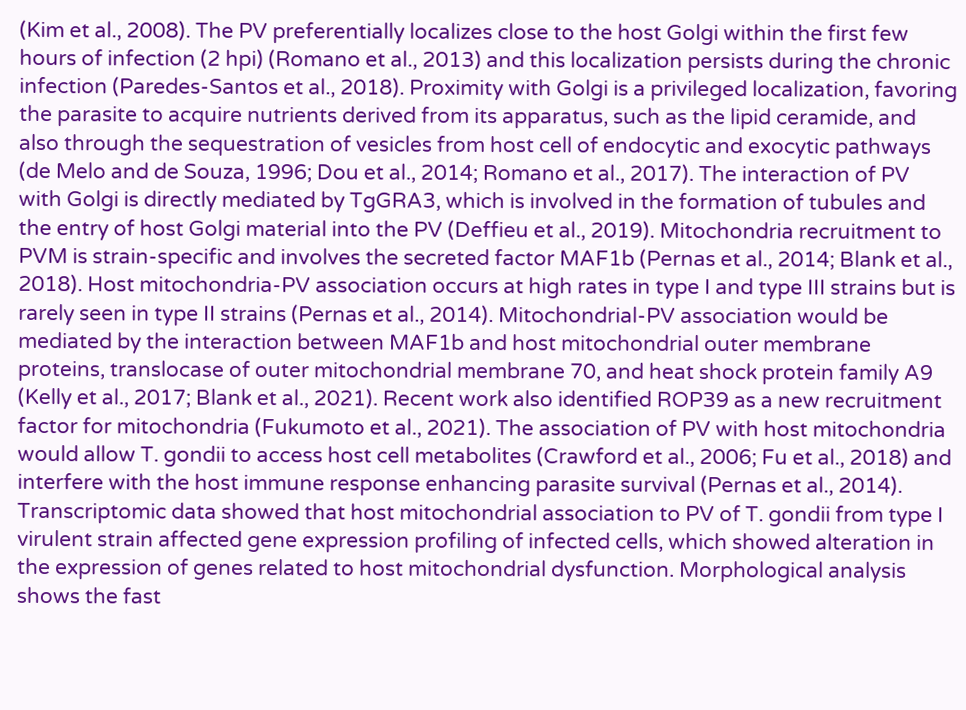(Kim et al., 2008). The PV preferentially localizes close to the host Golgi within the first few hours of infection (2 hpi) (Romano et al., 2013) and this localization persists during the chronic infection (Paredes-Santos et al., 2018). Proximity with Golgi is a privileged localization, favoring the parasite to acquire nutrients derived from its apparatus, such as the lipid ceramide, and also through the sequestration of vesicles from host cell of endocytic and exocytic pathways (de Melo and de Souza, 1996; Dou et al., 2014; Romano et al., 2017). The interaction of PV with Golgi is directly mediated by TgGRA3, which is involved in the formation of tubules and the entry of host Golgi material into the PV (Deffieu et al., 2019). Mitochondria recruitment to PVM is strain-specific and involves the secreted factor MAF1b (Pernas et al., 2014; Blank et al., 2018). Host mitochondria-PV association occurs at high rates in type I and type III strains but is rarely seen in type II strains (Pernas et al., 2014). Mitochondrial-PV association would be mediated by the interaction between MAF1b and host mitochondrial outer membrane proteins, translocase of outer mitochondrial membrane 70, and heat shock protein family A9 (Kelly et al., 2017; Blank et al., 2021). Recent work also identified ROP39 as a new recruitment factor for mitochondria (Fukumoto et al., 2021). The association of PV with host mitochondria would allow T. gondii to access host cell metabolites (Crawford et al., 2006; Fu et al., 2018) and interfere with the host immune response enhancing parasite survival (Pernas et al., 2014). Transcriptomic data showed that host mitochondrial association to PV of T. gondii from type I virulent strain affected gene expression profiling of infected cells, which showed alteration in the expression of genes related to host mitochondrial dysfunction. Morphological analysis shows the fast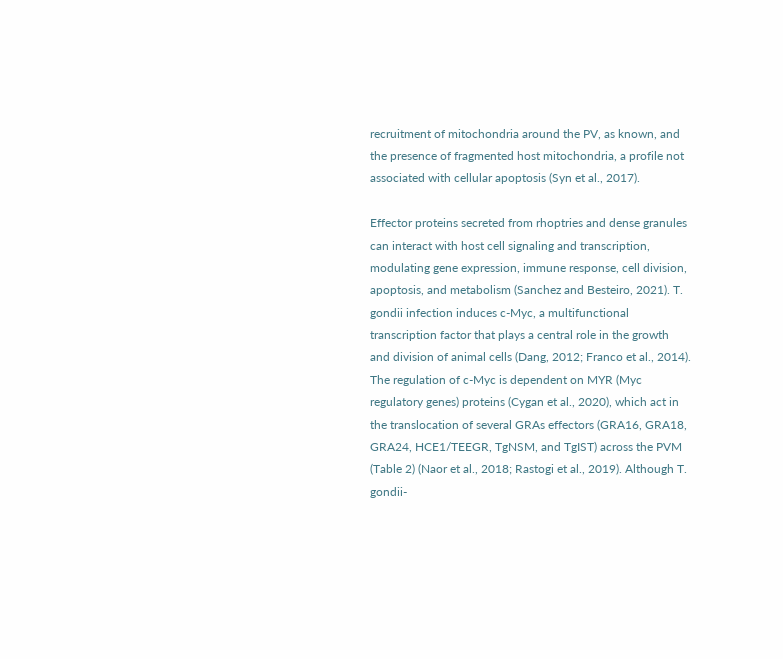recruitment of mitochondria around the PV, as known, and the presence of fragmented host mitochondria, a profile not associated with cellular apoptosis (Syn et al., 2017).

Effector proteins secreted from rhoptries and dense granules can interact with host cell signaling and transcription, modulating gene expression, immune response, cell division, apoptosis, and metabolism (Sanchez and Besteiro, 2021). T. gondii infection induces c-Myc, a multifunctional transcription factor that plays a central role in the growth and division of animal cells (Dang, 2012; Franco et al., 2014). The regulation of c-Myc is dependent on MYR (Myc regulatory genes) proteins (Cygan et al., 2020), which act in the translocation of several GRAs effectors (GRA16, GRA18, GRA24, HCE1/TEEGR, TgNSM, and TgIST) across the PVM (Table 2) (Naor et al., 2018; Rastogi et al., 2019). Although T. gondii-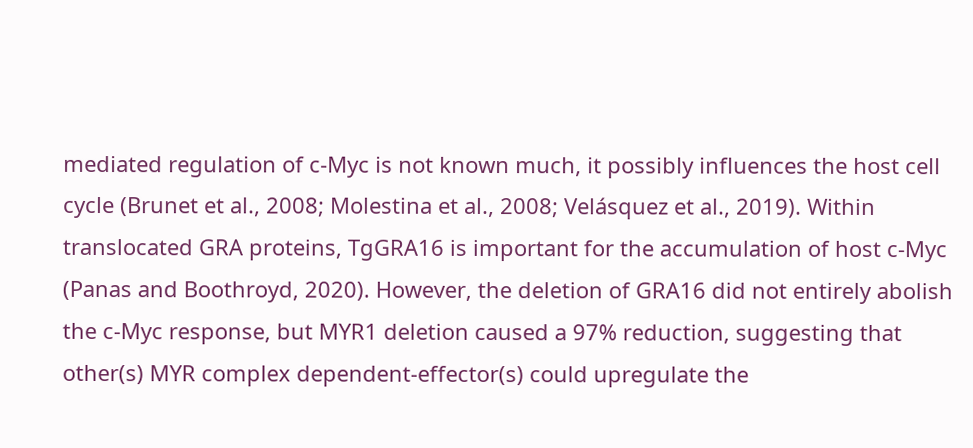mediated regulation of c-Myc is not known much, it possibly influences the host cell cycle (Brunet et al., 2008; Molestina et al., 2008; Velásquez et al., 2019). Within translocated GRA proteins, TgGRA16 is important for the accumulation of host c-Myc (Panas and Boothroyd, 2020). However, the deletion of GRA16 did not entirely abolish the c-Myc response, but MYR1 deletion caused a 97% reduction, suggesting that other(s) MYR complex dependent-effector(s) could upregulate the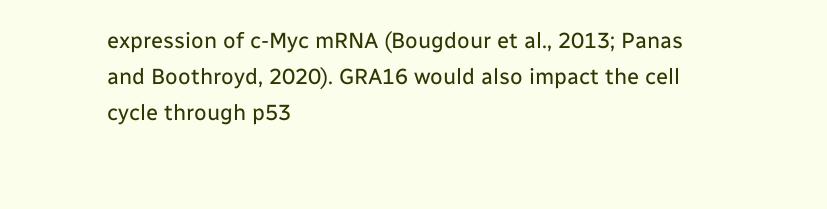expression of c-Myc mRNA (Bougdour et al., 2013; Panas and Boothroyd, 2020). GRA16 would also impact the cell cycle through p53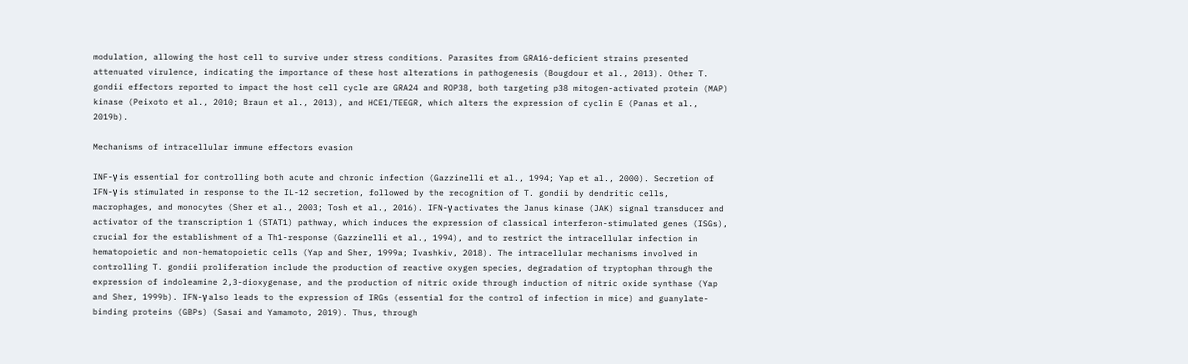modulation, allowing the host cell to survive under stress conditions. Parasites from GRA16-deficient strains presented attenuated virulence, indicating the importance of these host alterations in pathogenesis (Bougdour et al., 2013). Other T. gondii effectors reported to impact the host cell cycle are GRA24 and ROP38, both targeting p38 mitogen-activated protein (MAP) kinase (Peixoto et al., 2010; Braun et al., 2013), and HCE1/TEEGR, which alters the expression of cyclin E (Panas et al., 2019b).

Mechanisms of intracellular immune effectors evasion

INF-γ is essential for controlling both acute and chronic infection (Gazzinelli et al., 1994; Yap et al., 2000). Secretion of IFN-γ is stimulated in response to the IL-12 secretion, followed by the recognition of T. gondii by dendritic cells, macrophages, and monocytes (Sher et al., 2003; Tosh et al., 2016). IFN-γ activates the Janus kinase (JAK) signal transducer and activator of the transcription 1 (STAT1) pathway, which induces the expression of classical interferon-stimulated genes (ISGs), crucial for the establishment of a Th1-response (Gazzinelli et al., 1994), and to restrict the intracellular infection in hematopoietic and non-hematopoietic cells (Yap and Sher, 1999a; Ivashkiv, 2018). The intracellular mechanisms involved in controlling T. gondii proliferation include the production of reactive oxygen species, degradation of tryptophan through the expression of indoleamine 2,3-dioxygenase, and the production of nitric oxide through induction of nitric oxide synthase (Yap and Sher, 1999b). IFN-γ also leads to the expression of IRGs (essential for the control of infection in mice) and guanylate-binding proteins (GBPs) (Sasai and Yamamoto, 2019). Thus, through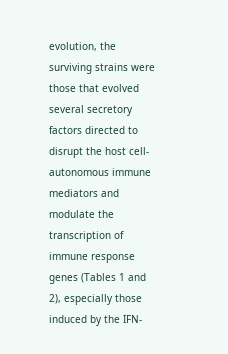evolution, the surviving strains were those that evolved several secretory factors directed to disrupt the host cell-autonomous immune mediators and modulate the transcription of immune response genes (Tables 1 and 2), especially those induced by the IFN-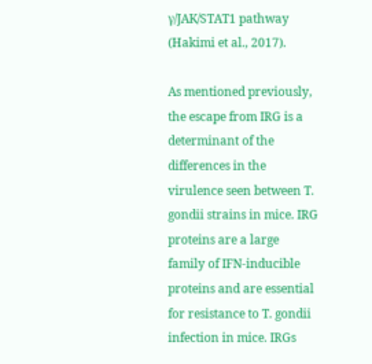γ/JAK/STAT1 pathway (Hakimi et al., 2017).

As mentioned previously, the escape from IRG is a determinant of the differences in the virulence seen between T. gondii strains in mice. IRG proteins are a large family of IFN-inducible proteins and are essential for resistance to T. gondii infection in mice. IRGs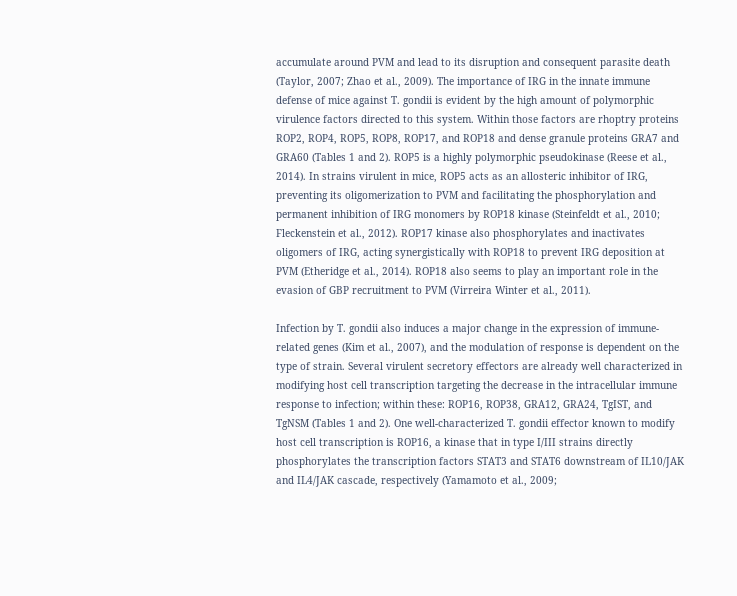accumulate around PVM and lead to its disruption and consequent parasite death (Taylor, 2007; Zhao et al., 2009). The importance of IRG in the innate immune defense of mice against T. gondii is evident by the high amount of polymorphic virulence factors directed to this system. Within those factors are rhoptry proteins ROP2, ROP4, ROP5, ROP8, ROP17, and ROP18 and dense granule proteins GRA7 and GRA60 (Tables 1 and 2). ROP5 is a highly polymorphic pseudokinase (Reese et al., 2014). In strains virulent in mice, ROP5 acts as an allosteric inhibitor of IRG, preventing its oligomerization to PVM and facilitating the phosphorylation and permanent inhibition of IRG monomers by ROP18 kinase (Steinfeldt et al., 2010; Fleckenstein et al., 2012). ROP17 kinase also phosphorylates and inactivates oligomers of IRG, acting synergistically with ROP18 to prevent IRG deposition at PVM (Etheridge et al., 2014). ROP18 also seems to play an important role in the evasion of GBP recruitment to PVM (Virreira Winter et al., 2011).

Infection by T. gondii also induces a major change in the expression of immune-related genes (Kim et al., 2007), and the modulation of response is dependent on the type of strain. Several virulent secretory effectors are already well characterized in modifying host cell transcription targeting the decrease in the intracellular immune response to infection; within these: ROP16, ROP38, GRA12, GRA24, TgIST, and TgNSM (Tables 1 and 2). One well-characterized T. gondii effector known to modify host cell transcription is ROP16, a kinase that in type I/III strains directly phosphorylates the transcription factors STAT3 and STAT6 downstream of IL10/JAK and IL4/JAK cascade, respectively (Yamamoto et al., 2009;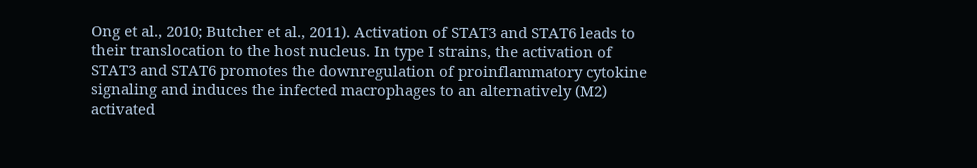Ong et al., 2010; Butcher et al., 2011). Activation of STAT3 and STAT6 leads to their translocation to the host nucleus. In type I strains, the activation of STAT3 and STAT6 promotes the downregulation of proinflammatory cytokine signaling and induces the infected macrophages to an alternatively (M2) activated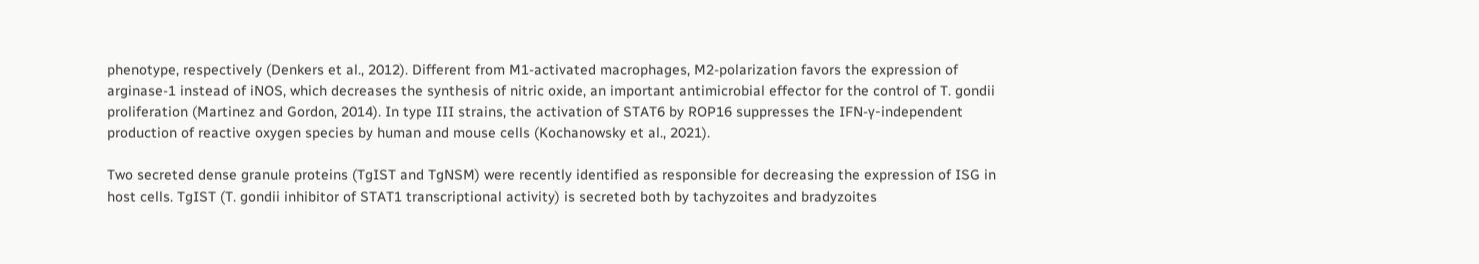phenotype, respectively (Denkers et al., 2012). Different from M1-activated macrophages, M2-polarization favors the expression of arginase-1 instead of iNOS, which decreases the synthesis of nitric oxide, an important antimicrobial effector for the control of T. gondii proliferation (Martinez and Gordon, 2014). In type III strains, the activation of STAT6 by ROP16 suppresses the IFN-γ-independent production of reactive oxygen species by human and mouse cells (Kochanowsky et al., 2021).

Two secreted dense granule proteins (TgIST and TgNSM) were recently identified as responsible for decreasing the expression of ISG in host cells. TgIST (T. gondii inhibitor of STAT1 transcriptional activity) is secreted both by tachyzoites and bradyzoites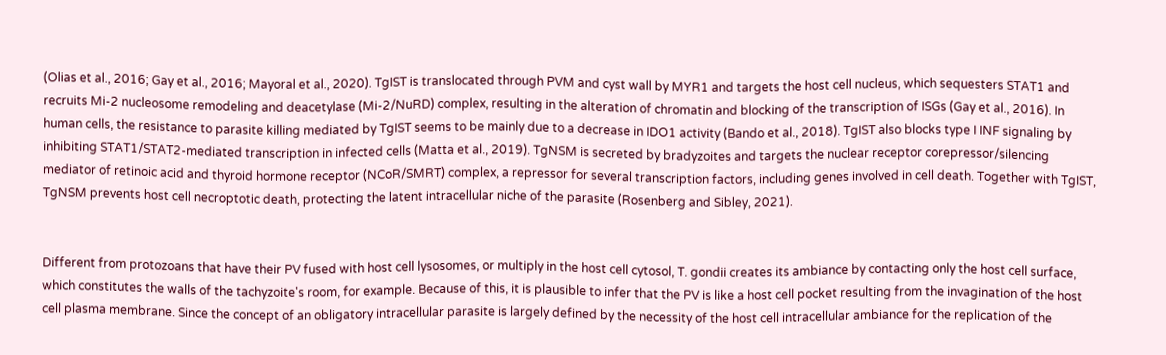(Olias et al., 2016; Gay et al., 2016; Mayoral et al., 2020). TgIST is translocated through PVM and cyst wall by MYR1 and targets the host cell nucleus, which sequesters STAT1 and recruits Mi-2 nucleosome remodeling and deacetylase (Mi-2/NuRD) complex, resulting in the alteration of chromatin and blocking of the transcription of ISGs (Gay et al., 2016). In human cells, the resistance to parasite killing mediated by TgIST seems to be mainly due to a decrease in IDO1 activity (Bando et al., 2018). TgIST also blocks type I INF signaling by inhibiting STAT1/STAT2-mediated transcription in infected cells (Matta et al., 2019). TgNSM is secreted by bradyzoites and targets the nuclear receptor corepressor/silencing mediator of retinoic acid and thyroid hormone receptor (NCoR/SMRT) complex, a repressor for several transcription factors, including genes involved in cell death. Together with TgIST, TgNSM prevents host cell necroptotic death, protecting the latent intracellular niche of the parasite (Rosenberg and Sibley, 2021).


Different from protozoans that have their PV fused with host cell lysosomes, or multiply in the host cell cytosol, T. gondii creates its ambiance by contacting only the host cell surface, which constitutes the walls of the tachyzoite's room, for example. Because of this, it is plausible to infer that the PV is like a host cell pocket resulting from the invagination of the host cell plasma membrane. Since the concept of an obligatory intracellular parasite is largely defined by the necessity of the host cell intracellular ambiance for the replication of the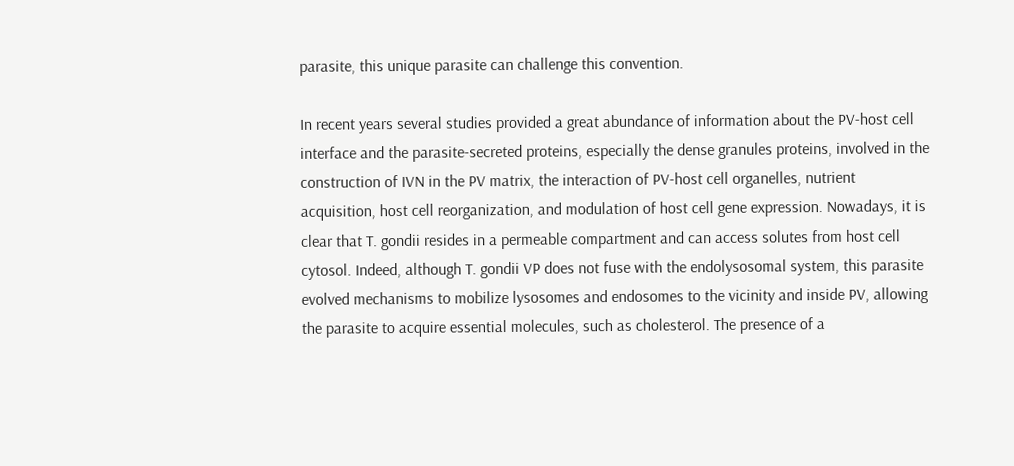parasite, this unique parasite can challenge this convention.

In recent years several studies provided a great abundance of information about the PV-host cell interface and the parasite-secreted proteins, especially the dense granules proteins, involved in the construction of IVN in the PV matrix, the interaction of PV-host cell organelles, nutrient acquisition, host cell reorganization, and modulation of host cell gene expression. Nowadays, it is clear that T. gondii resides in a permeable compartment and can access solutes from host cell cytosol. Indeed, although T. gondii VP does not fuse with the endolysosomal system, this parasite evolved mechanisms to mobilize lysosomes and endosomes to the vicinity and inside PV, allowing the parasite to acquire essential molecules, such as cholesterol. The presence of a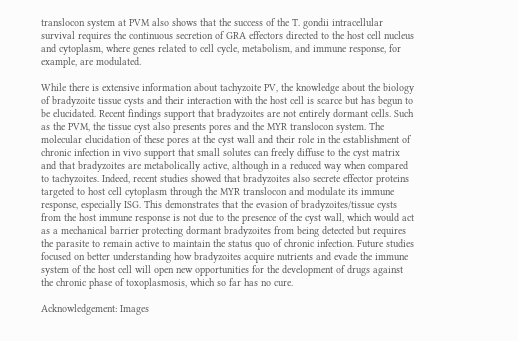translocon system at PVM also shows that the success of the T. gondii intracellular survival requires the continuous secretion of GRA effectors directed to the host cell nucleus and cytoplasm, where genes related to cell cycle, metabolism, and immune response, for example, are modulated.

While there is extensive information about tachyzoite PV, the knowledge about the biology of bradyzoite tissue cysts and their interaction with the host cell is scarce but has begun to be elucidated. Recent findings support that bradyzoites are not entirely dormant cells. Such as the PVM, the tissue cyst also presents pores and the MYR translocon system. The molecular elucidation of these pores at the cyst wall and their role in the establishment of chronic infection in vivo support that small solutes can freely diffuse to the cyst matrix and that bradyzoites are metabolically active, although in a reduced way when compared to tachyzoites. Indeed, recent studies showed that bradyzoites also secrete effector proteins targeted to host cell cytoplasm through the MYR translocon and modulate its immune response, especially ISG. This demonstrates that the evasion of bradyzoites/tissue cysts from the host immune response is not due to the presence of the cyst wall, which would act as a mechanical barrier protecting dormant bradyzoites from being detected but requires the parasite to remain active to maintain the status quo of chronic infection. Future studies focused on better understanding how bradyzoites acquire nutrients and evade the immune system of the host cell will open new opportunities for the development of drugs against the chronic phase of toxoplasmosis, which so far has no cure.

Acknowledgement: Images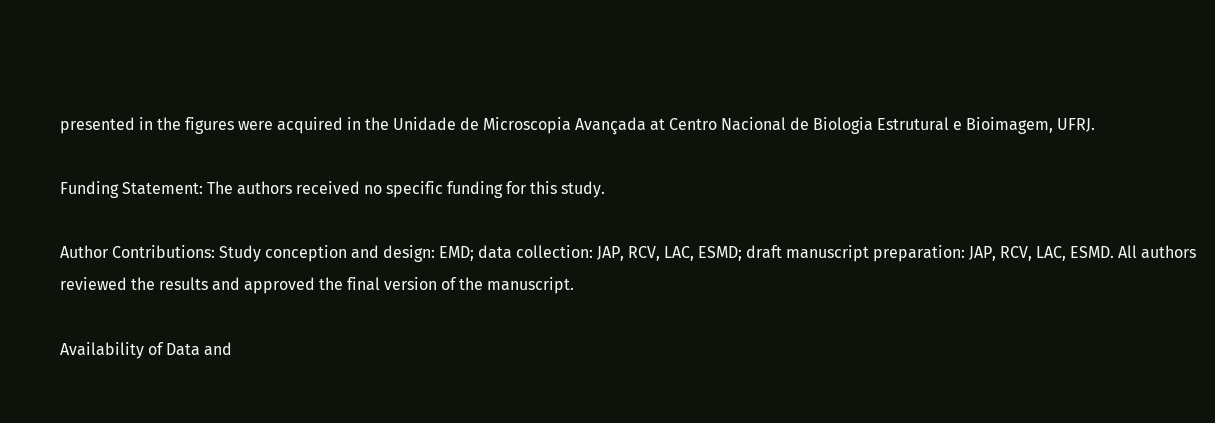presented in the figures were acquired in the Unidade de Microscopia Avançada at Centro Nacional de Biologia Estrutural e Bioimagem, UFRJ.

Funding Statement: The authors received no specific funding for this study.

Author Contributions: Study conception and design: EMD; data collection: JAP, RCV, LAC, ESMD; draft manuscript preparation: JAP, RCV, LAC, ESMD. All authors reviewed the results and approved the final version of the manuscript.

Availability of Data and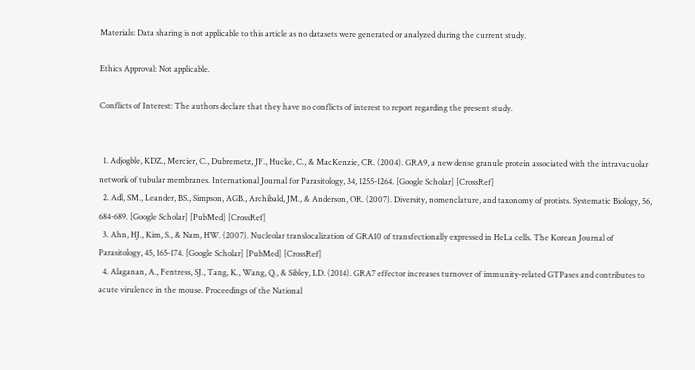Materials: Data sharing is not applicable to this article as no datasets were generated or analyzed during the current study.

Ethics Approval: Not applicable.

Conflicts of Interest: The authors declare that they have no conflicts of interest to report regarding the present study.


  1. Adjogble, KDZ., Mercier, C., Dubremetz, JF., Hucke, C., & MacKenzie, CR. (2004). GRA9, a new dense granule protein associated with the intravacuolar network of tubular membranes. International Journal for Parasitology, 34, 1255-1264. [Google Scholar] [CrossRef]
  2. Adl, SM., Leander, BS., Simpson, AGB., Archibald, JM., & Anderson, OR. (2007). Diversity, nomenclature, and taxonomy of protists. Systematic Biology, 56, 684-689. [Google Scholar] [PubMed] [CrossRef]
  3. Ahn, HJ., Kim, S., & Nam, HW. (2007). Nucleolar translocalization of GRA10 of transfectionally expressed in HeLa cells. The Korean Journal of Parasitology, 45, 165-174. [Google Scholar] [PubMed] [CrossRef]
  4. Alaganan, A., Fentress, SJ., Tang, K., Wang, Q., & Sibley, LD. (2014). GRA7 effector increases turnover of immunity-related GTPases and contributes to acute virulence in the mouse. Proceedings of the National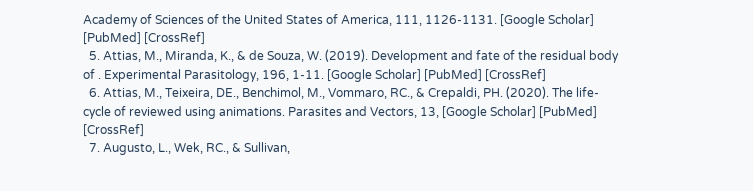Academy of Sciences of the United States of America, 111, 1126-1131. [Google Scholar] [PubMed] [CrossRef]
  5. Attias, M., Miranda, K., & de Souza, W. (2019). Development and fate of the residual body of . Experimental Parasitology, 196, 1-11. [Google Scholar] [PubMed] [CrossRef]
  6. Attias, M., Teixeira, DE., Benchimol, M., Vommaro, RC., & Crepaldi, PH. (2020). The life-cycle of reviewed using animations. Parasites and Vectors, 13, [Google Scholar] [PubMed] [CrossRef]
  7. Augusto, L., Wek, RC., & Sullivan,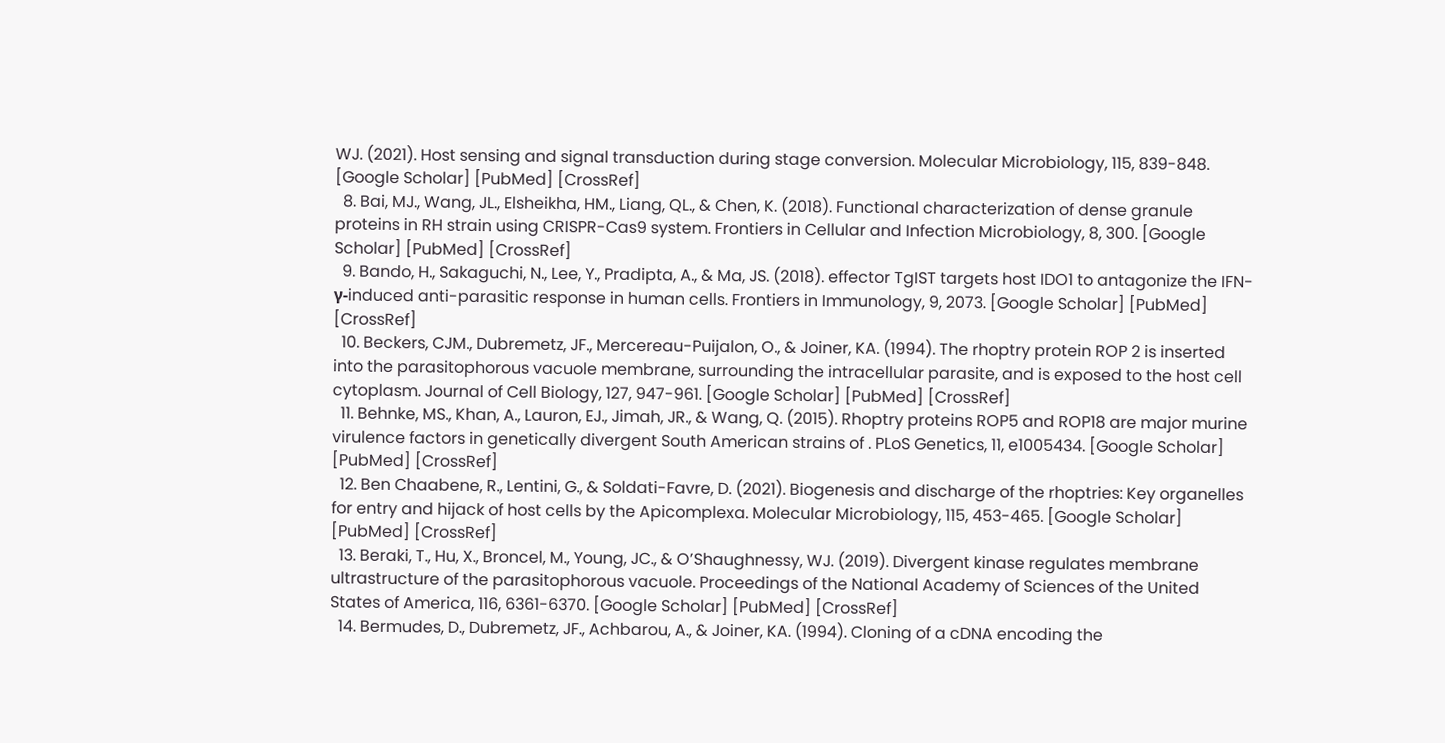WJ. (2021). Host sensing and signal transduction during stage conversion. Molecular Microbiology, 115, 839-848. [Google Scholar] [PubMed] [CrossRef]
  8. Bai, MJ., Wang, JL., Elsheikha, HM., Liang, QL., & Chen, K. (2018). Functional characterization of dense granule proteins in RH strain using CRISPR-Cas9 system. Frontiers in Cellular and Infection Microbiology, 8, 300. [Google Scholar] [PubMed] [CrossRef]
  9. Bando, H., Sakaguchi, N., Lee, Y., Pradipta, A., & Ma, JS. (2018). effector TgIST targets host IDO1 to antagonize the IFN-γ-induced anti-parasitic response in human cells. Frontiers in Immunology, 9, 2073. [Google Scholar] [PubMed] [CrossRef]
  10. Beckers, CJM., Dubremetz, JF., Mercereau-Puijalon, O., & Joiner, KA. (1994). The rhoptry protein ROP 2 is inserted into the parasitophorous vacuole membrane, surrounding the intracellular parasite, and is exposed to the host cell cytoplasm. Journal of Cell Biology, 127, 947-961. [Google Scholar] [PubMed] [CrossRef]
  11. Behnke, MS., Khan, A., Lauron, EJ., Jimah, JR., & Wang, Q. (2015). Rhoptry proteins ROP5 and ROP18 are major murine virulence factors in genetically divergent South American strains of . PLoS Genetics, 11, e1005434. [Google Scholar] [PubMed] [CrossRef]
  12. Ben Chaabene, R., Lentini, G., & Soldati-Favre, D. (2021). Biogenesis and discharge of the rhoptries: Key organelles for entry and hijack of host cells by the Apicomplexa. Molecular Microbiology, 115, 453-465. [Google Scholar] [PubMed] [CrossRef]
  13. Beraki, T., Hu, X., Broncel, M., Young, JC., & O’Shaughnessy, WJ. (2019). Divergent kinase regulates membrane ultrastructure of the parasitophorous vacuole. Proceedings of the National Academy of Sciences of the United States of America, 116, 6361-6370. [Google Scholar] [PubMed] [CrossRef]
  14. Bermudes, D., Dubremetz, JF., Achbarou, A., & Joiner, KA. (1994). Cloning of a cDNA encoding the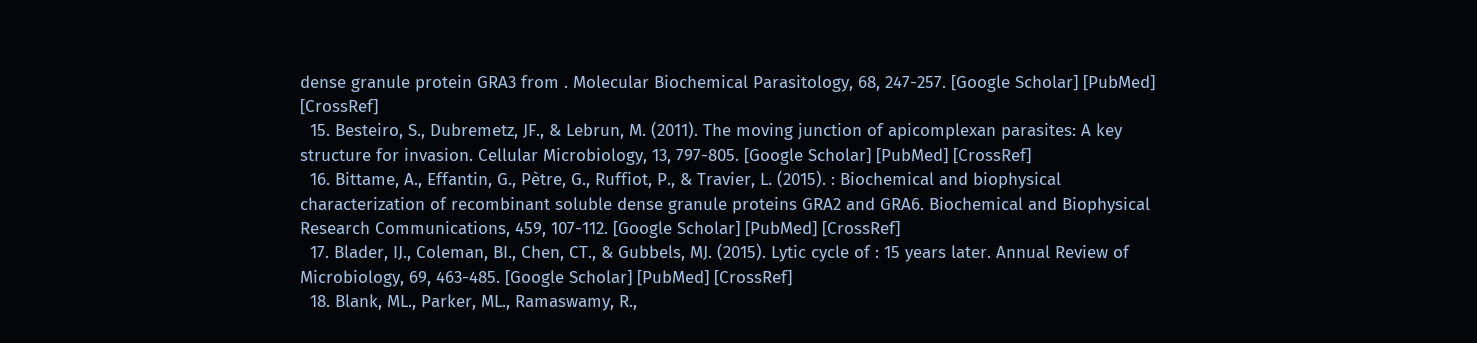dense granule protein GRA3 from . Molecular Biochemical Parasitology, 68, 247-257. [Google Scholar] [PubMed] [CrossRef]
  15. Besteiro, S., Dubremetz, JF., & Lebrun, M. (2011). The moving junction of apicomplexan parasites: A key structure for invasion. Cellular Microbiology, 13, 797-805. [Google Scholar] [PubMed] [CrossRef]
  16. Bittame, A., Effantin, G., Pètre, G., Ruffiot, P., & Travier, L. (2015). : Biochemical and biophysical characterization of recombinant soluble dense granule proteins GRA2 and GRA6. Biochemical and Biophysical Research Communications, 459, 107-112. [Google Scholar] [PubMed] [CrossRef]
  17. Blader, IJ., Coleman, BI., Chen, CT., & Gubbels, MJ. (2015). Lytic cycle of : 15 years later. Annual Review of Microbiology, 69, 463-485. [Google Scholar] [PubMed] [CrossRef]
  18. Blank, ML., Parker, ML., Ramaswamy, R.,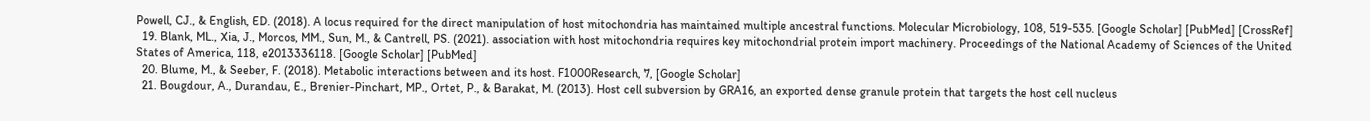Powell, CJ., & English, ED. (2018). A locus required for the direct manipulation of host mitochondria has maintained multiple ancestral functions. Molecular Microbiology, 108, 519-535. [Google Scholar] [PubMed] [CrossRef]
  19. Blank, ML., Xia, J., Morcos, MM., Sun, M., & Cantrell, PS. (2021). association with host mitochondria requires key mitochondrial protein import machinery. Proceedings of the National Academy of Sciences of the United States of America, 118, e2013336118. [Google Scholar] [PubMed]
  20. Blume, M., & Seeber, F. (2018). Metabolic interactions between and its host. F1000Research, 7, [Google Scholar]
  21. Bougdour, A., Durandau, E., Brenier-Pinchart, MP., Ortet, P., & Barakat, M. (2013). Host cell subversion by GRA16, an exported dense granule protein that targets the host cell nucleus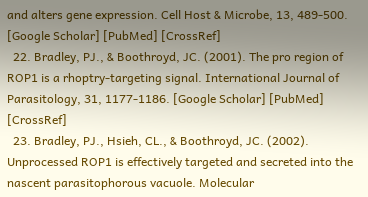and alters gene expression. Cell Host & Microbe, 13, 489-500. [Google Scholar] [PubMed] [CrossRef]
  22. Bradley, PJ., & Boothroyd, JC. (2001). The pro region of ROP1 is a rhoptry-targeting signal. International Journal of Parasitology, 31, 1177-1186. [Google Scholar] [PubMed] [CrossRef]
  23. Bradley, PJ., Hsieh, CL., & Boothroyd, JC. (2002). Unprocessed ROP1 is effectively targeted and secreted into the nascent parasitophorous vacuole. Molecular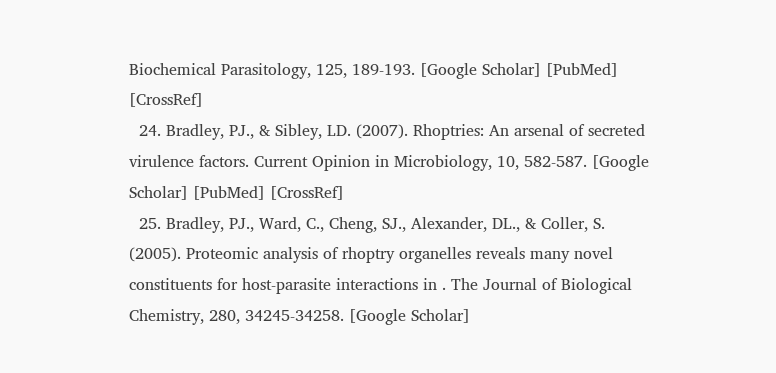Biochemical Parasitology, 125, 189-193. [Google Scholar] [PubMed] [CrossRef]
  24. Bradley, PJ., & Sibley, LD. (2007). Rhoptries: An arsenal of secreted virulence factors. Current Opinion in Microbiology, 10, 582-587. [Google Scholar] [PubMed] [CrossRef]
  25. Bradley, PJ., Ward, C., Cheng, SJ., Alexander, DL., & Coller, S. (2005). Proteomic analysis of rhoptry organelles reveals many novel constituents for host-parasite interactions in . The Journal of Biological Chemistry, 280, 34245-34258. [Google Scholar]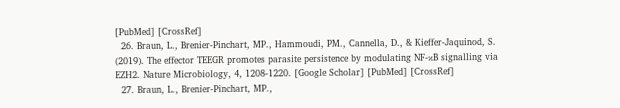[PubMed] [CrossRef]
  26. Braun, L., Brenier-Pinchart, MP., Hammoudi, PM., Cannella, D., & Kieffer-Jaquinod, S. (2019). The effector TEEGR promotes parasite persistence by modulating NF-κB signalling via EZH2. Nature Microbiology, 4, 1208-1220. [Google Scholar] [PubMed] [CrossRef]
  27. Braun, L., Brenier-Pinchart, MP.,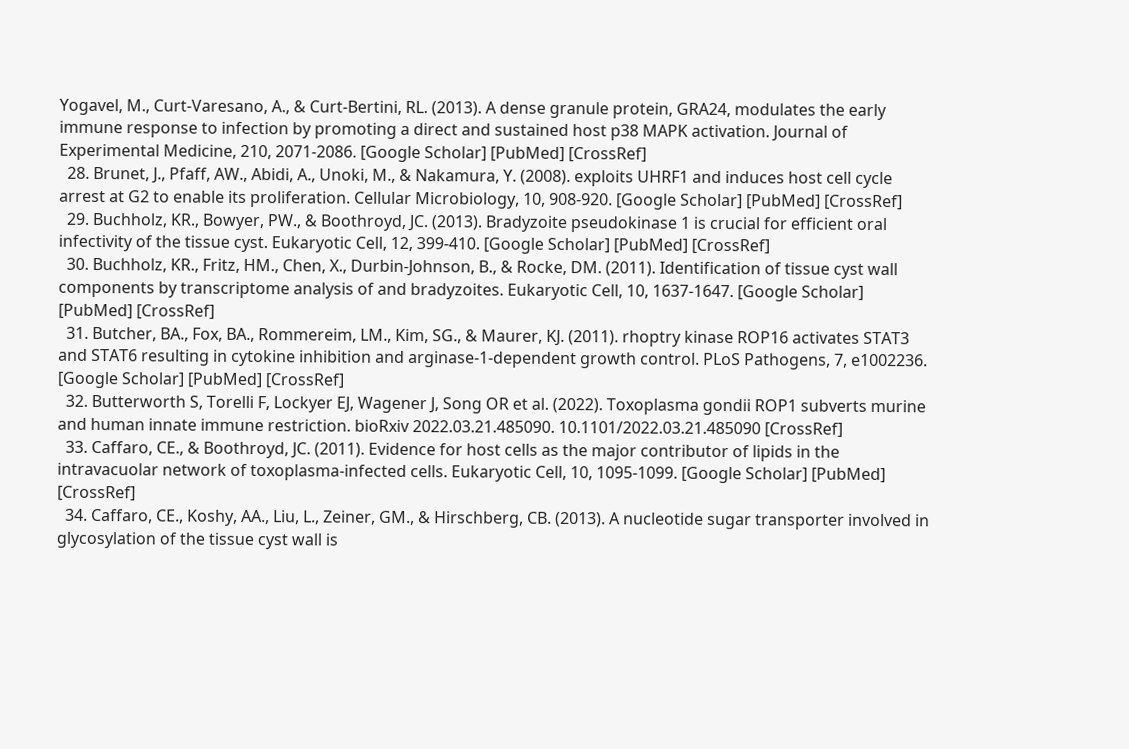Yogavel, M., Curt-Varesano, A., & Curt-Bertini, RL. (2013). A dense granule protein, GRA24, modulates the early immune response to infection by promoting a direct and sustained host p38 MAPK activation. Journal of Experimental Medicine, 210, 2071-2086. [Google Scholar] [PubMed] [CrossRef]
  28. Brunet, J., Pfaff, AW., Abidi, A., Unoki, M., & Nakamura, Y. (2008). exploits UHRF1 and induces host cell cycle arrest at G2 to enable its proliferation. Cellular Microbiology, 10, 908-920. [Google Scholar] [PubMed] [CrossRef]
  29. Buchholz, KR., Bowyer, PW., & Boothroyd, JC. (2013). Bradyzoite pseudokinase 1 is crucial for efficient oral infectivity of the tissue cyst. Eukaryotic Cell, 12, 399-410. [Google Scholar] [PubMed] [CrossRef]
  30. Buchholz, KR., Fritz, HM., Chen, X., Durbin-Johnson, B., & Rocke, DM. (2011). Identification of tissue cyst wall components by transcriptome analysis of and bradyzoites. Eukaryotic Cell, 10, 1637-1647. [Google Scholar] [PubMed] [CrossRef]
  31. Butcher, BA., Fox, BA., Rommereim, LM., Kim, SG., & Maurer, KJ. (2011). rhoptry kinase ROP16 activates STAT3 and STAT6 resulting in cytokine inhibition and arginase-1-dependent growth control. PLoS Pathogens, 7, e1002236. [Google Scholar] [PubMed] [CrossRef]
  32. Butterworth S, Torelli F, Lockyer EJ, Wagener J, Song OR et al. (2022). Toxoplasma gondii ROP1 subverts murine and human innate immune restriction. bioRxiv 2022.03.21.485090. 10.1101/2022.03.21.485090 [CrossRef]
  33. Caffaro, CE., & Boothroyd, JC. (2011). Evidence for host cells as the major contributor of lipids in the intravacuolar network of toxoplasma-infected cells. Eukaryotic Cell, 10, 1095-1099. [Google Scholar] [PubMed] [CrossRef]
  34. Caffaro, CE., Koshy, AA., Liu, L., Zeiner, GM., & Hirschberg, CB. (2013). A nucleotide sugar transporter involved in glycosylation of the tissue cyst wall is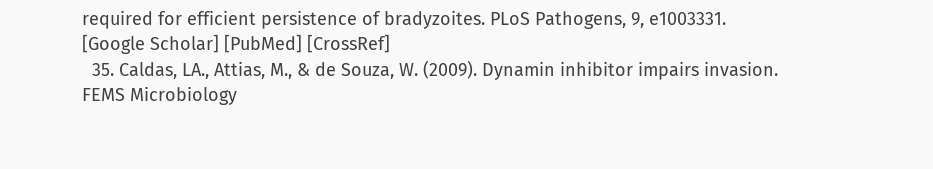required for efficient persistence of bradyzoites. PLoS Pathogens, 9, e1003331. [Google Scholar] [PubMed] [CrossRef]
  35. Caldas, LA., Attias, M., & de Souza, W. (2009). Dynamin inhibitor impairs invasion. FEMS Microbiology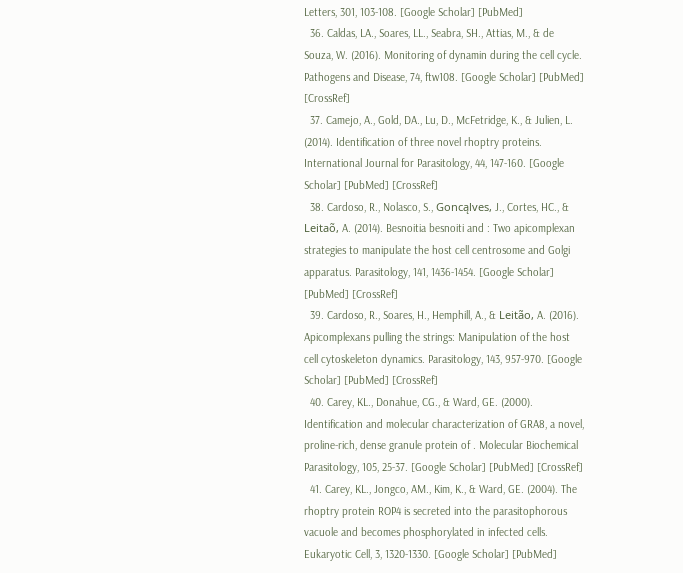Letters, 301, 103-108. [Google Scholar] [PubMed]
  36. Caldas, LA., Soares, LL., Seabra, SH., Attias, M., & de Souza, W. (2016). Monitoring of dynamin during the cell cycle. Pathogens and Disease, 74, ftw108. [Google Scholar] [PubMed] [CrossRef]
  37. Camejo, A., Gold, DA., Lu, D., McFetridge, K., & Julien, L. (2014). Identification of three novel rhoptry proteins. International Journal for Parasitology, 44, 147-160. [Google Scholar] [PubMed] [CrossRef]
  38. Cardoso, R., Nolasco, S., Goncąlves, J., Cortes, HC., & Leitaõ, A. (2014). Besnoitia besnoiti and : Two apicomplexan strategies to manipulate the host cell centrosome and Golgi apparatus. Parasitology, 141, 1436-1454. [Google Scholar] [PubMed] [CrossRef]
  39. Cardoso, R., Soares, H., Hemphill, A., & Leitão, A. (2016). Apicomplexans pulling the strings: Manipulation of the host cell cytoskeleton dynamics. Parasitology, 143, 957-970. [Google Scholar] [PubMed] [CrossRef]
  40. Carey, KL., Donahue, CG., & Ward, GE. (2000). Identification and molecular characterization of GRA8, a novel, proline-rich, dense granule protein of . Molecular Biochemical Parasitology, 105, 25-37. [Google Scholar] [PubMed] [CrossRef]
  41. Carey, KL., Jongco, AM., Kim, K., & Ward, GE. (2004). The rhoptry protein ROP4 is secreted into the parasitophorous vacuole and becomes phosphorylated in infected cells. Eukaryotic Cell, 3, 1320-1330. [Google Scholar] [PubMed]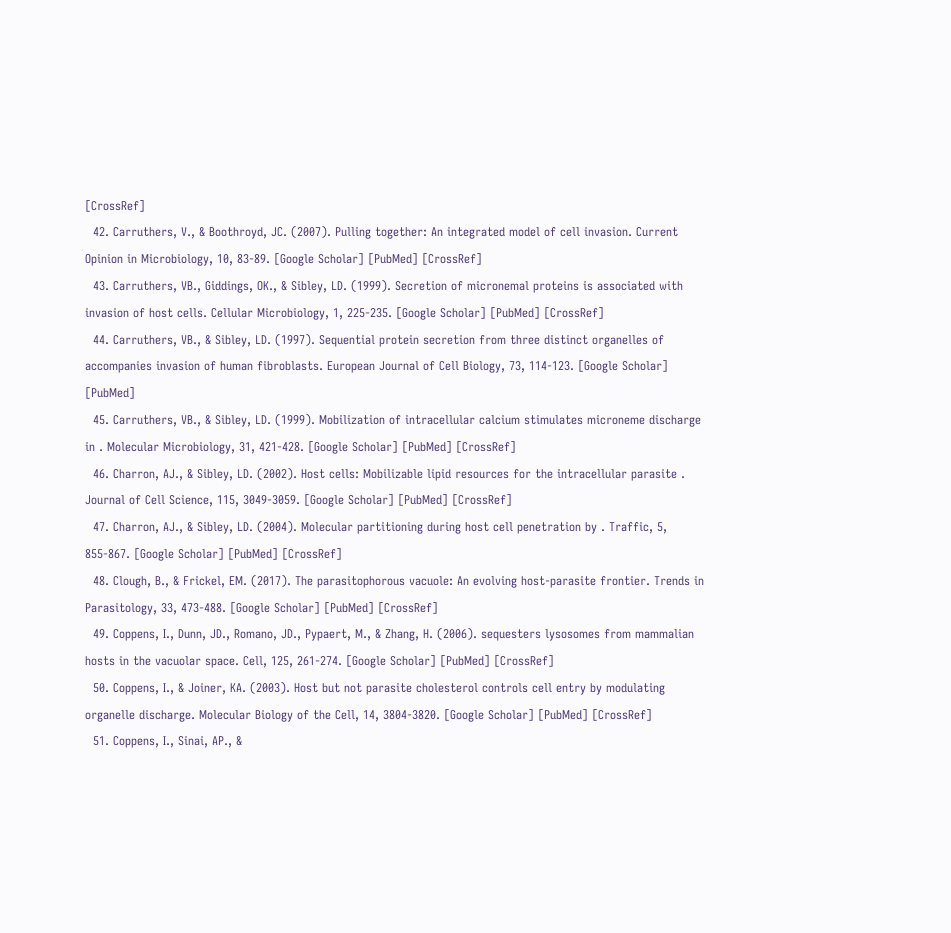[CrossRef]
  42. Carruthers, V., & Boothroyd, JC. (2007). Pulling together: An integrated model of cell invasion. Current Opinion in Microbiology, 10, 83-89. [Google Scholar] [PubMed] [CrossRef]
  43. Carruthers, VB., Giddings, OK., & Sibley, LD. (1999). Secretion of micronemal proteins is associated with invasion of host cells. Cellular Microbiology, 1, 225-235. [Google Scholar] [PubMed] [CrossRef]
  44. Carruthers, VB., & Sibley, LD. (1997). Sequential protein secretion from three distinct organelles of accompanies invasion of human fibroblasts. European Journal of Cell Biology, 73, 114-123. [Google Scholar] [PubMed]
  45. Carruthers, VB., & Sibley, LD. (1999). Mobilization of intracellular calcium stimulates microneme discharge in . Molecular Microbiology, 31, 421-428. [Google Scholar] [PubMed] [CrossRef]
  46. Charron, AJ., & Sibley, LD. (2002). Host cells: Mobilizable lipid resources for the intracellular parasite . Journal of Cell Science, 115, 3049-3059. [Google Scholar] [PubMed] [CrossRef]
  47. Charron, AJ., & Sibley, LD. (2004). Molecular partitioning during host cell penetration by . Traffic, 5, 855-867. [Google Scholar] [PubMed] [CrossRef]
  48. Clough, B., & Frickel, EM. (2017). The parasitophorous vacuole: An evolving host-parasite frontier. Trends in Parasitology, 33, 473-488. [Google Scholar] [PubMed] [CrossRef]
  49. Coppens, I., Dunn, JD., Romano, JD., Pypaert, M., & Zhang, H. (2006). sequesters lysosomes from mammalian hosts in the vacuolar space. Cell, 125, 261-274. [Google Scholar] [PubMed] [CrossRef]
  50. Coppens, I., & Joiner, KA. (2003). Host but not parasite cholesterol controls cell entry by modulating organelle discharge. Molecular Biology of the Cell, 14, 3804-3820. [Google Scholar] [PubMed] [CrossRef]
  51. Coppens, I., Sinai, AP., &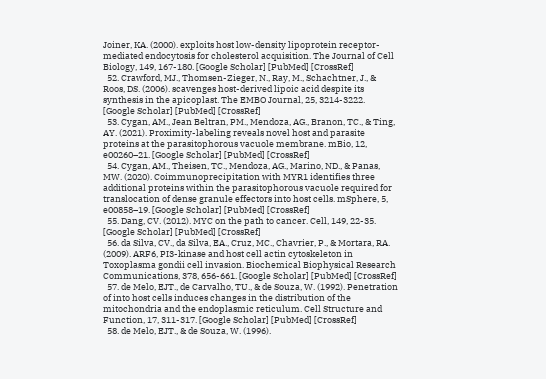Joiner, KA. (2000). exploits host low-density lipoprotein receptor-mediated endocytosis for cholesterol acquisition. The Journal of Cell Biology, 149, 167-180. [Google Scholar] [PubMed] [CrossRef]
  52. Crawford, MJ., Thomsen-Zieger, N., Ray, M., Schachtner, J., & Roos, DS. (2006). scavenges host-derived lipoic acid despite its synthesis in the apicoplast. The EMBO Journal, 25, 3214-3222. [Google Scholar] [PubMed] [CrossRef]
  53. Cygan, AM., Jean Beltran, PM., Mendoza, AG., Branon, TC., & Ting, AY. (2021). Proximity-labeling reveals novel host and parasite proteins at the parasitophorous vacuole membrane. mBio, 12, e00260–21. [Google Scholar] [PubMed] [CrossRef]
  54. Cygan, AM., Theisen, TC., Mendoza, AG., Marino, ND., & Panas, MW. (2020). Coimmunoprecipitation with MYR1 identifies three additional proteins within the parasitophorous vacuole required for translocation of dense granule effectors into host cells. mSphere, 5, e00858–19. [Google Scholar] [PubMed] [CrossRef]
  55. Dang, CV. (2012). MYC on the path to cancer. Cell, 149, 22-35. [Google Scholar] [PubMed] [CrossRef]
  56. da Silva, CV., da Silva, EA., Cruz, MC., Chavrier, P., & Mortara, RA. (2009). ARF6, PI3-kinase and host cell actin cytoskeleton in Toxoplasma gondii cell invasion. Biochemical Biophysical Research Communications, 378, 656-661. [Google Scholar] [PubMed] [CrossRef]
  57. de Melo, EJT., de Carvalho, TU., & de Souza, W. (1992). Penetration of into host cells induces changes in the distribution of the mitochondria and the endoplasmic reticulum. Cell Structure and Function, 17, 311-317. [Google Scholar] [PubMed] [CrossRef]
  58. de Melo, EJT., & de Souza, W. (1996).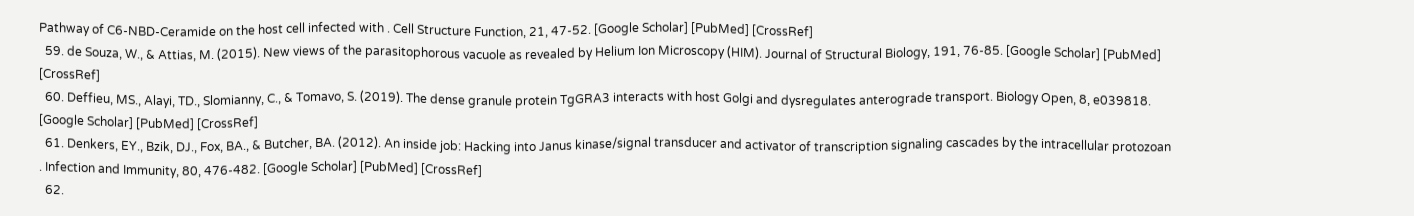Pathway of C6-NBD-Ceramide on the host cell infected with . Cell Structure Function, 21, 47-52. [Google Scholar] [PubMed] [CrossRef]
  59. de Souza, W., & Attias, M. (2015). New views of the parasitophorous vacuole as revealed by Helium Ion Microscopy (HIM). Journal of Structural Biology, 191, 76-85. [Google Scholar] [PubMed] [CrossRef]
  60. Deffieu, MS., Alayi, TD., Slomianny, C., & Tomavo, S. (2019). The dense granule protein TgGRA3 interacts with host Golgi and dysregulates anterograde transport. Biology Open, 8, e039818. [Google Scholar] [PubMed] [CrossRef]
  61. Denkers, EY., Bzik, DJ., Fox, BA., & Butcher, BA. (2012). An inside job: Hacking into Janus kinase/signal transducer and activator of transcription signaling cascades by the intracellular protozoan . Infection and Immunity, 80, 476-482. [Google Scholar] [PubMed] [CrossRef]
  62.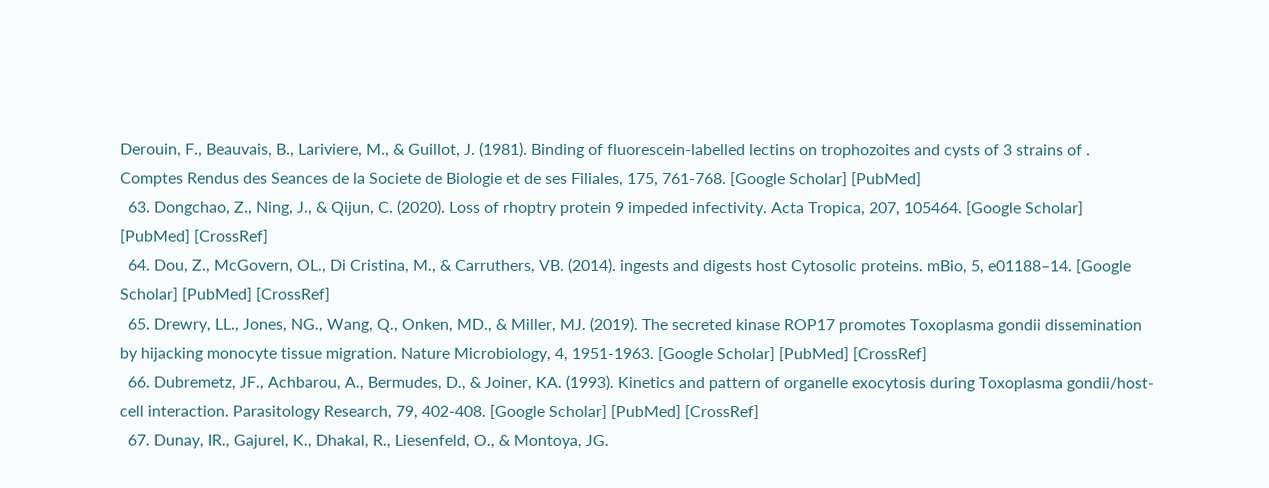Derouin, F., Beauvais, B., Lariviere, M., & Guillot, J. (1981). Binding of fluorescein-labelled lectins on trophozoites and cysts of 3 strains of . Comptes Rendus des Seances de la Societe de Biologie et de ses Filiales, 175, 761-768. [Google Scholar] [PubMed]
  63. Dongchao, Z., Ning, J., & Qijun, C. (2020). Loss of rhoptry protein 9 impeded infectivity. Acta Tropica, 207, 105464. [Google Scholar] [PubMed] [CrossRef]
  64. Dou, Z., McGovern, OL., Di Cristina, M., & Carruthers, VB. (2014). ingests and digests host Cytosolic proteins. mBio, 5, e01188–14. [Google Scholar] [PubMed] [CrossRef]
  65. Drewry, LL., Jones, NG., Wang, Q., Onken, MD., & Miller, MJ. (2019). The secreted kinase ROP17 promotes Toxoplasma gondii dissemination by hijacking monocyte tissue migration. Nature Microbiology, 4, 1951-1963. [Google Scholar] [PubMed] [CrossRef]
  66. Dubremetz, JF., Achbarou, A., Bermudes, D., & Joiner, KA. (1993). Kinetics and pattern of organelle exocytosis during Toxoplasma gondii/host-cell interaction. Parasitology Research, 79, 402-408. [Google Scholar] [PubMed] [CrossRef]
  67. Dunay, IR., Gajurel, K., Dhakal, R., Liesenfeld, O., & Montoya, JG.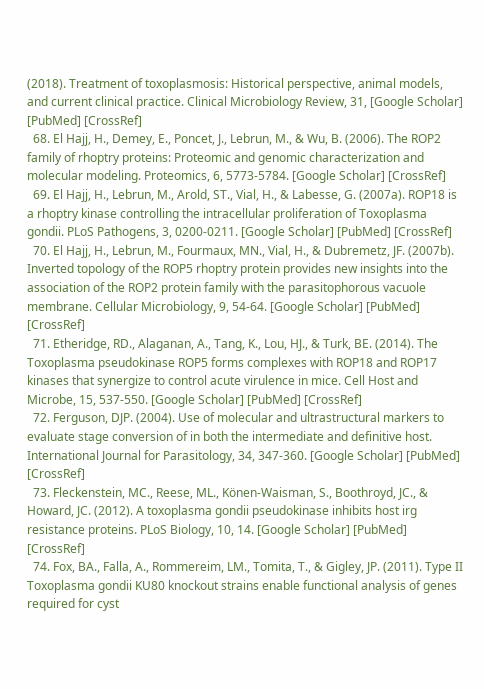(2018). Treatment of toxoplasmosis: Historical perspective, animal models, and current clinical practice. Clinical Microbiology Review, 31, [Google Scholar] [PubMed] [CrossRef]
  68. El Hajj, H., Demey, E., Poncet, J., Lebrun, M., & Wu, B. (2006). The ROP2 family of rhoptry proteins: Proteomic and genomic characterization and molecular modeling. Proteomics, 6, 5773-5784. [Google Scholar] [CrossRef]
  69. El Hajj, H., Lebrun, M., Arold, ST., Vial, H., & Labesse, G. (2007a). ROP18 is a rhoptry kinase controlling the intracellular proliferation of Toxoplasma gondii. PLoS Pathogens, 3, 0200-0211. [Google Scholar] [PubMed] [CrossRef]
  70. El Hajj, H., Lebrun, M., Fourmaux, MN., Vial, H., & Dubremetz, JF. (2007b). Inverted topology of the ROP5 rhoptry protein provides new insights into the association of the ROP2 protein family with the parasitophorous vacuole membrane. Cellular Microbiology, 9, 54-64. [Google Scholar] [PubMed] [CrossRef]
  71. Etheridge, RD., Alaganan, A., Tang, K., Lou, HJ., & Turk, BE. (2014). The Toxoplasma pseudokinase ROP5 forms complexes with ROP18 and ROP17 kinases that synergize to control acute virulence in mice. Cell Host and Microbe, 15, 537-550. [Google Scholar] [PubMed] [CrossRef]
  72. Ferguson, DJP. (2004). Use of molecular and ultrastructural markers to evaluate stage conversion of in both the intermediate and definitive host. International Journal for Parasitology, 34, 347-360. [Google Scholar] [PubMed] [CrossRef]
  73. Fleckenstein, MC., Reese, ML., Könen-Waisman, S., Boothroyd, JC., & Howard, JC. (2012). A toxoplasma gondii pseudokinase inhibits host irg resistance proteins. PLoS Biology, 10, 14. [Google Scholar] [PubMed] [CrossRef]
  74. Fox, BA., Falla, A., Rommereim, LM., Tomita, T., & Gigley, JP. (2011). Type II Toxoplasma gondii KU80 knockout strains enable functional analysis of genes required for cyst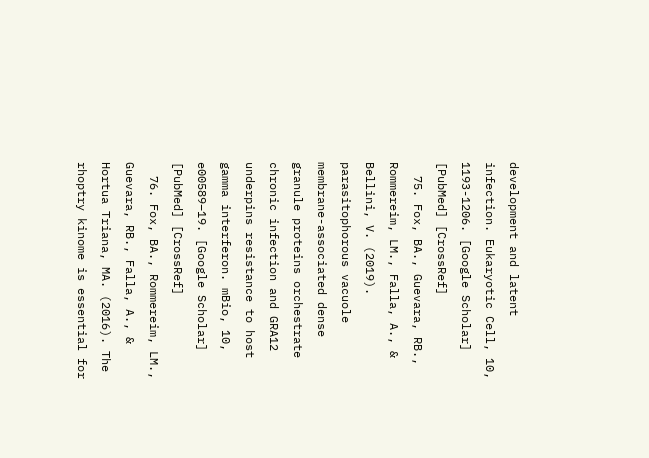development and latent infection. Eukaryotic Cell, 10, 1193-1206. [Google Scholar] [PubMed] [CrossRef]
  75. Fox, BA., Guevara, RB., Rommereim, LM., Falla, A., & Bellini, V. (2019). parasitophorous vacuole membrane-associated dense granule proteins orchestrate chronic infection and GRA12 underpins resistance to host gamma interferon. mBio, 10, e00589–19. [Google Scholar] [PubMed] [CrossRef]
  76. Fox, BA., Rommereim, LM., Guevara, RB., Falla, A., & Hortua Triana, MA. (2016). The rhoptry kinome is essential for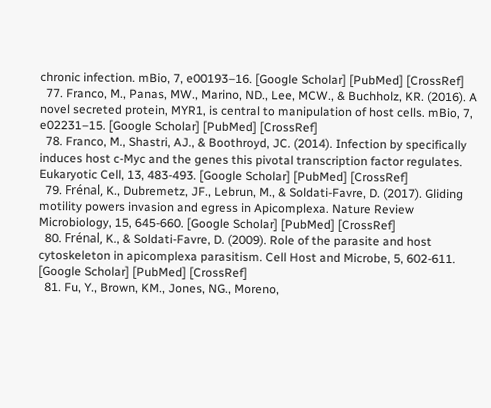chronic infection. mBio, 7, e00193–16. [Google Scholar] [PubMed] [CrossRef]
  77. Franco, M., Panas, MW., Marino, ND., Lee, MCW., & Buchholz, KR. (2016). A novel secreted protein, MYR1, is central to manipulation of host cells. mBio, 7, e02231–15. [Google Scholar] [PubMed] [CrossRef]
  78. Franco, M., Shastri, AJ., & Boothroyd, JC. (2014). Infection by specifically induces host c-Myc and the genes this pivotal transcription factor regulates. Eukaryotic Cell, 13, 483-493. [Google Scholar] [PubMed] [CrossRef]
  79. Frénal, K., Dubremetz, JF., Lebrun, M., & Soldati-Favre, D. (2017). Gliding motility powers invasion and egress in Apicomplexa. Nature Review Microbiology, 15, 645-660. [Google Scholar] [PubMed] [CrossRef]
  80. Frénal, K., & Soldati-Favre, D. (2009). Role of the parasite and host cytoskeleton in apicomplexa parasitism. Cell Host and Microbe, 5, 602-611. [Google Scholar] [PubMed] [CrossRef]
  81. Fu, Y., Brown, KM., Jones, NG., Moreno,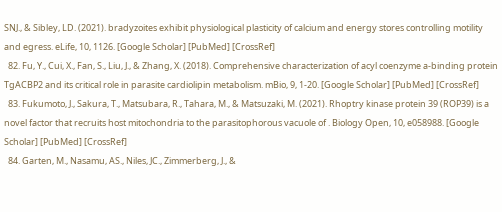SNJ., & Sibley, LD. (2021). bradyzoites exhibit physiological plasticity of calcium and energy stores controlling motility and egress. eLife, 10, 1126. [Google Scholar] [PubMed] [CrossRef]
  82. Fu, Y., Cui, X., Fan, S., Liu, J., & Zhang, X. (2018). Comprehensive characterization of acyl coenzyme a-binding protein TgACBP2 and its critical role in parasite cardiolipin metabolism. mBio, 9, 1-20. [Google Scholar] [PubMed] [CrossRef]
  83. Fukumoto, J., Sakura, T., Matsubara, R., Tahara, M., & Matsuzaki, M. (2021). Rhoptry kinase protein 39 (ROP39) is a novel factor that recruits host mitochondria to the parasitophorous vacuole of . Biology Open, 10, e058988. [Google Scholar] [PubMed] [CrossRef]
  84. Garten, M., Nasamu, AS., Niles, JC., Zimmerberg, J., &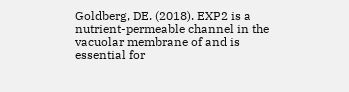Goldberg, DE. (2018). EXP2 is a nutrient-permeable channel in the vacuolar membrane of and is essential for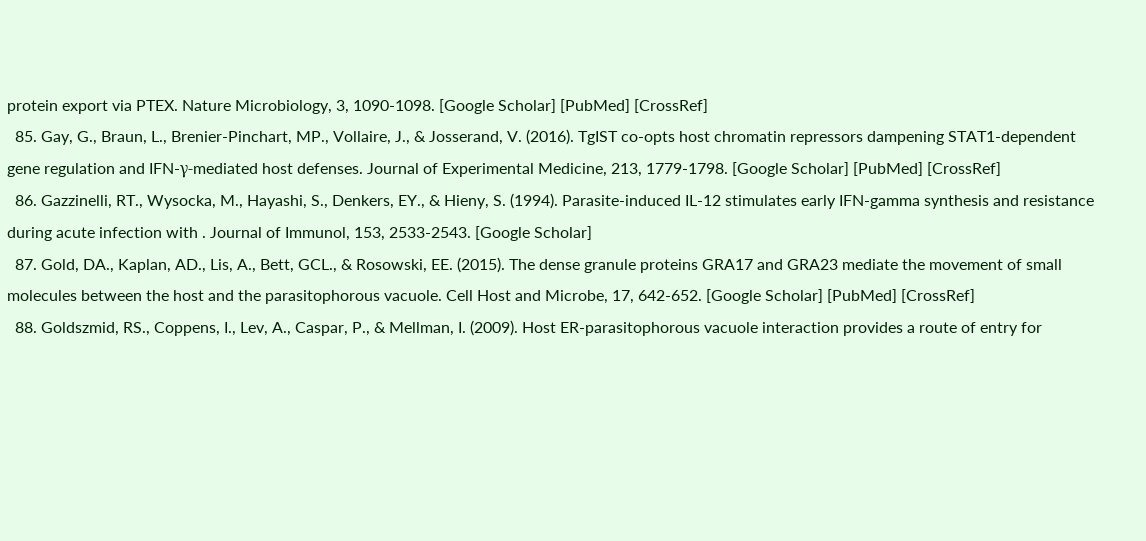protein export via PTEX. Nature Microbiology, 3, 1090-1098. [Google Scholar] [PubMed] [CrossRef]
  85. Gay, G., Braun, L., Brenier-Pinchart, MP., Vollaire, J., & Josserand, V. (2016). TgIST co-opts host chromatin repressors dampening STAT1-dependent gene regulation and IFN-γ-mediated host defenses. Journal of Experimental Medicine, 213, 1779-1798. [Google Scholar] [PubMed] [CrossRef]
  86. Gazzinelli, RT., Wysocka, M., Hayashi, S., Denkers, EY., & Hieny, S. (1994). Parasite-induced IL-12 stimulates early IFN-gamma synthesis and resistance during acute infection with . Journal of Immunol, 153, 2533-2543. [Google Scholar]
  87. Gold, DA., Kaplan, AD., Lis, A., Bett, GCL., & Rosowski, EE. (2015). The dense granule proteins GRA17 and GRA23 mediate the movement of small molecules between the host and the parasitophorous vacuole. Cell Host and Microbe, 17, 642-652. [Google Scholar] [PubMed] [CrossRef]
  88. Goldszmid, RS., Coppens, I., Lev, A., Caspar, P., & Mellman, I. (2009). Host ER-parasitophorous vacuole interaction provides a route of entry for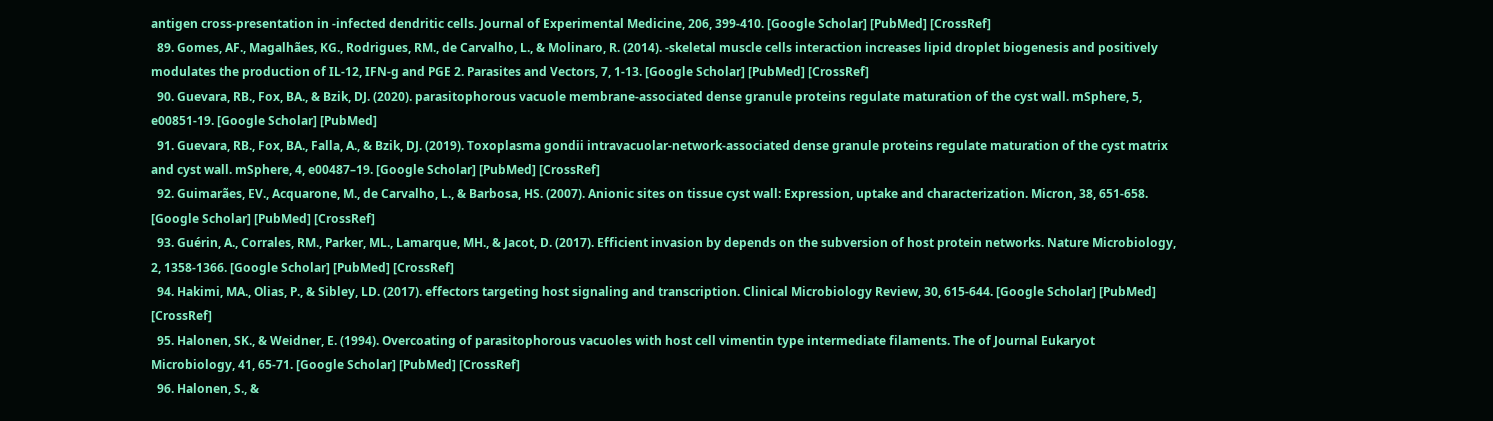antigen cross-presentation in -infected dendritic cells. Journal of Experimental Medicine, 206, 399-410. [Google Scholar] [PubMed] [CrossRef]
  89. Gomes, AF., Magalhães, KG., Rodrigues, RM., de Carvalho, L., & Molinaro, R. (2014). -skeletal muscle cells interaction increases lipid droplet biogenesis and positively modulates the production of IL-12, IFN-g and PGE 2. Parasites and Vectors, 7, 1-13. [Google Scholar] [PubMed] [CrossRef]
  90. Guevara, RB., Fox, BA., & Bzik, DJ. (2020). parasitophorous vacuole membrane-associated dense granule proteins regulate maturation of the cyst wall. mSphere, 5, e00851-19. [Google Scholar] [PubMed]
  91. Guevara, RB., Fox, BA., Falla, A., & Bzik, DJ. (2019). Toxoplasma gondii intravacuolar-network-associated dense granule proteins regulate maturation of the cyst matrix and cyst wall. mSphere, 4, e00487–19. [Google Scholar] [PubMed] [CrossRef]
  92. Guimarães, EV., Acquarone, M., de Carvalho, L., & Barbosa, HS. (2007). Anionic sites on tissue cyst wall: Expression, uptake and characterization. Micron, 38, 651-658. [Google Scholar] [PubMed] [CrossRef]
  93. Guérin, A., Corrales, RM., Parker, ML., Lamarque, MH., & Jacot, D. (2017). Efficient invasion by depends on the subversion of host protein networks. Nature Microbiology, 2, 1358-1366. [Google Scholar] [PubMed] [CrossRef]
  94. Hakimi, MA., Olias, P., & Sibley, LD. (2017). effectors targeting host signaling and transcription. Clinical Microbiology Review, 30, 615-644. [Google Scholar] [PubMed] [CrossRef]
  95. Halonen, SK., & Weidner, E. (1994). Overcoating of parasitophorous vacuoles with host cell vimentin type intermediate filaments. The of Journal Eukaryot Microbiology, 41, 65-71. [Google Scholar] [PubMed] [CrossRef]
  96. Halonen, S., &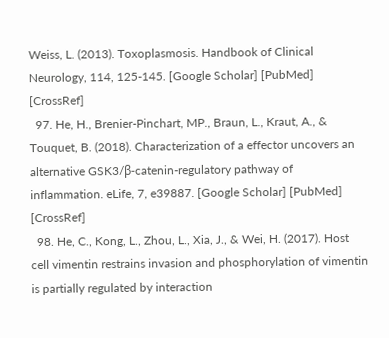Weiss, L. (2013). Toxoplasmosis. Handbook of Clinical Neurology, 114, 125-145. [Google Scholar] [PubMed] [CrossRef]
  97. He, H., Brenier-Pinchart, MP., Braun, L., Kraut, A., & Touquet, B. (2018). Characterization of a effector uncovers an alternative GSK3/β-catenin-regulatory pathway of inflammation. eLife, 7, e39887. [Google Scholar] [PubMed] [CrossRef]
  98. He, C., Kong, L., Zhou, L., Xia, J., & Wei, H. (2017). Host cell vimentin restrains invasion and phosphorylation of vimentin is partially regulated by interaction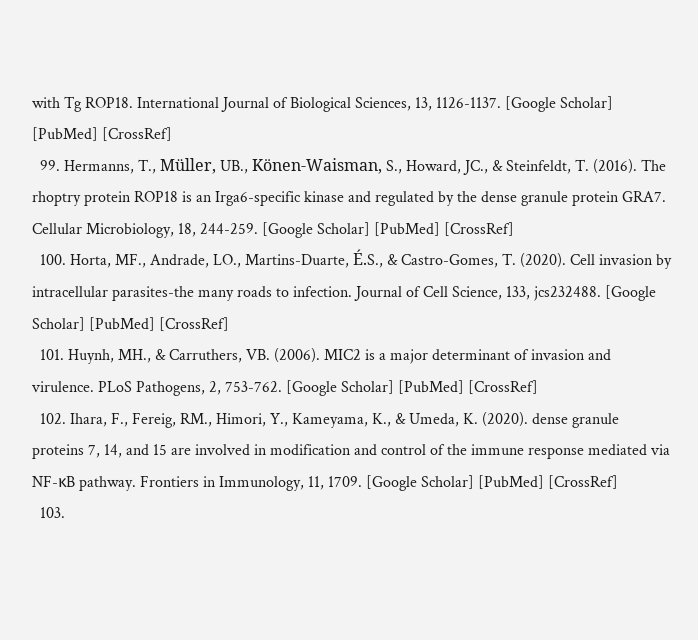with Tg ROP18. International Journal of Biological Sciences, 13, 1126-1137. [Google Scholar] [PubMed] [CrossRef]
  99. Hermanns, T., Müller, UB., Könen-Waisman, S., Howard, JC., & Steinfeldt, T. (2016). The rhoptry protein ROP18 is an Irga6-specific kinase and regulated by the dense granule protein GRA7. Cellular Microbiology, 18, 244-259. [Google Scholar] [PubMed] [CrossRef]
  100. Horta, MF., Andrade, LO., Martins-Duarte, É.S., & Castro-Gomes, T. (2020). Cell invasion by intracellular parasites-the many roads to infection. Journal of Cell Science, 133, jcs232488. [Google Scholar] [PubMed] [CrossRef]
  101. Huynh, MH., & Carruthers, VB. (2006). MIC2 is a major determinant of invasion and virulence. PLoS Pathogens, 2, 753-762. [Google Scholar] [PubMed] [CrossRef]
  102. Ihara, F., Fereig, RM., Himori, Y., Kameyama, K., & Umeda, K. (2020). dense granule proteins 7, 14, and 15 are involved in modification and control of the immune response mediated via NF-κB pathway. Frontiers in Immunology, 11, 1709. [Google Scholar] [PubMed] [CrossRef]
  103.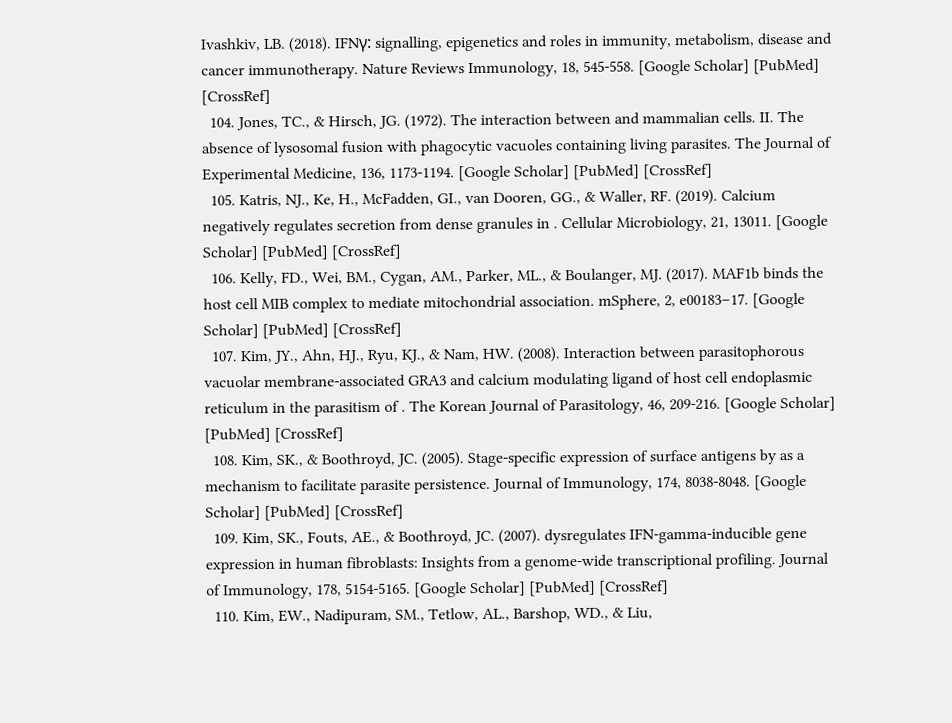Ivashkiv, LB. (2018). IFNγ: signalling, epigenetics and roles in immunity, metabolism, disease and cancer immunotherapy. Nature Reviews Immunology, 18, 545-558. [Google Scholar] [PubMed] [CrossRef]
  104. Jones, TC., & Hirsch, JG. (1972). The interaction between and mammalian cells. II. The absence of lysosomal fusion with phagocytic vacuoles containing living parasites. The Journal of Experimental Medicine, 136, 1173-1194. [Google Scholar] [PubMed] [CrossRef]
  105. Katris, NJ., Ke, H., McFadden, GI., van Dooren, GG., & Waller, RF. (2019). Calcium negatively regulates secretion from dense granules in . Cellular Microbiology, 21, 13011. [Google Scholar] [PubMed] [CrossRef]
  106. Kelly, FD., Wei, BM., Cygan, AM., Parker, ML., & Boulanger, MJ. (2017). MAF1b binds the host cell MIB complex to mediate mitochondrial association. mSphere, 2, e00183–17. [Google Scholar] [PubMed] [CrossRef]
  107. Kim, JY., Ahn, HJ., Ryu, KJ., & Nam, HW. (2008). Interaction between parasitophorous vacuolar membrane-associated GRA3 and calcium modulating ligand of host cell endoplasmic reticulum in the parasitism of . The Korean Journal of Parasitology, 46, 209-216. [Google Scholar] [PubMed] [CrossRef]
  108. Kim, SK., & Boothroyd, JC. (2005). Stage-specific expression of surface antigens by as a mechanism to facilitate parasite persistence. Journal of Immunology, 174, 8038-8048. [Google Scholar] [PubMed] [CrossRef]
  109. Kim, SK., Fouts, AE., & Boothroyd, JC. (2007). dysregulates IFN-gamma-inducible gene expression in human fibroblasts: Insights from a genome-wide transcriptional profiling. Journal of Immunology, 178, 5154-5165. [Google Scholar] [PubMed] [CrossRef]
  110. Kim, EW., Nadipuram, SM., Tetlow, AL., Barshop, WD., & Liu,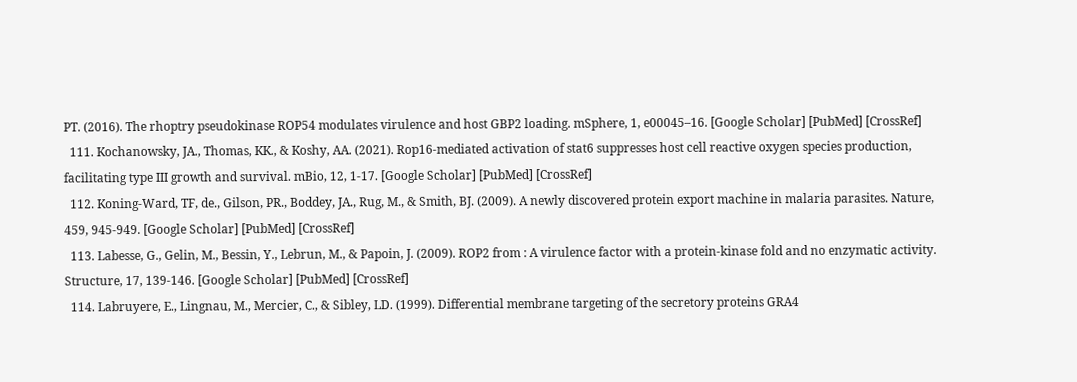PT. (2016). The rhoptry pseudokinase ROP54 modulates virulence and host GBP2 loading. mSphere, 1, e00045–16. [Google Scholar] [PubMed] [CrossRef]
  111. Kochanowsky, JA., Thomas, KK., & Koshy, AA. (2021). Rop16-mediated activation of stat6 suppresses host cell reactive oxygen species production, facilitating type III growth and survival. mBio, 12, 1-17. [Google Scholar] [PubMed] [CrossRef]
  112. Koning-Ward, TF, de., Gilson, PR., Boddey, JA., Rug, M., & Smith, BJ. (2009). A newly discovered protein export machine in malaria parasites. Nature, 459, 945-949. [Google Scholar] [PubMed] [CrossRef]
  113. Labesse, G., Gelin, M., Bessin, Y., Lebrun, M., & Papoin, J. (2009). ROP2 from : A virulence factor with a protein-kinase fold and no enzymatic activity. Structure, 17, 139-146. [Google Scholar] [PubMed] [CrossRef]
  114. Labruyere, E., Lingnau, M., Mercier, C., & Sibley, LD. (1999). Differential membrane targeting of the secretory proteins GRA4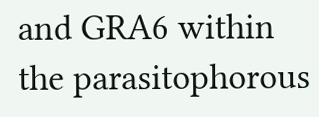and GRA6 within the parasitophorous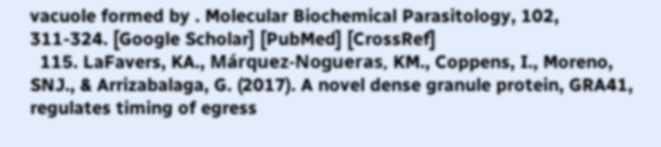vacuole formed by . Molecular Biochemical Parasitology, 102, 311-324. [Google Scholar] [PubMed] [CrossRef]
  115. LaFavers, KA., Márquez-Nogueras, KM., Coppens, I., Moreno, SNJ., & Arrizabalaga, G. (2017). A novel dense granule protein, GRA41, regulates timing of egress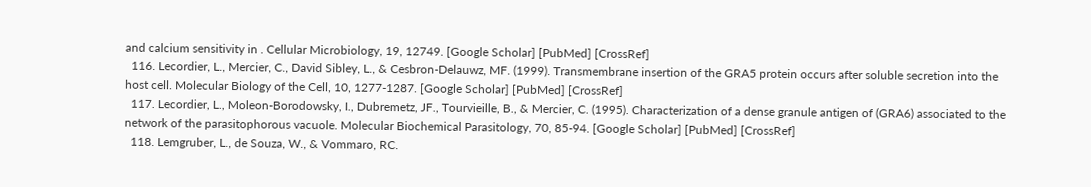and calcium sensitivity in . Cellular Microbiology, 19, 12749. [Google Scholar] [PubMed] [CrossRef]
  116. Lecordier, L., Mercier, C., David Sibley, L., & Cesbron-Delauwz, MF. (1999). Transmembrane insertion of the GRA5 protein occurs after soluble secretion into the host cell. Molecular Biology of the Cell, 10, 1277-1287. [Google Scholar] [PubMed] [CrossRef]
  117. Lecordier, L., Moleon-Borodowsky, I., Dubremetz, JF., Tourvieille, B., & Mercier, C. (1995). Characterization of a dense granule antigen of (GRA6) associated to the network of the parasitophorous vacuole. Molecular Biochemical Parasitology, 70, 85-94. [Google Scholar] [PubMed] [CrossRef]
  118. Lemgruber, L., de Souza, W., & Vommaro, RC.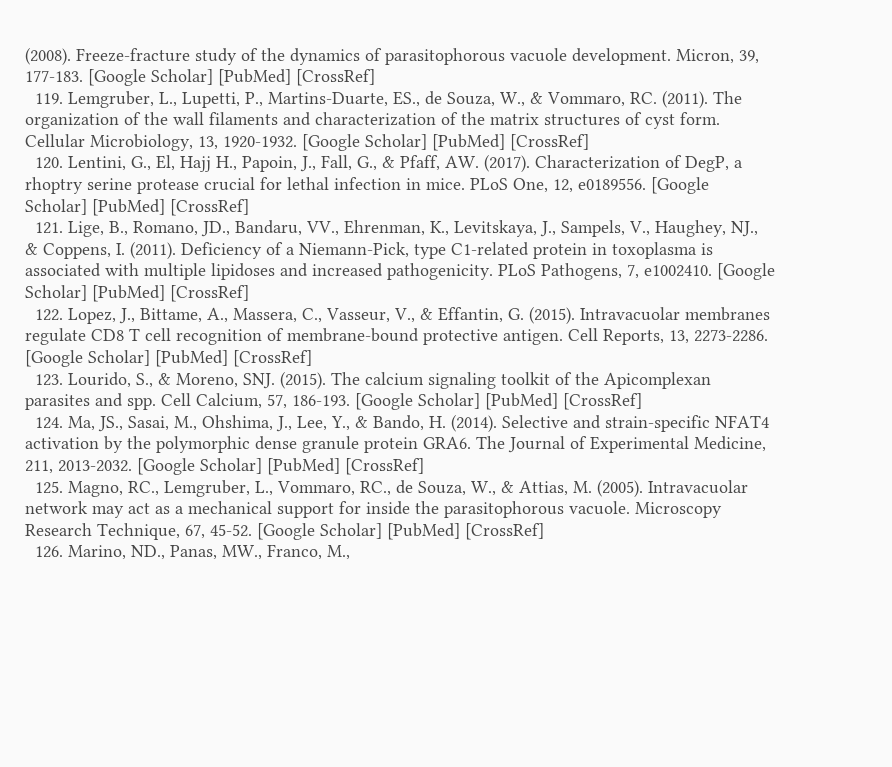(2008). Freeze-fracture study of the dynamics of parasitophorous vacuole development. Micron, 39, 177-183. [Google Scholar] [PubMed] [CrossRef]
  119. Lemgruber, L., Lupetti, P., Martins-Duarte, ES., de Souza, W., & Vommaro, RC. (2011). The organization of the wall filaments and characterization of the matrix structures of cyst form. Cellular Microbiology, 13, 1920-1932. [Google Scholar] [PubMed] [CrossRef]
  120. Lentini, G., El, Hajj H., Papoin, J., Fall, G., & Pfaff, AW. (2017). Characterization of DegP, a rhoptry serine protease crucial for lethal infection in mice. PLoS One, 12, e0189556. [Google Scholar] [PubMed] [CrossRef]
  121. Lige, B., Romano, JD., Bandaru, VV., Ehrenman, K., Levitskaya, J., Sampels, V., Haughey, NJ., & Coppens, I. (2011). Deficiency of a Niemann-Pick, type C1-related protein in toxoplasma is associated with multiple lipidoses and increased pathogenicity. PLoS Pathogens, 7, e1002410. [Google Scholar] [PubMed] [CrossRef]
  122. Lopez, J., Bittame, A., Massera, C., Vasseur, V., & Effantin, G. (2015). Intravacuolar membranes regulate CD8 T cell recognition of membrane-bound protective antigen. Cell Reports, 13, 2273-2286. [Google Scholar] [PubMed] [CrossRef]
  123. Lourido, S., & Moreno, SNJ. (2015). The calcium signaling toolkit of the Apicomplexan parasites and spp. Cell Calcium, 57, 186-193. [Google Scholar] [PubMed] [CrossRef]
  124. Ma, JS., Sasai, M., Ohshima, J., Lee, Y., & Bando, H. (2014). Selective and strain-specific NFAT4 activation by the polymorphic dense granule protein GRA6. The Journal of Experimental Medicine, 211, 2013-2032. [Google Scholar] [PubMed] [CrossRef]
  125. Magno, RC., Lemgruber, L., Vommaro, RC., de Souza, W., & Attias, M. (2005). Intravacuolar network may act as a mechanical support for inside the parasitophorous vacuole. Microscopy Research Technique, 67, 45-52. [Google Scholar] [PubMed] [CrossRef]
  126. Marino, ND., Panas, MW., Franco, M.,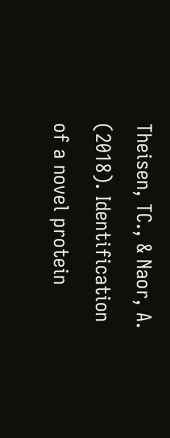Theisen, TC., & Naor, A. (2018). Identification of a novel protein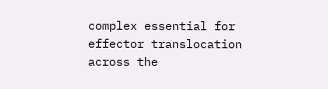complex essential for effector translocation across the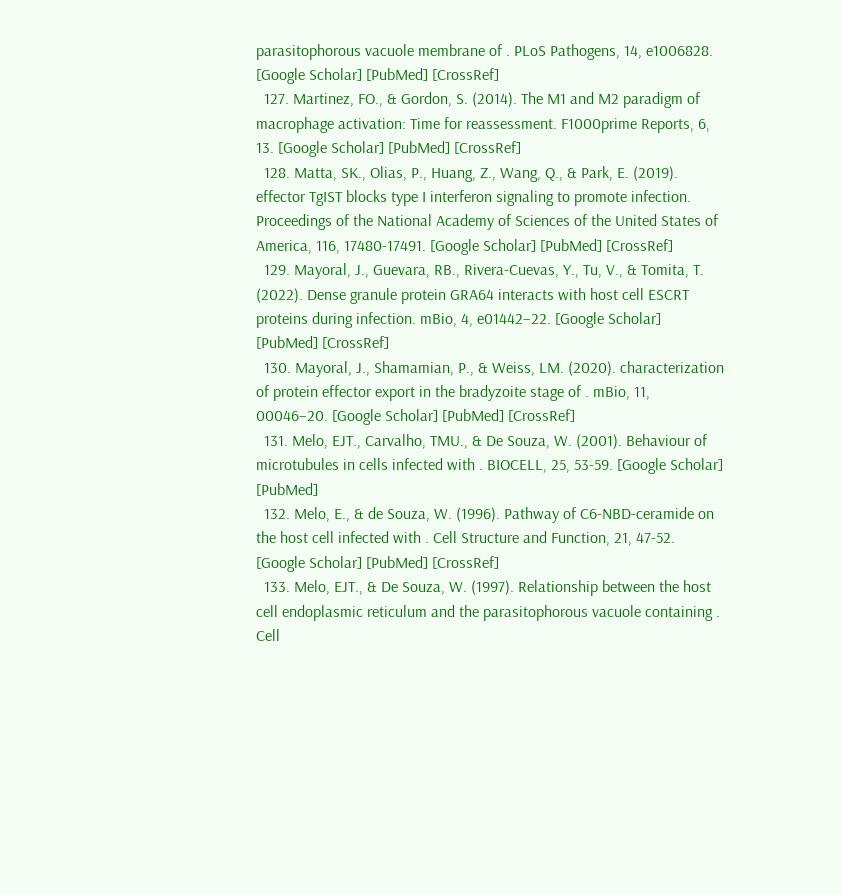parasitophorous vacuole membrane of . PLoS Pathogens, 14, e1006828. [Google Scholar] [PubMed] [CrossRef]
  127. Martinez, FO., & Gordon, S. (2014). The M1 and M2 paradigm of macrophage activation: Time for reassessment. F1000prime Reports, 6, 13. [Google Scholar] [PubMed] [CrossRef]
  128. Matta, SK., Olias, P., Huang, Z., Wang, Q., & Park, E. (2019). effector TgIST blocks type I interferon signaling to promote infection. Proceedings of the National Academy of Sciences of the United States of America, 116, 17480-17491. [Google Scholar] [PubMed] [CrossRef]
  129. Mayoral, J., Guevara, RB., Rivera-Cuevas, Y., Tu, V., & Tomita, T. (2022). Dense granule protein GRA64 interacts with host cell ESCRT proteins during infection. mBio, 4, e01442–22. [Google Scholar] [PubMed] [CrossRef]
  130. Mayoral, J., Shamamian, P., & Weiss, LM. (2020). characterization of protein effector export in the bradyzoite stage of . mBio, 11, 00046–20. [Google Scholar] [PubMed] [CrossRef]
  131. Melo, EJT., Carvalho, TMU., & De Souza, W. (2001). Behaviour of microtubules in cells infected with . BIOCELL, 25, 53-59. [Google Scholar] [PubMed]
  132. Melo, E., & de Souza, W. (1996). Pathway of C6-NBD-ceramide on the host cell infected with . Cell Structure and Function, 21, 47-52. [Google Scholar] [PubMed] [CrossRef]
  133. Melo, EJT., & De Souza, W. (1997). Relationship between the host cell endoplasmic reticulum and the parasitophorous vacuole containing . Cell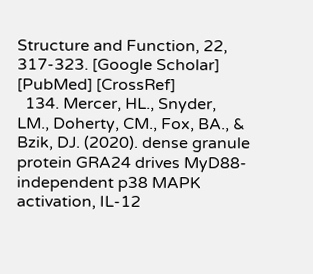Structure and Function, 22, 317-323. [Google Scholar] [PubMed] [CrossRef]
  134. Mercer, HL., Snyder, LM., Doherty, CM., Fox, BA., & Bzik, DJ. (2020). dense granule protein GRA24 drives MyD88-independent p38 MAPK activation, IL-12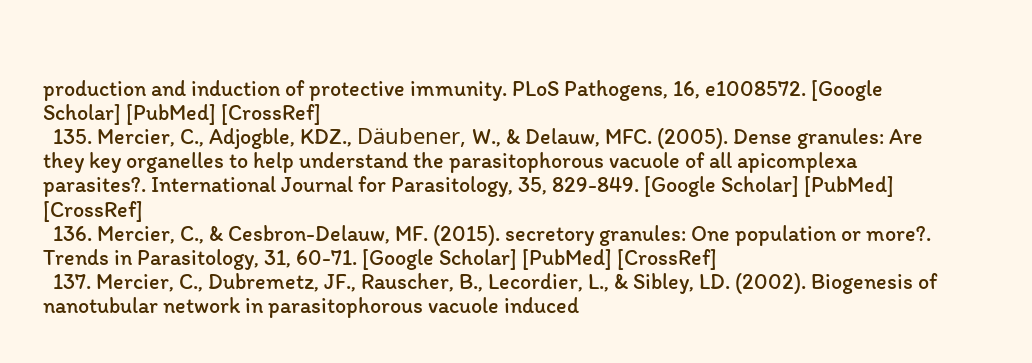production and induction of protective immunity. PLoS Pathogens, 16, e1008572. [Google Scholar] [PubMed] [CrossRef]
  135. Mercier, C., Adjogble, KDZ., Däubener, W., & Delauw, MFC. (2005). Dense granules: Are they key organelles to help understand the parasitophorous vacuole of all apicomplexa parasites?. International Journal for Parasitology, 35, 829-849. [Google Scholar] [PubMed] [CrossRef]
  136. Mercier, C., & Cesbron-Delauw, MF. (2015). secretory granules: One population or more?. Trends in Parasitology, 31, 60-71. [Google Scholar] [PubMed] [CrossRef]
  137. Mercier, C., Dubremetz, JF., Rauscher, B., Lecordier, L., & Sibley, LD. (2002). Biogenesis of nanotubular network in parasitophorous vacuole induced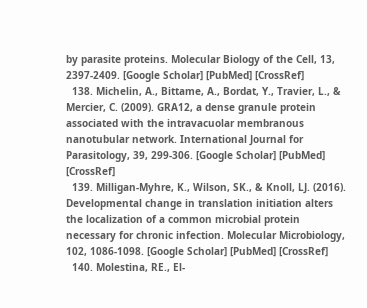by parasite proteins. Molecular Biology of the Cell, 13, 2397-2409. [Google Scholar] [PubMed] [CrossRef]
  138. Michelin, A., Bittame, A., Bordat, Y., Travier, L., & Mercier, C. (2009). GRA12, a dense granule protein associated with the intravacuolar membranous nanotubular network. International Journal for Parasitology, 39, 299-306. [Google Scholar] [PubMed] [CrossRef]
  139. Milligan-Myhre, K., Wilson, SK., & Knoll, LJ. (2016). Developmental change in translation initiation alters the localization of a common microbial protein necessary for chronic infection. Molecular Microbiology, 102, 1086-1098. [Google Scholar] [PubMed] [CrossRef]
  140. Molestina, RE., El-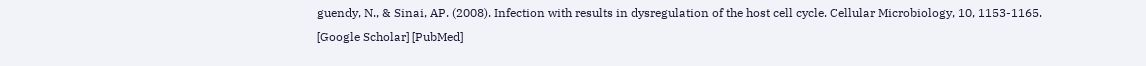guendy, N., & Sinai, AP. (2008). Infection with results in dysregulation of the host cell cycle. Cellular Microbiology, 10, 1153-1165. [Google Scholar] [PubMed]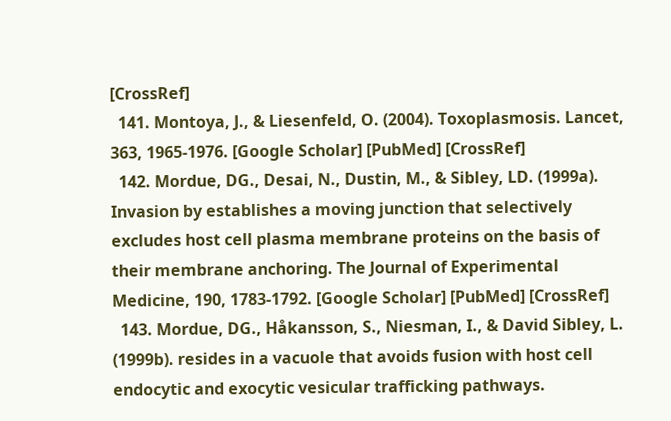[CrossRef]
  141. Montoya, J., & Liesenfeld, O. (2004). Toxoplasmosis. Lancet, 363, 1965-1976. [Google Scholar] [PubMed] [CrossRef]
  142. Mordue, DG., Desai, N., Dustin, M., & Sibley, LD. (1999a). Invasion by establishes a moving junction that selectively excludes host cell plasma membrane proteins on the basis of their membrane anchoring. The Journal of Experimental Medicine, 190, 1783-1792. [Google Scholar] [PubMed] [CrossRef]
  143. Mordue, DG., Håkansson, S., Niesman, I., & David Sibley, L. (1999b). resides in a vacuole that avoids fusion with host cell endocytic and exocytic vesicular trafficking pathways.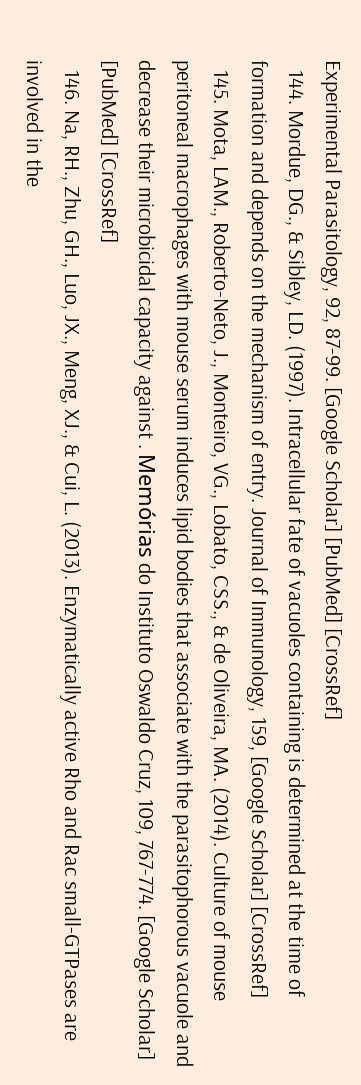Experimental Parasitology, 92, 87-99. [Google Scholar] [PubMed] [CrossRef]
  144. Mordue, DG., & Sibley, LD. (1997). Intracellular fate of vacuoles containing is determined at the time of formation and depends on the mechanism of entry. Journal of Immunology, 159, [Google Scholar] [CrossRef]
  145. Mota, LAM., Roberto-Neto, J., Monteiro, VG., Lobato, CSS., & de Oliveira, MA. (2014). Culture of mouse peritoneal macrophages with mouse serum induces lipid bodies that associate with the parasitophorous vacuole and decrease their microbicidal capacity against . Memórias do Instituto Oswaldo Cruz, 109, 767-774. [Google Scholar] [PubMed] [CrossRef]
  146. Na, RH., Zhu, GH., Luo, JX., Meng, XJ., & Cui, L. (2013). Enzymatically active Rho and Rac small-GTPases are involved in the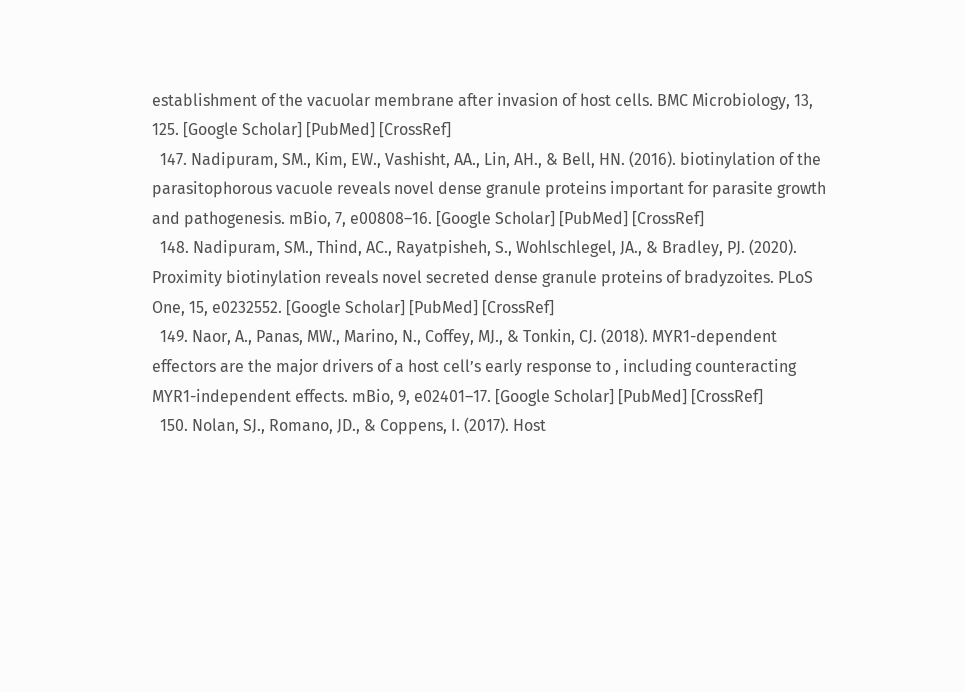establishment of the vacuolar membrane after invasion of host cells. BMC Microbiology, 13, 125. [Google Scholar] [PubMed] [CrossRef]
  147. Nadipuram, SM., Kim, EW., Vashisht, AA., Lin, AH., & Bell, HN. (2016). biotinylation of the parasitophorous vacuole reveals novel dense granule proteins important for parasite growth and pathogenesis. mBio, 7, e00808–16. [Google Scholar] [PubMed] [CrossRef]
  148. Nadipuram, SM., Thind, AC., Rayatpisheh, S., Wohlschlegel, JA., & Bradley, PJ. (2020). Proximity biotinylation reveals novel secreted dense granule proteins of bradyzoites. PLoS One, 15, e0232552. [Google Scholar] [PubMed] [CrossRef]
  149. Naor, A., Panas, MW., Marino, N., Coffey, MJ., & Tonkin, CJ. (2018). MYR1-dependent effectors are the major drivers of a host cell’s early response to , including counteracting MYR1-independent effects. mBio, 9, e02401–17. [Google Scholar] [PubMed] [CrossRef]
  150. Nolan, SJ., Romano, JD., & Coppens, I. (2017). Host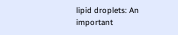lipid droplets: An important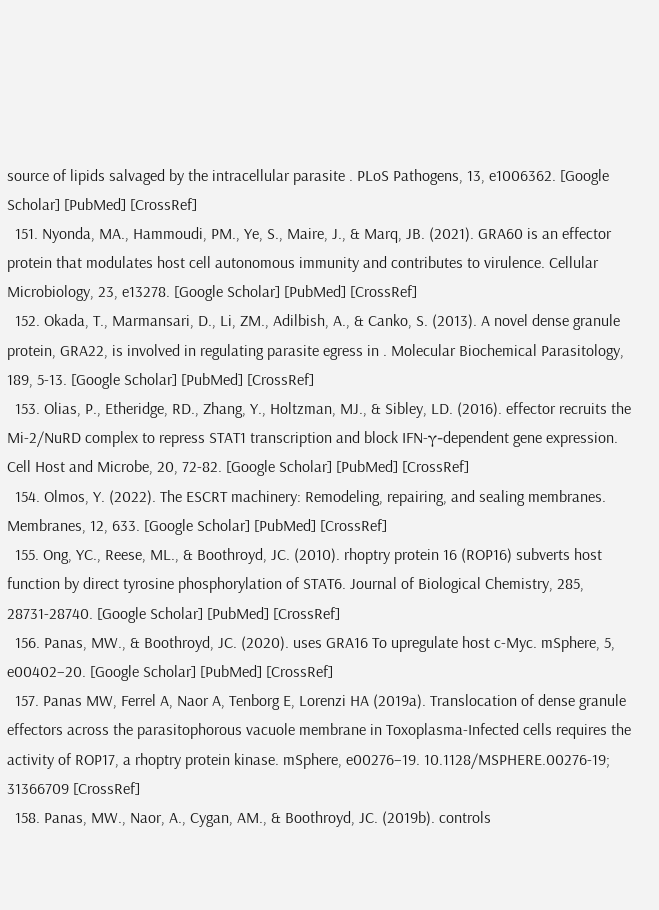source of lipids salvaged by the intracellular parasite . PLoS Pathogens, 13, e1006362. [Google Scholar] [PubMed] [CrossRef]
  151. Nyonda, MA., Hammoudi, PM., Ye, S., Maire, J., & Marq, JB. (2021). GRA60 is an effector protein that modulates host cell autonomous immunity and contributes to virulence. Cellular Microbiology, 23, e13278. [Google Scholar] [PubMed] [CrossRef]
  152. Okada, T., Marmansari, D., Li, ZM., Adilbish, A., & Canko, S. (2013). A novel dense granule protein, GRA22, is involved in regulating parasite egress in . Molecular Biochemical Parasitology, 189, 5-13. [Google Scholar] [PubMed] [CrossRef]
  153. Olias, P., Etheridge, RD., Zhang, Y., Holtzman, MJ., & Sibley, LD. (2016). effector recruits the Mi-2/NuRD complex to repress STAT1 transcription and block IFN-γ-dependent gene expression. Cell Host and Microbe, 20, 72-82. [Google Scholar] [PubMed] [CrossRef]
  154. Olmos, Y. (2022). The ESCRT machinery: Remodeling, repairing, and sealing membranes. Membranes, 12, 633. [Google Scholar] [PubMed] [CrossRef]
  155. Ong, YC., Reese, ML., & Boothroyd, JC. (2010). rhoptry protein 16 (ROP16) subverts host function by direct tyrosine phosphorylation of STAT6. Journal of Biological Chemistry, 285, 28731-28740. [Google Scholar] [PubMed] [CrossRef]
  156. Panas, MW., & Boothroyd, JC. (2020). uses GRA16 To upregulate host c-Myc. mSphere, 5, e00402–20. [Google Scholar] [PubMed] [CrossRef]
  157. Panas MW, Ferrel A, Naor A, Tenborg E, Lorenzi HA (2019a). Translocation of dense granule effectors across the parasitophorous vacuole membrane in Toxoplasma-Infected cells requires the activity of ROP17, a rhoptry protein kinase. mSphere, e00276–19. 10.1128/MSPHERE.00276-19; 31366709 [CrossRef]
  158. Panas, MW., Naor, A., Cygan, AM., & Boothroyd, JC. (2019b). controls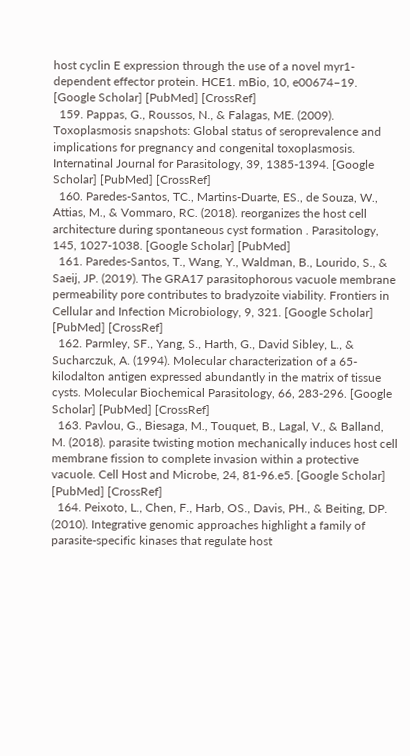host cyclin E expression through the use of a novel myr1-dependent effector protein. HCE1. mBio, 10, e00674–19. [Google Scholar] [PubMed] [CrossRef]
  159. Pappas, G., Roussos, N., & Falagas, ME. (2009). Toxoplasmosis snapshots: Global status of seroprevalence and implications for pregnancy and congenital toxoplasmosis. Internatinal Journal for Parasitology, 39, 1385-1394. [Google Scholar] [PubMed] [CrossRef]
  160. Paredes-Santos, TC., Martins-Duarte, ES., de Souza, W., Attias, M., & Vommaro, RC. (2018). reorganizes the host cell architecture during spontaneous cyst formation . Parasitology, 145, 1027-1038. [Google Scholar] [PubMed]
  161. Paredes-Santos, T., Wang, Y., Waldman, B., Lourido, S., & Saeij, JP. (2019). The GRA17 parasitophorous vacuole membrane permeability pore contributes to bradyzoite viability. Frontiers in Cellular and Infection Microbiology, 9, 321. [Google Scholar] [PubMed] [CrossRef]
  162. Parmley, SF., Yang, S., Harth, G., David Sibley, L., & Sucharczuk, A. (1994). Molecular characterization of a 65-kilodalton antigen expressed abundantly in the matrix of tissue cysts. Molecular Biochemical Parasitology, 66, 283-296. [Google Scholar] [PubMed] [CrossRef]
  163. Pavlou, G., Biesaga, M., Touquet, B., Lagal, V., & Balland, M. (2018). parasite twisting motion mechanically induces host cell membrane fission to complete invasion within a protective vacuole. Cell Host and Microbe, 24, 81-96.e5. [Google Scholar] [PubMed] [CrossRef]
  164. Peixoto, L., Chen, F., Harb, OS., Davis, PH., & Beiting, DP. (2010). Integrative genomic approaches highlight a family of parasite-specific kinases that regulate host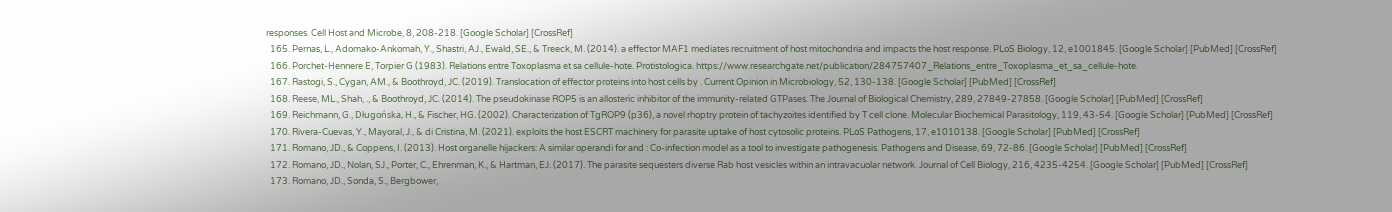responses. Cell Host and Microbe, 8, 208-218. [Google Scholar] [CrossRef]
  165. Pernas, L., Adomako-Ankomah, Y., Shastri, AJ., Ewald, SE., & Treeck, M. (2014). a effector MAF1 mediates recruitment of host mitochondria and impacts the host response. PLoS Biology, 12, e1001845. [Google Scholar] [PubMed] [CrossRef]
  166. Porchet-Hennere E, Torpier G (1983). Relations entre Toxoplasma et sa cellule-hote. Protistologica. https://www.researchgate.net/publication/284757407_Relations_entre_Toxoplasma_et_sa_cellule-hote.
  167. Rastogi, S., Cygan, AM., & Boothroyd, JC. (2019). Translocation of effector proteins into host cells by . Current Opinion in Microbiology, 52, 130-138. [Google Scholar] [PubMed] [CrossRef]
  168. Reese, ML., Shah, ., & Boothroyd, JC. (2014). The pseudokinase ROP5 is an allosteric inhibitor of the immunity-related GTPases. The Journal of Biological Chemistry, 289, 27849-27858. [Google Scholar] [PubMed] [CrossRef]
  169. Reichmann, G., Długońska, H., & Fischer, HG. (2002). Characterization of TgROP9 (p36), a novel rhoptry protein of tachyzoites identified by T cell clone. Molecular Biochemical Parasitology, 119, 43-54. [Google Scholar] [PubMed] [CrossRef]
  170. Rivera-Cuevas, Y., Mayoral, J., & di Cristina, M. (2021). exploits the host ESCRT machinery for parasite uptake of host cytosolic proteins. PLoS Pathogens, 17, e1010138. [Google Scholar] [PubMed] [CrossRef]
  171. Romano, JD., & Coppens, I. (2013). Host organelle hijackers: A similar operandi for and : Co-infection model as a tool to investigate pathogenesis. Pathogens and Disease, 69, 72-86. [Google Scholar] [PubMed] [CrossRef]
  172. Romano, JD., Nolan, SJ., Porter, C., Ehrenman, K., & Hartman, EJ. (2017). The parasite sequesters diverse Rab host vesicles within an intravacuolar network. Journal of Cell Biology, 216, 4235-4254. [Google Scholar] [PubMed] [CrossRef]
  173. Romano, JD., Sonda, S., Bergbower,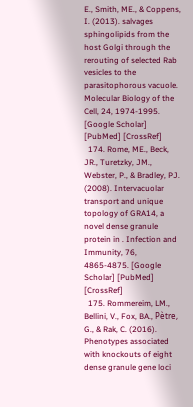E., Smith, ME., & Coppens, I. (2013). salvages sphingolipids from the host Golgi through the rerouting of selected Rab vesicles to the parasitophorous vacuole. Molecular Biology of the Cell, 24, 1974-1995. [Google Scholar] [PubMed] [CrossRef]
  174. Rome, ME., Beck, JR., Turetzky, JM., Webster, P., & Bradley, PJ. (2008). Intervacuolar transport and unique topology of GRA14, a novel dense granule protein in . Infection and Immunity, 76, 4865-4875. [Google Scholar] [PubMed] [CrossRef]
  175. Rommereim, LM., Bellini, V., Fox, BA., Pètre, G., & Rak, C. (2016). Phenotypes associated with knockouts of eight dense granule gene loci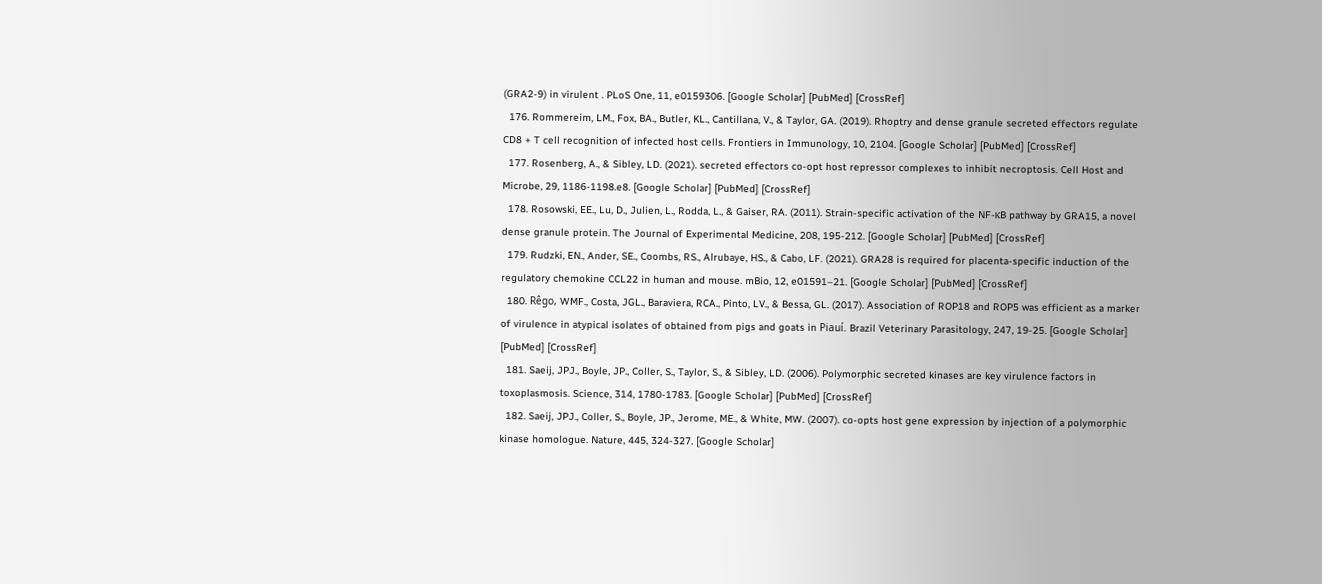(GRA2-9) in virulent . PLoS One, 11, e0159306. [Google Scholar] [PubMed] [CrossRef]
  176. Rommereim, LM., Fox, BA., Butler, KL., Cantillana, V., & Taylor, GA. (2019). Rhoptry and dense granule secreted effectors regulate CD8 + T cell recognition of infected host cells. Frontiers in Immunology, 10, 2104. [Google Scholar] [PubMed] [CrossRef]
  177. Rosenberg, A., & Sibley, LD. (2021). secreted effectors co-opt host repressor complexes to inhibit necroptosis. Cell Host and Microbe, 29, 1186-1198.e8. [Google Scholar] [PubMed] [CrossRef]
  178. Rosowski, EE., Lu, D., Julien, L., Rodda, L., & Gaiser, RA. (2011). Strain-specific activation of the NF-κB pathway by GRA15, a novel dense granule protein. The Journal of Experimental Medicine, 208, 195-212. [Google Scholar] [PubMed] [CrossRef]
  179. Rudzki, EN., Ander, SE., Coombs, RS., Alrubaye, HS., & Cabo, LF. (2021). GRA28 is required for placenta-specific induction of the regulatory chemokine CCL22 in human and mouse. mBio, 12, e01591–21. [Google Scholar] [PubMed] [CrossRef]
  180. Rêgo, WMF., Costa, JGL., Baraviera, RCA., Pinto, LV., & Bessa, GL. (2017). Association of ROP18 and ROP5 was efficient as a marker of virulence in atypical isolates of obtained from pigs and goats in Piauí. Brazil Veterinary Parasitology, 247, 19-25. [Google Scholar] [PubMed] [CrossRef]
  181. Saeij, JPJ., Boyle, JP., Coller, S., Taylor, S., & Sibley, LD. (2006). Polymorphic secreted kinases are key virulence factors in toxoplasmosis. Science, 314, 1780-1783. [Google Scholar] [PubMed] [CrossRef]
  182. Saeij, JPJ., Coller, S., Boyle, JP., Jerome, ME., & White, MW. (2007). co-opts host gene expression by injection of a polymorphic kinase homologue. Nature, 445, 324-327. [Google Scholar]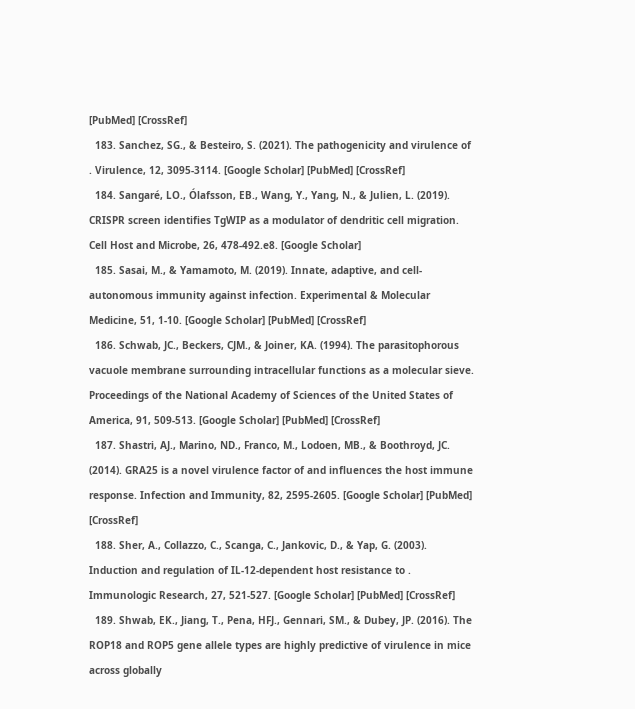[PubMed] [CrossRef]
  183. Sanchez, SG., & Besteiro, S. (2021). The pathogenicity and virulence of . Virulence, 12, 3095-3114. [Google Scholar] [PubMed] [CrossRef]
  184. Sangaré, LO., Ólafsson, EB., Wang, Y., Yang, N., & Julien, L. (2019). CRISPR screen identifies TgWIP as a modulator of dendritic cell migration. Cell Host and Microbe, 26, 478-492.e8. [Google Scholar]
  185. Sasai, M., & Yamamoto, M. (2019). Innate, adaptive, and cell-autonomous immunity against infection. Experimental & Molecular Medicine, 51, 1-10. [Google Scholar] [PubMed] [CrossRef]
  186. Schwab, JC., Beckers, CJM., & Joiner, KA. (1994). The parasitophorous vacuole membrane surrounding intracellular functions as a molecular sieve. Proceedings of the National Academy of Sciences of the United States of America, 91, 509-513. [Google Scholar] [PubMed] [CrossRef]
  187. Shastri, AJ., Marino, ND., Franco, M., Lodoen, MB., & Boothroyd, JC. (2014). GRA25 is a novel virulence factor of and influences the host immune response. Infection and Immunity, 82, 2595-2605. [Google Scholar] [PubMed] [CrossRef]
  188. Sher, A., Collazzo, C., Scanga, C., Jankovic, D., & Yap, G. (2003). Induction and regulation of IL-12-dependent host resistance to . Immunologic Research, 27, 521-527. [Google Scholar] [PubMed] [CrossRef]
  189. Shwab, EK., Jiang, T., Pena, HFJ., Gennari, SM., & Dubey, JP. (2016). The ROP18 and ROP5 gene allele types are highly predictive of virulence in mice across globally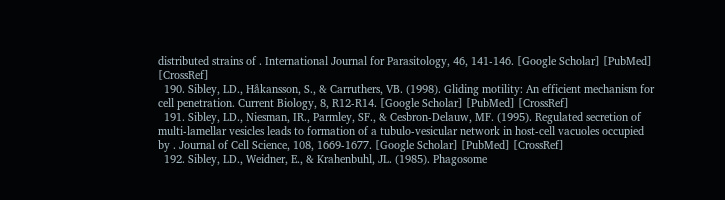distributed strains of . International Journal for Parasitology, 46, 141-146. [Google Scholar] [PubMed] [CrossRef]
  190. Sibley, LD., Håkansson, S., & Carruthers, VB. (1998). Gliding motility: An efficient mechanism for cell penetration. Current Biology, 8, R12-R14. [Google Scholar] [PubMed] [CrossRef]
  191. Sibley, LD., Niesman, IR., Parmley, SF., & Cesbron-Delauw, MF. (1995). Regulated secretion of multi-lamellar vesicles leads to formation of a tubulo-vesicular network in host-cell vacuoles occupied by . Journal of Cell Science, 108, 1669-1677. [Google Scholar] [PubMed] [CrossRef]
  192. Sibley, LD., Weidner, E., & Krahenbuhl, JL. (1985). Phagosome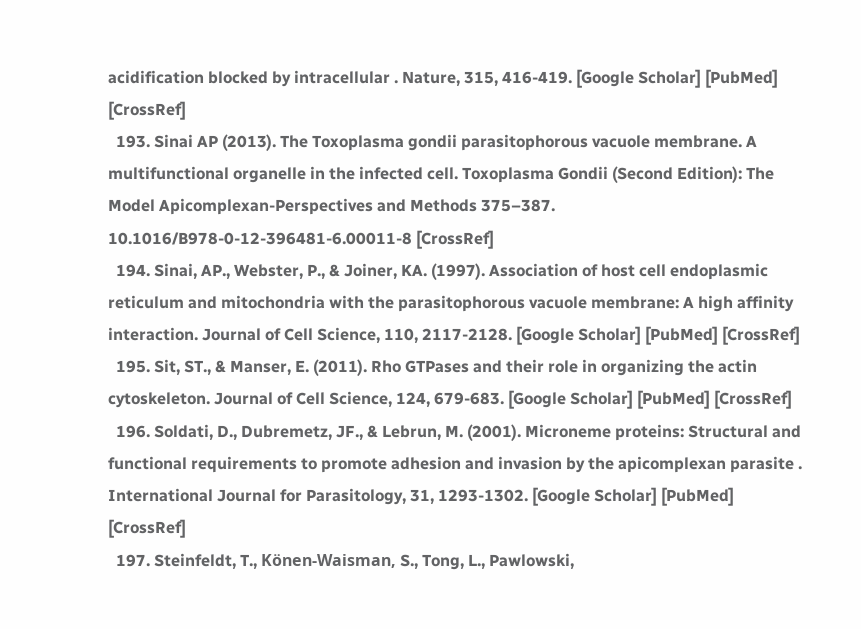acidification blocked by intracellular . Nature, 315, 416-419. [Google Scholar] [PubMed] [CrossRef]
  193. Sinai AP (2013). The Toxoplasma gondii parasitophorous vacuole membrane. A multifunctional organelle in the infected cell. Toxoplasma Gondii (Second Edition): The Model Apicomplexan-Perspectives and Methods 375–387. 10.1016/B978-0-12-396481-6.00011-8 [CrossRef]
  194. Sinai, AP., Webster, P., & Joiner, KA. (1997). Association of host cell endoplasmic reticulum and mitochondria with the parasitophorous vacuole membrane: A high affinity interaction. Journal of Cell Science, 110, 2117-2128. [Google Scholar] [PubMed] [CrossRef]
  195. Sit, ST., & Manser, E. (2011). Rho GTPases and their role in organizing the actin cytoskeleton. Journal of Cell Science, 124, 679-683. [Google Scholar] [PubMed] [CrossRef]
  196. Soldati, D., Dubremetz, JF., & Lebrun, M. (2001). Microneme proteins: Structural and functional requirements to promote adhesion and invasion by the apicomplexan parasite . International Journal for Parasitology, 31, 1293-1302. [Google Scholar] [PubMed] [CrossRef]
  197. Steinfeldt, T., Könen-Waisman, S., Tong, L., Pawlowski,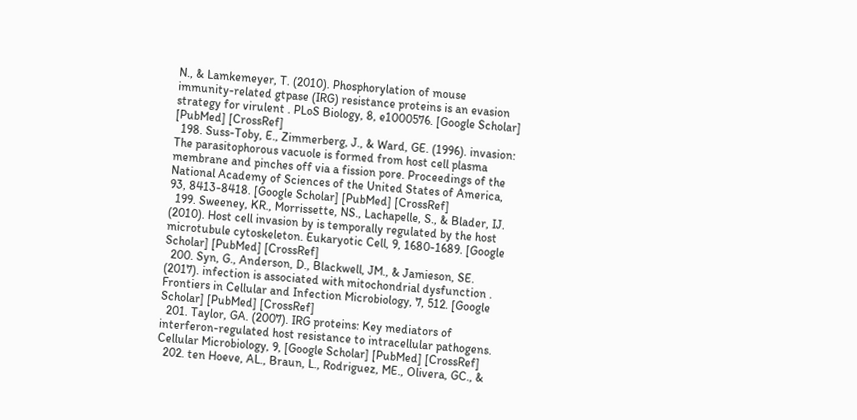N., & Lamkemeyer, T. (2010). Phosphorylation of mouse immunity-related gtpase (IRG) resistance proteins is an evasion strategy for virulent . PLoS Biology, 8, e1000576. [Google Scholar] [PubMed] [CrossRef]
  198. Suss-Toby, E., Zimmerberg, J., & Ward, GE. (1996). invasion: The parasitophorous vacuole is formed from host cell plasma membrane and pinches off via a fission pore. Proceedings of the National Academy of Sciences of the United States of America, 93, 8413-8418. [Google Scholar] [PubMed] [CrossRef]
  199. Sweeney, KR., Morrissette, NS., Lachapelle, S., & Blader, IJ. (2010). Host cell invasion by is temporally regulated by the host microtubule cytoskeleton. Eukaryotic Cell, 9, 1680-1689. [Google Scholar] [PubMed] [CrossRef]
  200. Syn, G., Anderson, D., Blackwell, JM., & Jamieson, SE. (2017). infection is associated with mitochondrial dysfunction . Frontiers in Cellular and Infection Microbiology, 7, 512. [Google Scholar] [PubMed] [CrossRef]
  201. Taylor, GA. (2007). IRG proteins: Key mediators of interferon-regulated host resistance to intracellular pathogens. Cellular Microbiology, 9, [Google Scholar] [PubMed] [CrossRef]
  202. ten Hoeve, AL., Braun, L., Rodriguez, ME., Olivera, GC., &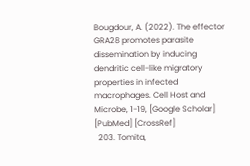Bougdour, A. (2022). The effector GRA28 promotes parasite dissemination by inducing dendritic cell-like migratory properties in infected macrophages. Cell Host and Microbe, 1-19, [Google Scholar] [PubMed] [CrossRef]
  203. Tomita,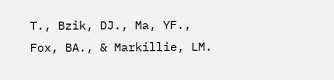T., Bzik, DJ., Ma, YF., Fox, BA., & Markillie, LM.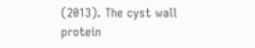(2013). The cyst wall protein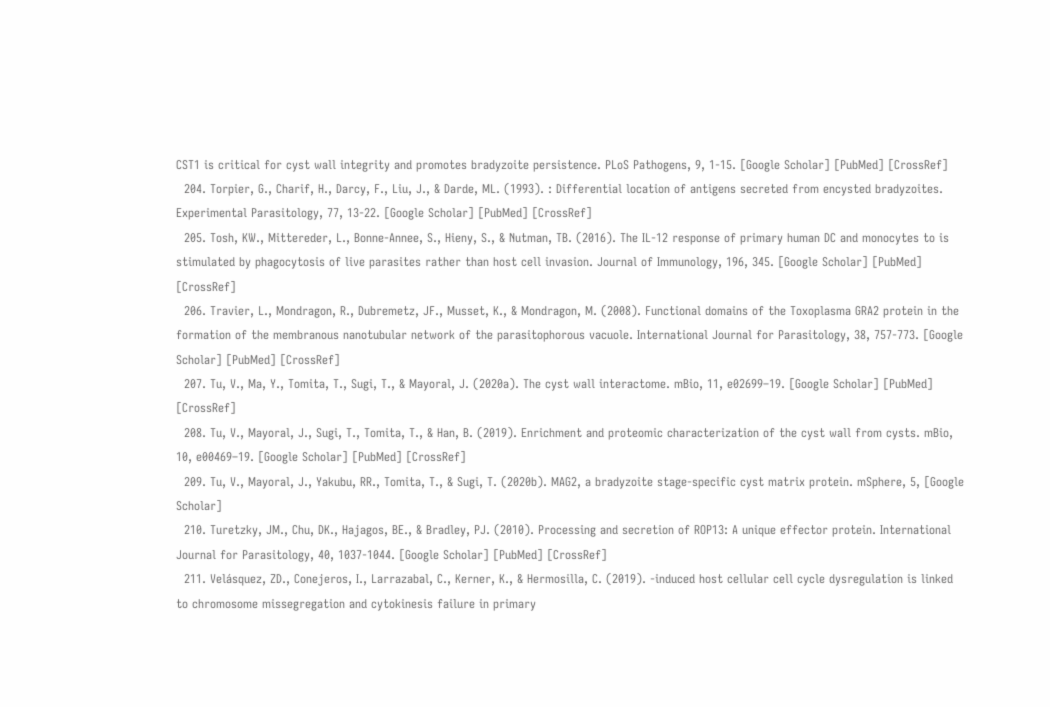CST1 is critical for cyst wall integrity and promotes bradyzoite persistence. PLoS Pathogens, 9, 1-15. [Google Scholar] [PubMed] [CrossRef]
  204. Torpier, G., Charif, H., Darcy, F., Liu, J., & Darde, ML. (1993). : Differential location of antigens secreted from encysted bradyzoites. Experimental Parasitology, 77, 13-22. [Google Scholar] [PubMed] [CrossRef]
  205. Tosh, KW., Mittereder, L., Bonne-Annee, S., Hieny, S., & Nutman, TB. (2016). The IL-12 response of primary human DC and monocytes to is stimulated by phagocytosis of live parasites rather than host cell invasion. Journal of Immunology, 196, 345. [Google Scholar] [PubMed] [CrossRef]
  206. Travier, L., Mondragon, R., Dubremetz, JF., Musset, K., & Mondragon, M. (2008). Functional domains of the Toxoplasma GRA2 protein in the formation of the membranous nanotubular network of the parasitophorous vacuole. International Journal for Parasitology, 38, 757-773. [Google Scholar] [PubMed] [CrossRef]
  207. Tu, V., Ma, Y., Tomita, T., Sugi, T., & Mayoral, J. (2020a). The cyst wall interactome. mBio, 11, e02699–19. [Google Scholar] [PubMed] [CrossRef]
  208. Tu, V., Mayoral, J., Sugi, T., Tomita, T., & Han, B. (2019). Enrichment and proteomic characterization of the cyst wall from cysts. mBio, 10, e00469–19. [Google Scholar] [PubMed] [CrossRef]
  209. Tu, V., Mayoral, J., Yakubu, RR., Tomita, T., & Sugi, T. (2020b). MAG2, a bradyzoite stage-specific cyst matrix protein. mSphere, 5, [Google Scholar]
  210. Turetzky, JM., Chu, DK., Hajagos, BE., & Bradley, PJ. (2010). Processing and secretion of ROP13: A unique effector protein. International Journal for Parasitology, 40, 1037-1044. [Google Scholar] [PubMed] [CrossRef]
  211. Velásquez, ZD., Conejeros, I., Larrazabal, C., Kerner, K., & Hermosilla, C. (2019). -induced host cellular cell cycle dysregulation is linked to chromosome missegregation and cytokinesis failure in primary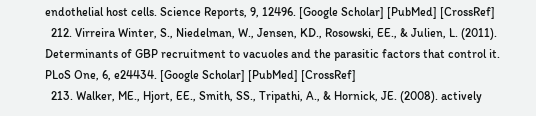endothelial host cells. Science Reports, 9, 12496. [Google Scholar] [PubMed] [CrossRef]
  212. Virreira Winter, S., Niedelman, W., Jensen, KD., Rosowski, EE., & Julien, L. (2011). Determinants of GBP recruitment to vacuoles and the parasitic factors that control it. PLoS One, 6, e24434. [Google Scholar] [PubMed] [CrossRef]
  213. Walker, ME., Hjort, EE., Smith, SS., Tripathi, A., & Hornick, JE. (2008). actively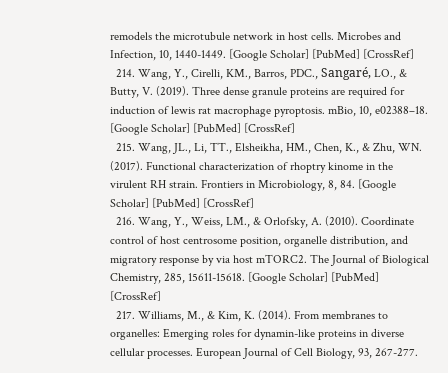remodels the microtubule network in host cells. Microbes and Infection, 10, 1440-1449. [Google Scholar] [PubMed] [CrossRef]
  214. Wang, Y., Cirelli, KM., Barros, PDC., Sangaré, LO., & Butty, V. (2019). Three dense granule proteins are required for induction of lewis rat macrophage pyroptosis. mBio, 10, e02388–18. [Google Scholar] [PubMed] [CrossRef]
  215. Wang, JL., Li, TT., Elsheikha, HM., Chen, K., & Zhu, WN. (2017). Functional characterization of rhoptry kinome in the virulent RH strain. Frontiers in Microbiology, 8, 84. [Google Scholar] [PubMed] [CrossRef]
  216. Wang, Y., Weiss, LM., & Orlofsky, A. (2010). Coordinate control of host centrosome position, organelle distribution, and migratory response by via host mTORC2. The Journal of Biological Chemistry, 285, 15611-15618. [Google Scholar] [PubMed] [CrossRef]
  217. Williams, M., & Kim, K. (2014). From membranes to organelles: Emerging roles for dynamin-like proteins in diverse cellular processes. European Journal of Cell Biology, 93, 267-277.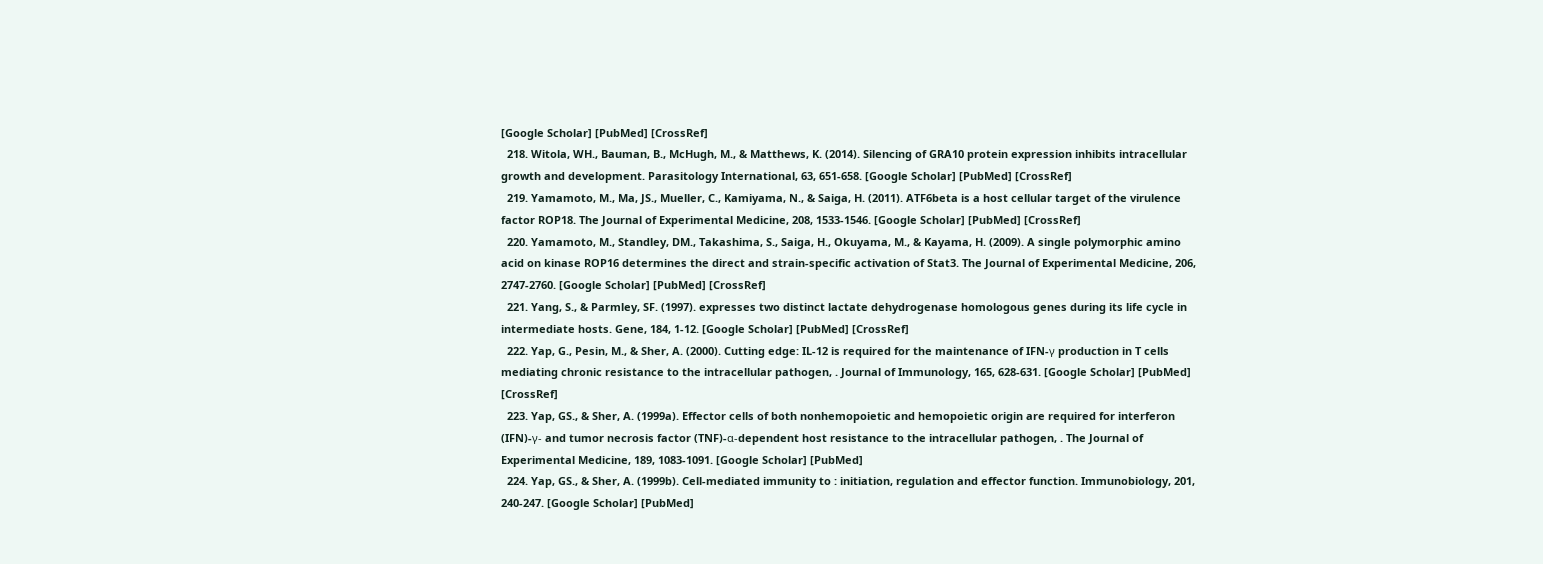[Google Scholar] [PubMed] [CrossRef]
  218. Witola, WH., Bauman, B., McHugh, M., & Matthews, K. (2014). Silencing of GRA10 protein expression inhibits intracellular growth and development. Parasitology International, 63, 651-658. [Google Scholar] [PubMed] [CrossRef]
  219. Yamamoto, M., Ma, JS., Mueller, C., Kamiyama, N., & Saiga, H. (2011). ATF6beta is a host cellular target of the virulence factor ROP18. The Journal of Experimental Medicine, 208, 1533-1546. [Google Scholar] [PubMed] [CrossRef]
  220. Yamamoto, M., Standley, DM., Takashima, S., Saiga, H., Okuyama, M., & Kayama, H. (2009). A single polymorphic amino acid on kinase ROP16 determines the direct and strain-specific activation of Stat3. The Journal of Experimental Medicine, 206, 2747-2760. [Google Scholar] [PubMed] [CrossRef]
  221. Yang, S., & Parmley, SF. (1997). expresses two distinct lactate dehydrogenase homologous genes during its life cycle in intermediate hosts. Gene, 184, 1-12. [Google Scholar] [PubMed] [CrossRef]
  222. Yap, G., Pesin, M., & Sher, A. (2000). Cutting edge: IL-12 is required for the maintenance of IFN-γ production in T cells mediating chronic resistance to the intracellular pathogen, . Journal of Immunology, 165, 628-631. [Google Scholar] [PubMed] [CrossRef]
  223. Yap, GS., & Sher, A. (1999a). Effector cells of both nonhemopoietic and hemopoietic origin are required for interferon (IFN)-γ- and tumor necrosis factor (TNF)-α-dependent host resistance to the intracellular pathogen, . The Journal of Experimental Medicine, 189, 1083-1091. [Google Scholar] [PubMed]
  224. Yap, GS., & Sher, A. (1999b). Cell-mediated immunity to : initiation, regulation and effector function. Immunobiology, 201, 240-247. [Google Scholar] [PubMed]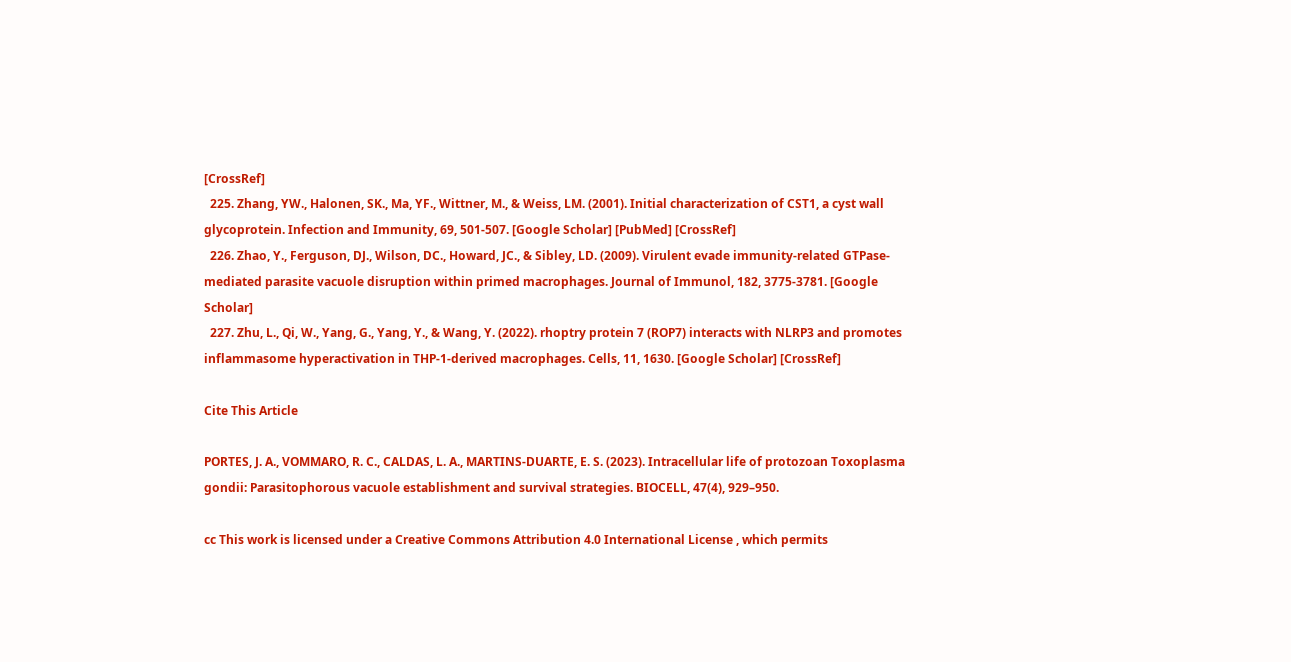[CrossRef]
  225. Zhang, YW., Halonen, SK., Ma, YF., Wittner, M., & Weiss, LM. (2001). Initial characterization of CST1, a cyst wall glycoprotein. Infection and Immunity, 69, 501-507. [Google Scholar] [PubMed] [CrossRef]
  226. Zhao, Y., Ferguson, DJ., Wilson, DC., Howard, JC., & Sibley, LD. (2009). Virulent evade immunity-related GTPase-mediated parasite vacuole disruption within primed macrophages. Journal of Immunol, 182, 3775-3781. [Google Scholar]
  227. Zhu, L., Qi, W., Yang, G., Yang, Y., & Wang, Y. (2022). rhoptry protein 7 (ROP7) interacts with NLRP3 and promotes inflammasome hyperactivation in THP-1-derived macrophages. Cells, 11, 1630. [Google Scholar] [CrossRef]

Cite This Article

PORTES, J. A., VOMMARO, R. C., CALDAS, L. A., MARTINS-DUARTE, E. S. (2023). Intracellular life of protozoan Toxoplasma gondii: Parasitophorous vacuole establishment and survival strategies. BIOCELL, 47(4), 929–950.

cc This work is licensed under a Creative Commons Attribution 4.0 International License , which permits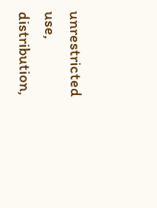unrestricted use, distribution,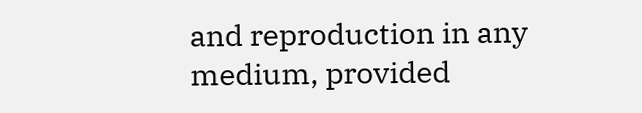and reproduction in any medium, provided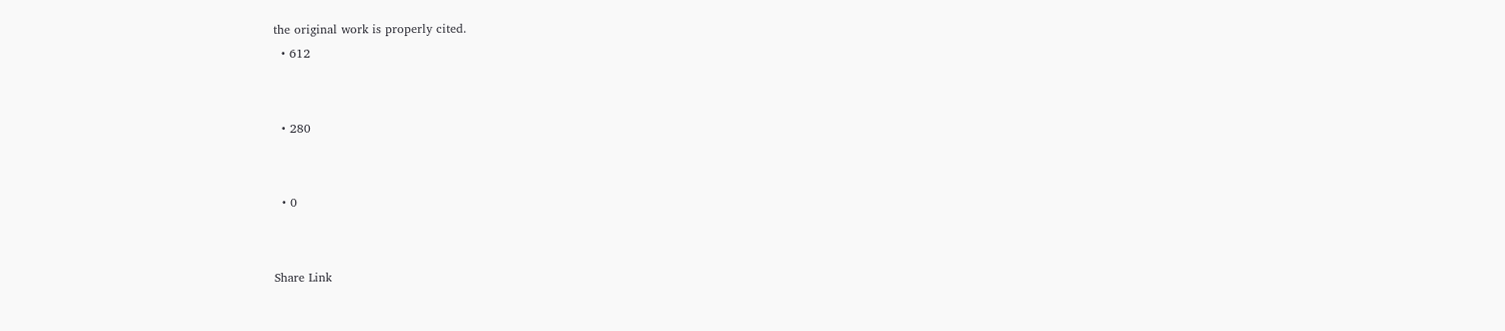the original work is properly cited.
  • 612


  • 280


  • 0


Share Link